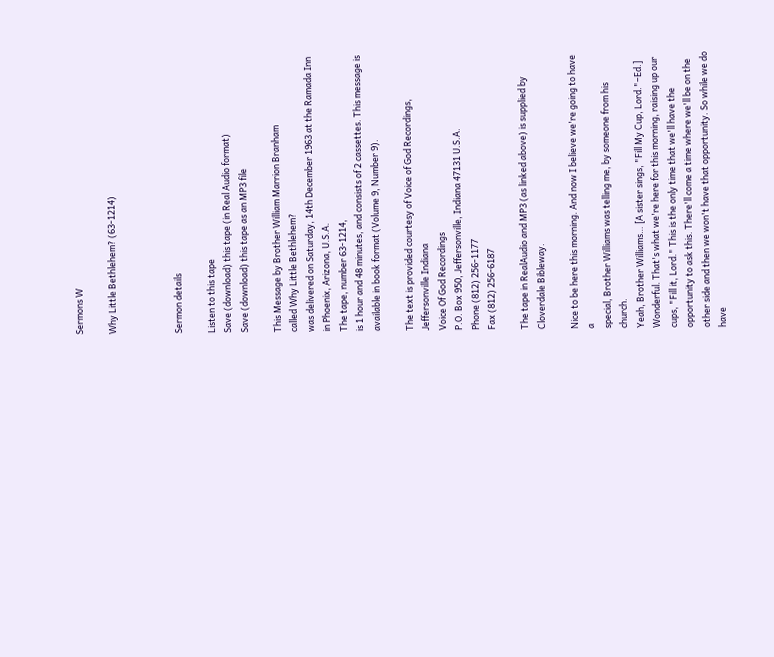Sermons W

Why Little Bethlehem? (63-1214)



Sermon details

Listen to this tape
Save (download) this tape (in Real Audio format)
Save (download) this tape as an MP3 file

This Message by Brother William Marrion Branham
called Why Little Bethlehem?
was delivered on Saturday, 14th December 1963 at the Ramada Inn in Phoenix, Arizona, U.S.A.
The tape, number 63-1214,
is 1 hour and 48 minutes, and consists of 2 cassettes. This message is available in book format (Volume 9, Number 9).

The text is provided courtesy of Voice of God Recordings, Jeffersonville Indiana
Voice Of God Recordings
P.O. Box 950, Jeffersonville, Indiana 47131 U.S.A.
Phone (812) 256-1177
Fax (812) 256-6187

The tape in RealAudio and MP3 (as linked above) is supplied by
Cloverdale Bibleway.

Nice to be here this morning. And now I believe we're going to have a
special, Brother Williams was telling me, by someone from his church.
Yeah, Brother Williams… [A sister sings, "Fill My Cup, Lord."–Ed.]
Wonderful. That's what we're here for this morning, raising up our
cups, "Fill it, Lord." This is the only time that we'll have the
opportunity to ask this. There'll come a time where we'll be on the
other side and then we won't have that opportunity. So while we do have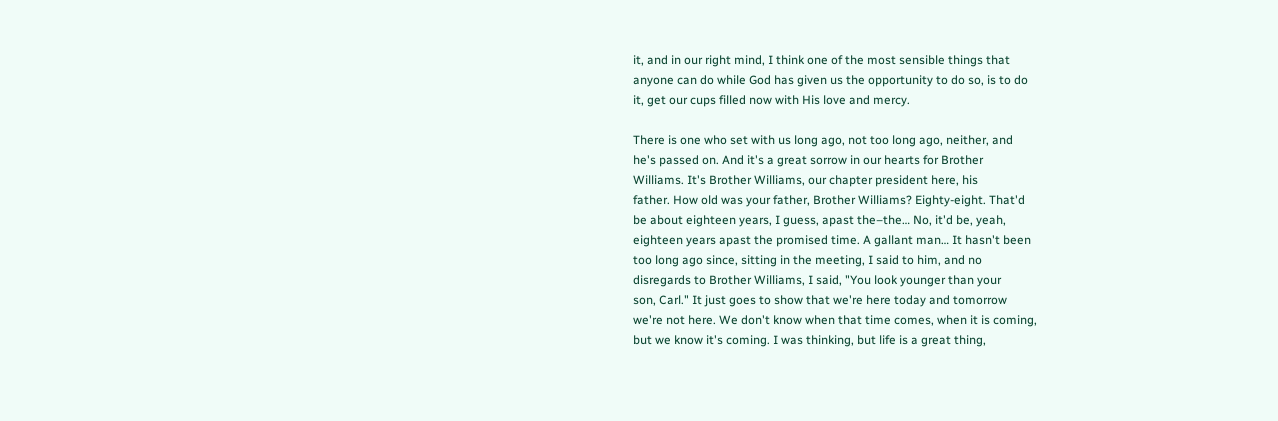it, and in our right mind, I think one of the most sensible things that
anyone can do while God has given us the opportunity to do so, is to do
it, get our cups filled now with His love and mercy.

There is one who set with us long ago, not too long ago, neither, and
he's passed on. And it's a great sorrow in our hearts for Brother
Williams. It's Brother Williams, our chapter president here, his
father. How old was your father, Brother Williams? Eighty-eight. That'd
be about eighteen years, I guess, apast the–the… No, it'd be, yeah,
eighteen years apast the promised time. A gallant man… It hasn't been
too long ago since, sitting in the meeting, I said to him, and no
disregards to Brother Williams, I said, "You look younger than your
son, Carl." It just goes to show that we're here today and tomorrow
we're not here. We don't know when that time comes, when it is coming,
but we know it's coming. I was thinking, but life is a great thing,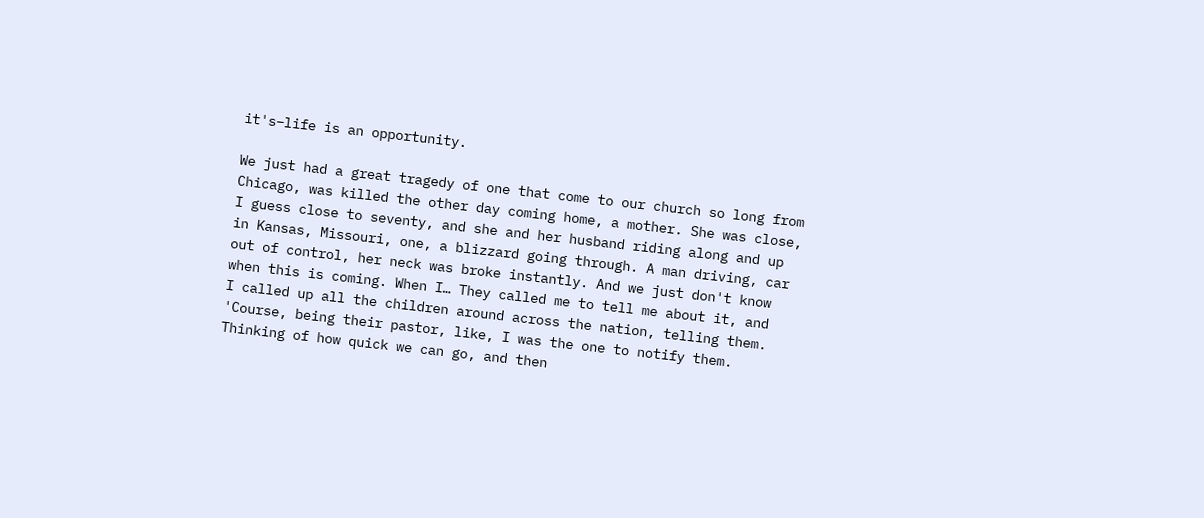it's–life is an opportunity.

We just had a great tragedy of one that come to our church so long from
Chicago, was killed the other day coming home, a mother. She was close,
I guess close to seventy, and she and her husband riding along and up
in Kansas, Missouri, one, a blizzard going through. A man driving, car
out of control, her neck was broke instantly. And we just don't know
when this is coming. When I… They called me to tell me about it, and
I called up all the children around across the nation, telling them.
'Course, being their pastor, like, I was the one to notify them.
Thinking of how quick we can go, and then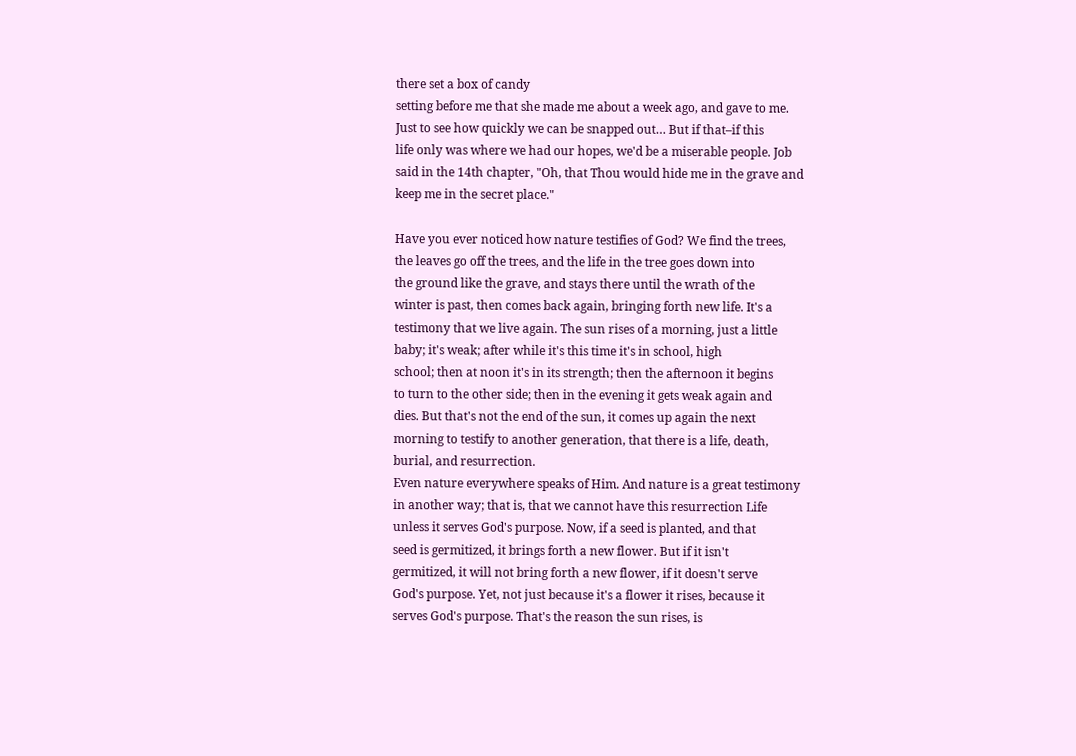there set a box of candy
setting before me that she made me about a week ago, and gave to me.
Just to see how quickly we can be snapped out… But if that–if this
life only was where we had our hopes, we'd be a miserable people. Job
said in the 14th chapter, "Oh, that Thou would hide me in the grave and
keep me in the secret place."

Have you ever noticed how nature testifies of God? We find the trees,
the leaves go off the trees, and the life in the tree goes down into
the ground like the grave, and stays there until the wrath of the
winter is past, then comes back again, bringing forth new life. It's a
testimony that we live again. The sun rises of a morning, just a little
baby; it's weak; after while it's this time it's in school, high
school; then at noon it's in its strength; then the afternoon it begins
to turn to the other side; then in the evening it gets weak again and
dies. But that's not the end of the sun, it comes up again the next
morning to testify to another generation, that there is a life, death,
burial, and resurrection.
Even nature everywhere speaks of Him. And nature is a great testimony
in another way; that is, that we cannot have this resurrection Life
unless it serves God's purpose. Now, if a seed is planted, and that
seed is germitized, it brings forth a new flower. But if it isn't
germitized, it will not bring forth a new flower, if it doesn't serve
God's purpose. Yet, not just because it's a flower it rises, because it
serves God's purpose. That's the reason the sun rises, is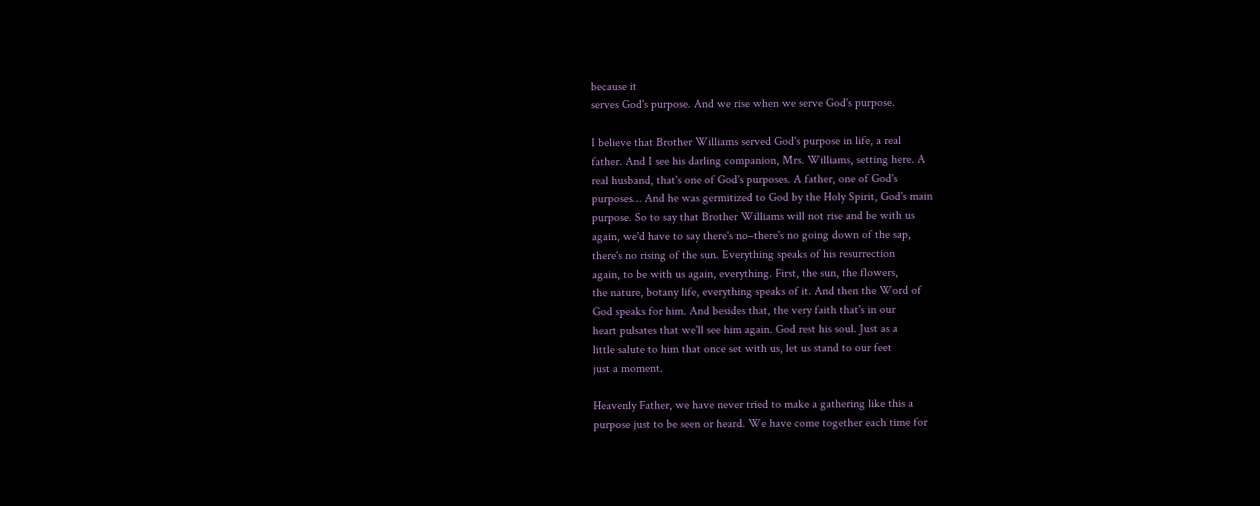because it
serves God's purpose. And we rise when we serve God's purpose.

I believe that Brother Williams served God's purpose in life, a real
father. And I see his darling companion, Mrs. Williams, setting here. A
real husband, that's one of God's purposes. A father, one of God's
purposes… And he was germitized to God by the Holy Spirit, God's main
purpose. So to say that Brother Williams will not rise and be with us
again, we'd have to say there's no–there's no going down of the sap,
there's no rising of the sun. Everything speaks of his resurrection
again, to be with us again, everything. First, the sun, the flowers,
the nature, botany life, everything speaks of it. And then the Word of
God speaks for him. And besides that, the very faith that's in our
heart pulsates that we'll see him again. God rest his soul. Just as a
little salute to him that once set with us, let us stand to our feet
just a moment.

Heavenly Father, we have never tried to make a gathering like this a
purpose just to be seen or heard. We have come together each time for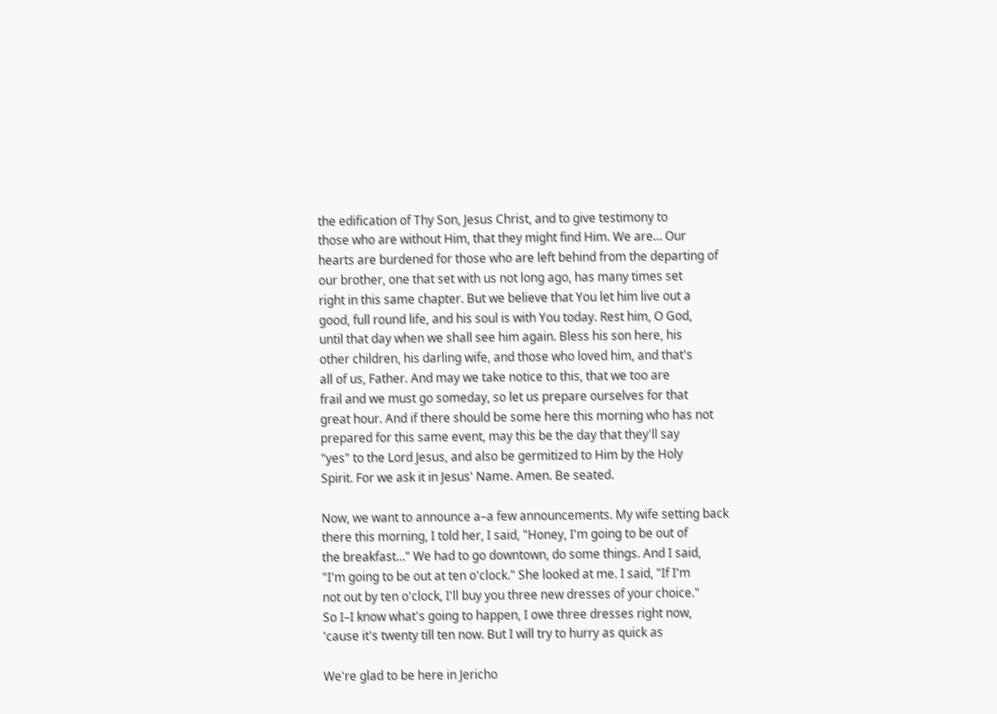the edification of Thy Son, Jesus Christ, and to give testimony to
those who are without Him, that they might find Him. We are… Our
hearts are burdened for those who are left behind from the departing of
our brother, one that set with us not long ago, has many times set
right in this same chapter. But we believe that You let him live out a
good, full round life, and his soul is with You today. Rest him, O God,
until that day when we shall see him again. Bless his son here, his
other children, his darling wife, and those who loved him, and that's
all of us, Father. And may we take notice to this, that we too are
frail and we must go someday, so let us prepare ourselves for that
great hour. And if there should be some here this morning who has not
prepared for this same event, may this be the day that they'll say
"yes" to the Lord Jesus, and also be germitized to Him by the Holy
Spirit. For we ask it in Jesus' Name. Amen. Be seated.

Now, we want to announce a–a few announcements. My wife setting back
there this morning, I told her, I said, "Honey, I'm going to be out of
the breakfast…" We had to go downtown, do some things. And I said,
"I'm going to be out at ten o'clock." She looked at me. I said, "If I'm
not out by ten o'clock, I'll buy you three new dresses of your choice."
So I–I know what's going to happen, I owe three dresses right now,
'cause it's twenty till ten now. But I will try to hurry as quick as

We're glad to be here in Jericho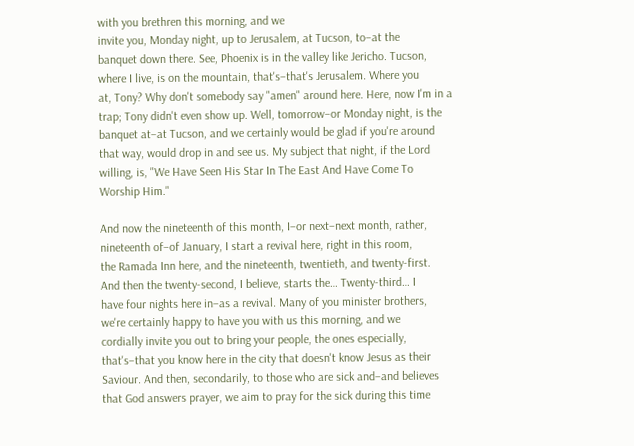with you brethren this morning, and we
invite you, Monday night, up to Jerusalem, at Tucson, to–at the
banquet down there. See, Phoenix is in the valley like Jericho. Tucson,
where I live, is on the mountain, that's–that's Jerusalem. Where you
at, Tony? Why don't somebody say "amen" around here. Here, now I'm in a
trap; Tony didn't even show up. Well, tomorrow–or Monday night, is the
banquet at–at Tucson, and we certainly would be glad if you're around
that way, would drop in and see us. My subject that night, if the Lord
willing, is, "We Have Seen His Star In The East And Have Come To
Worship Him."

And now the nineteenth of this month, I–or next–next month, rather,
nineteenth of–of January, I start a revival here, right in this room,
the Ramada Inn here, and the nineteenth, twentieth, and twenty-first.
And then the twenty-second, I believe, starts the… Twenty-third… I
have four nights here in–as a revival. Many of you minister brothers,
we're certainly happy to have you with us this morning, and we
cordially invite you out to bring your people, the ones especially,
that's–that you know here in the city that doesn't know Jesus as their
Saviour. And then, secondarily, to those who are sick and–and believes
that God answers prayer, we aim to pray for the sick during this time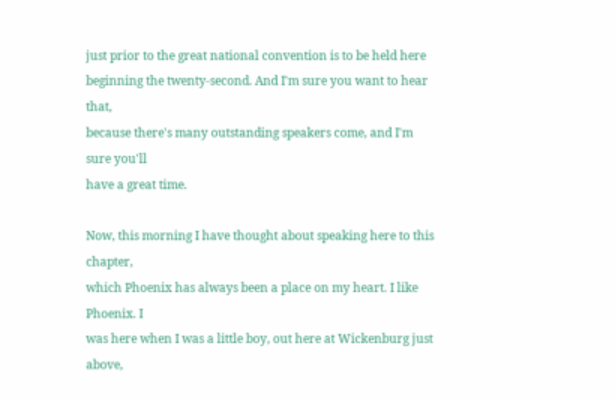just prior to the great national convention is to be held here
beginning the twenty-second. And I'm sure you want to hear that,
because there's many outstanding speakers come, and I'm sure you'll
have a great time.

Now, this morning I have thought about speaking here to this chapter,
which Phoenix has always been a place on my heart. I like Phoenix. I
was here when I was a little boy, out here at Wickenburg just above,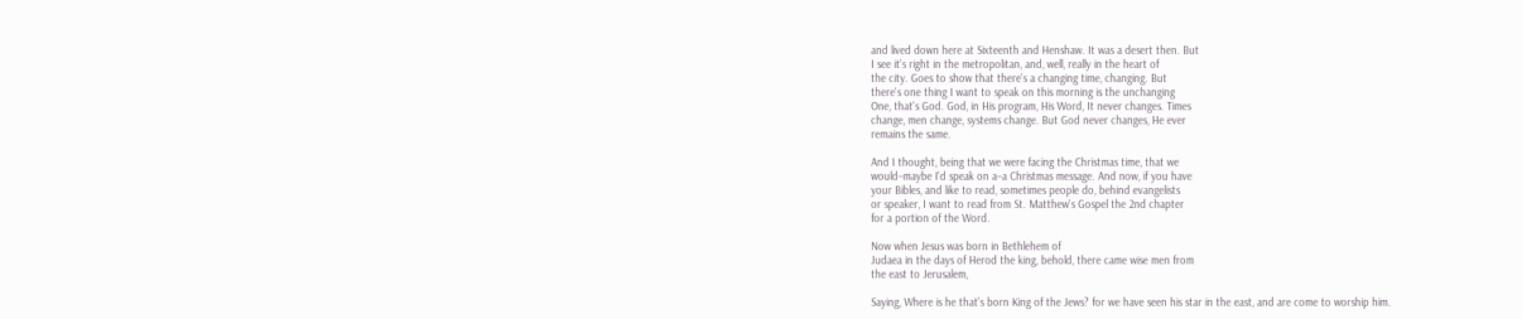and lived down here at Sixteenth and Henshaw. It was a desert then. But
I see it's right in the metropolitan, and, well, really in the heart of
the city. Goes to show that there's a changing time, changing. But
there's one thing I want to speak on this morning is the unchanging
One, that's God. God, in His program, His Word, It never changes. Times
change, men change, systems change. But God never changes, He ever
remains the same.

And I thought, being that we were facing the Christmas time, that we
would–maybe I'd speak on a–a Christmas message. And now, if you have
your Bibles, and like to read, sometimes people do, behind evangelists
or speaker, I want to read from St. Matthew's Gospel the 2nd chapter
for a portion of the Word.

Now when Jesus was born in Bethlehem of
Judaea in the days of Herod the king, behold, there came wise men from
the east to Jerusalem,

Saying, Where is he that's born King of the Jews? for we have seen his star in the east, and are come to worship him.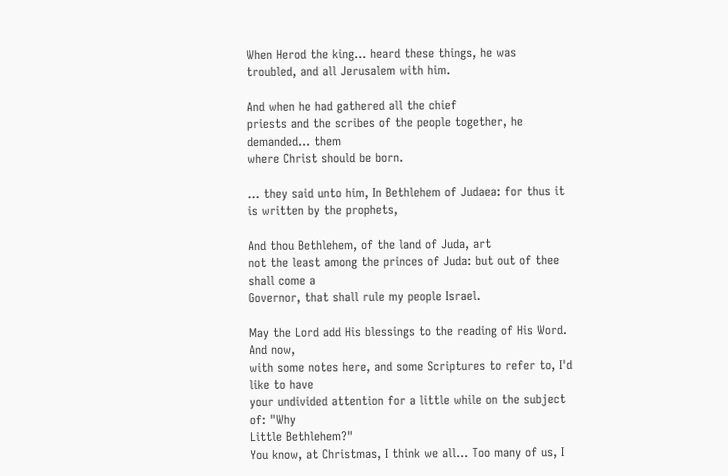When Herod the king… heard these things, he was troubled, and all Jerusalem with him.

And when he had gathered all the chief
priests and the scribes of the people together, he demanded… them
where Christ should be born.

… they said unto him, In Bethlehem of Judaea: for thus it is written by the prophets,

And thou Bethlehem, of the land of Juda, art
not the least among the princes of Juda: but out of thee shall come a
Governor, that shall rule my people Israel.

May the Lord add His blessings to the reading of His Word. And now,
with some notes here, and some Scriptures to refer to, I'd like to have
your undivided attention for a little while on the subject of: "Why
Little Bethlehem?"
You know, at Christmas, I think we all… Too many of us, I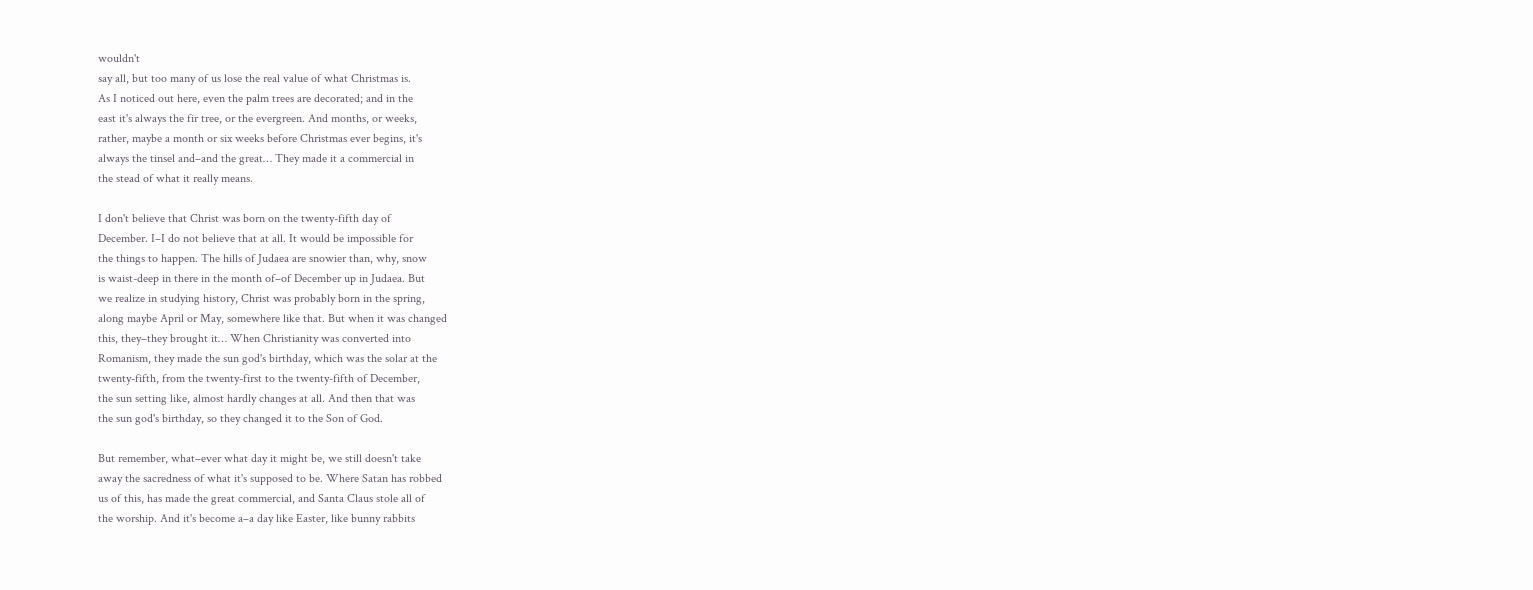wouldn't
say all, but too many of us lose the real value of what Christmas is.
As I noticed out here, even the palm trees are decorated; and in the
east it's always the fir tree, or the evergreen. And months, or weeks,
rather, maybe a month or six weeks before Christmas ever begins, it's
always the tinsel and–and the great… They made it a commercial in
the stead of what it really means.

I don't believe that Christ was born on the twenty-fifth day of
December. I–I do not believe that at all. It would be impossible for
the things to happen. The hills of Judaea are snowier than, why, snow
is waist-deep in there in the month of–of December up in Judaea. But
we realize in studying history, Christ was probably born in the spring,
along maybe April or May, somewhere like that. But when it was changed
this, they–they brought it… When Christianity was converted into
Romanism, they made the sun god's birthday, which was the solar at the
twenty-fifth, from the twenty-first to the twenty-fifth of December,
the sun setting like, almost hardly changes at all. And then that was
the sun god's birthday, so they changed it to the Son of God.

But remember, what–ever what day it might be, we still doesn't take
away the sacredness of what it's supposed to be. Where Satan has robbed
us of this, has made the great commercial, and Santa Claus stole all of
the worship. And it's become a–a day like Easter, like bunny rabbits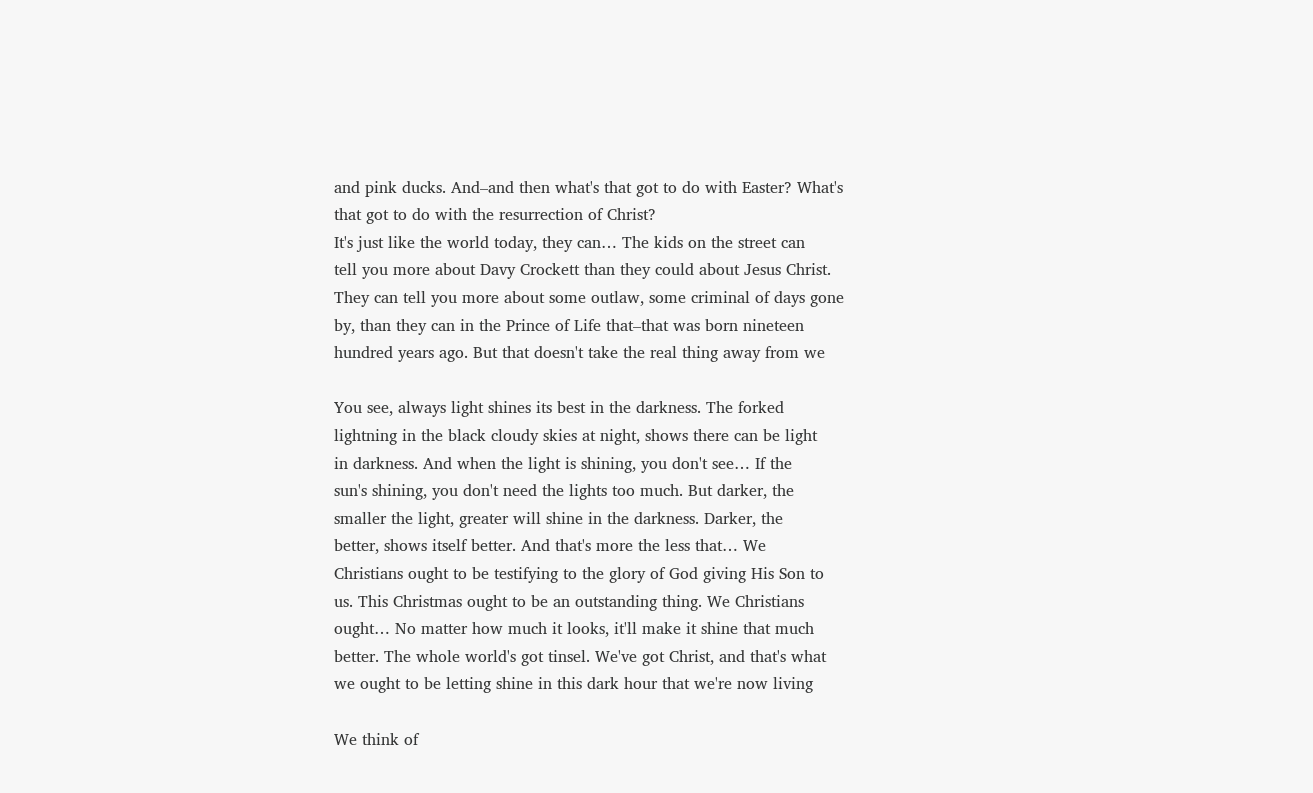and pink ducks. And–and then what's that got to do with Easter? What's
that got to do with the resurrection of Christ?
It's just like the world today, they can… The kids on the street can
tell you more about Davy Crockett than they could about Jesus Christ.
They can tell you more about some outlaw, some criminal of days gone
by, than they can in the Prince of Life that–that was born nineteen
hundred years ago. But that doesn't take the real thing away from we

You see, always light shines its best in the darkness. The forked
lightning in the black cloudy skies at night, shows there can be light
in darkness. And when the light is shining, you don't see… If the
sun's shining, you don't need the lights too much. But darker, the
smaller the light, greater will shine in the darkness. Darker, the
better, shows itself better. And that's more the less that… We
Christians ought to be testifying to the glory of God giving His Son to
us. This Christmas ought to be an outstanding thing. We Christians
ought… No matter how much it looks, it'll make it shine that much
better. The whole world's got tinsel. We've got Christ, and that's what
we ought to be letting shine in this dark hour that we're now living

We think of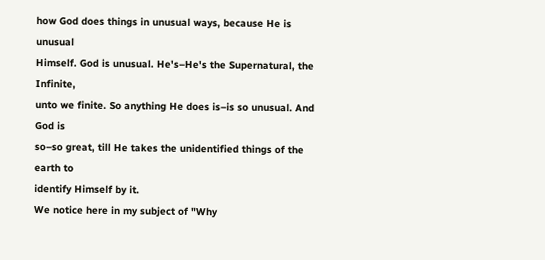how God does things in unusual ways, because He is unusual
Himself. God is unusual. He's–He's the Supernatural, the Infinite,
unto we finite. So anything He does is–is so unusual. And God is
so–so great, till He takes the unidentified things of the earth to
identify Himself by it.
We notice here in my subject of "Why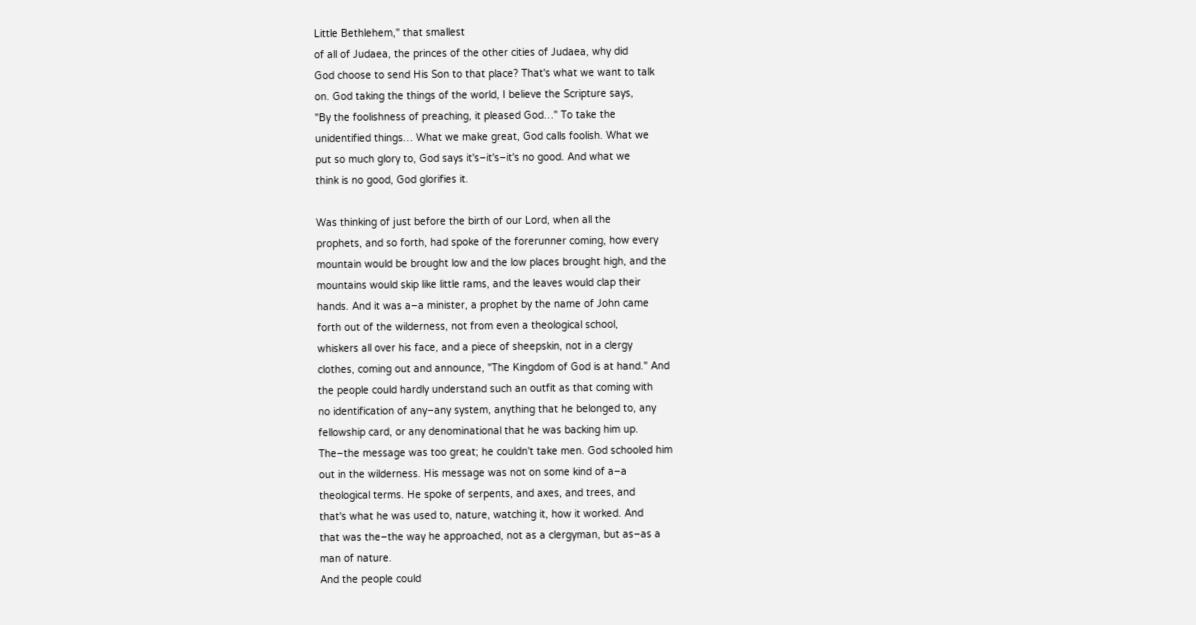Little Bethlehem," that smallest
of all of Judaea, the princes of the other cities of Judaea, why did
God choose to send His Son to that place? That's what we want to talk
on. God taking the things of the world, I believe the Scripture says,
"By the foolishness of preaching, it pleased God…" To take the
unidentified things… What we make great, God calls foolish. What we
put so much glory to, God says it's–it's–it's no good. And what we
think is no good, God glorifies it.

Was thinking of just before the birth of our Lord, when all the
prophets, and so forth, had spoke of the forerunner coming, how every
mountain would be brought low and the low places brought high, and the
mountains would skip like little rams, and the leaves would clap their
hands. And it was a–a minister, a prophet by the name of John came
forth out of the wilderness, not from even a theological school,
whiskers all over his face, and a piece of sheepskin, not in a clergy
clothes, coming out and announce, "The Kingdom of God is at hand." And
the people could hardly understand such an outfit as that coming with
no identification of any–any system, anything that he belonged to, any
fellowship card, or any denominational that he was backing him up.
The–the message was too great; he couldn't take men. God schooled him
out in the wilderness. His message was not on some kind of a–a
theological terms. He spoke of serpents, and axes, and trees, and
that's what he was used to, nature, watching it, how it worked. And
that was the–the way he approached, not as a clergyman, but as–as a
man of nature.
And the people could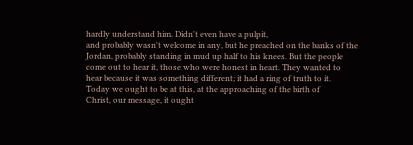hardly understand him. Didn't even have a pulpit,
and probably wasn't welcome in any, but he preached on the banks of the
Jordan, probably standing in mud up half to his knees. But the people
come out to hear it, those who were honest in heart. They wanted to
hear because it was something different; it had a ring of truth to it.
Today we ought to be at this, at the approaching of the birth of
Christ, our message, it ought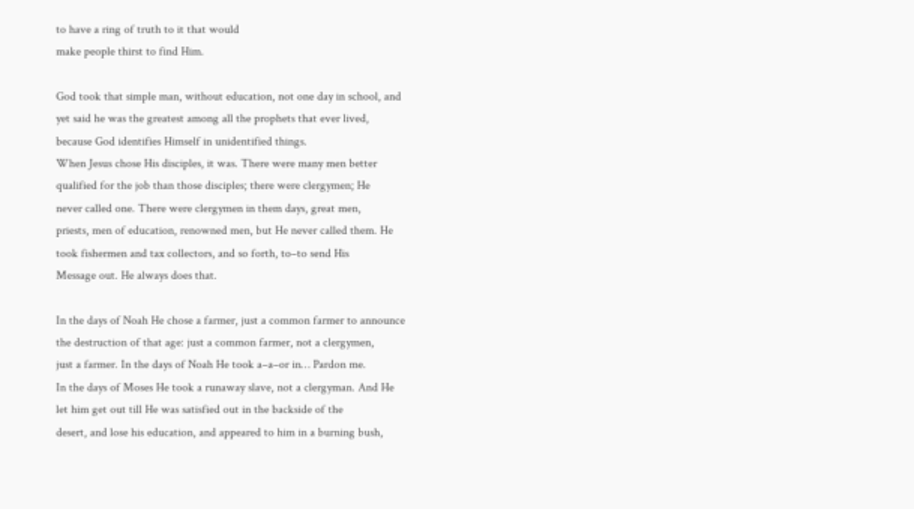to have a ring of truth to it that would
make people thirst to find Him.

God took that simple man, without education, not one day in school, and
yet said he was the greatest among all the prophets that ever lived,
because God identifies Himself in unidentified things.
When Jesus chose His disciples, it was. There were many men better
qualified for the job than those disciples; there were clergymen; He
never called one. There were clergymen in them days, great men,
priests, men of education, renowned men, but He never called them. He
took fishermen and tax collectors, and so forth, to–to send His
Message out. He always does that.

In the days of Noah He chose a farmer, just a common farmer to announce
the destruction of that age: just a common farmer, not a clergymen,
just a farmer. In the days of Noah He took a–a–or in… Pardon me.
In the days of Moses He took a runaway slave, not a clergyman. And He
let him get out till He was satisfied out in the backside of the
desert, and lose his education, and appeared to him in a burning bush,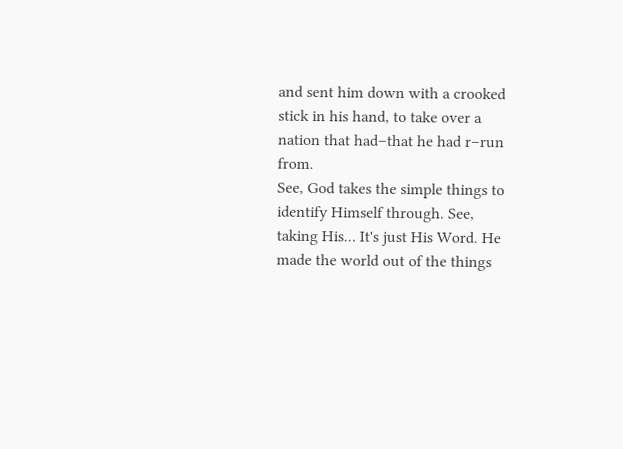and sent him down with a crooked stick in his hand, to take over a
nation that had–that he had r–run from.
See, God takes the simple things to identify Himself through. See,
taking His… It's just His Word. He made the world out of the things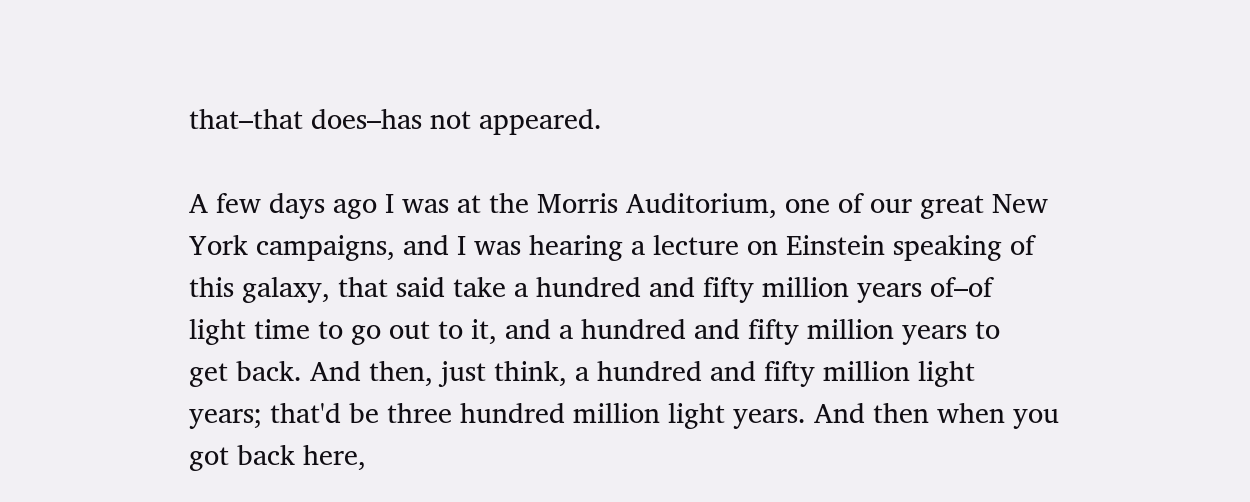that–that does–has not appeared.

A few days ago I was at the Morris Auditorium, one of our great New
York campaigns, and I was hearing a lecture on Einstein speaking of
this galaxy, that said take a hundred and fifty million years of–of
light time to go out to it, and a hundred and fifty million years to
get back. And then, just think, a hundred and fifty million light
years; that'd be three hundred million light years. And then when you
got back here,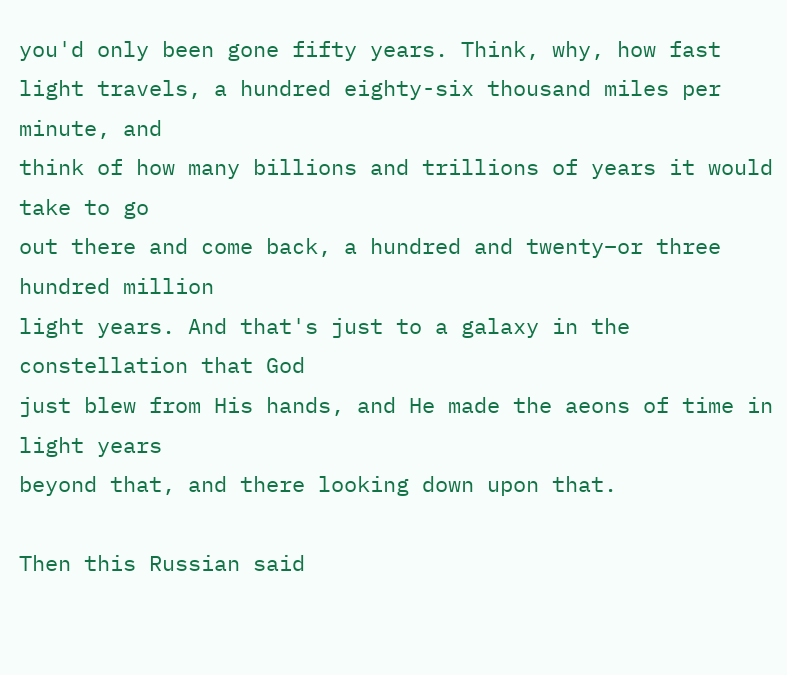you'd only been gone fifty years. Think, why, how fast
light travels, a hundred eighty-six thousand miles per minute, and
think of how many billions and trillions of years it would take to go
out there and come back, a hundred and twenty–or three hundred million
light years. And that's just to a galaxy in the constellation that God
just blew from His hands, and He made the aeons of time in light years
beyond that, and there looking down upon that.

Then this Russian said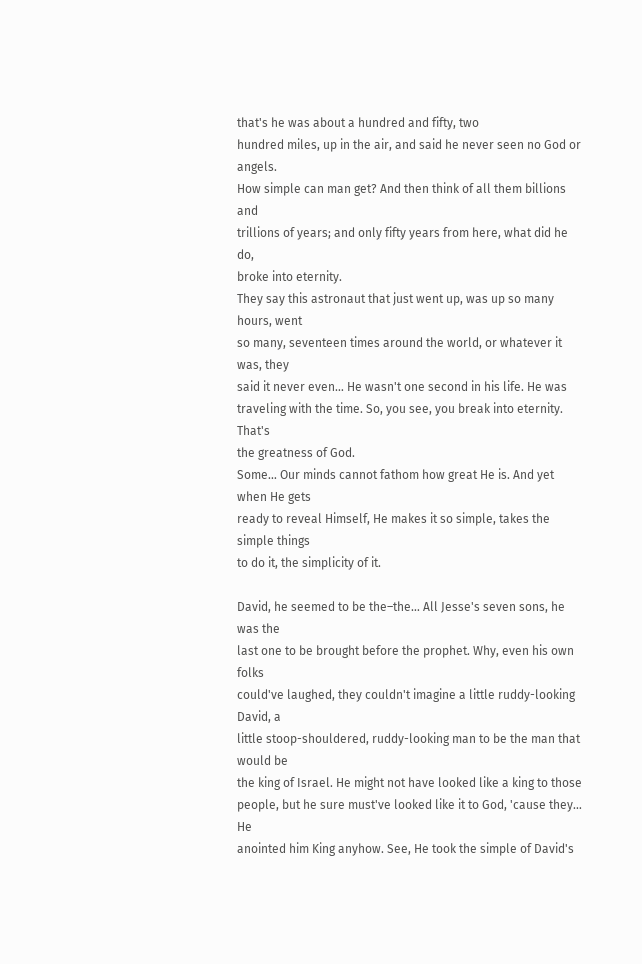that's he was about a hundred and fifty, two
hundred miles, up in the air, and said he never seen no God or angels.
How simple can man get? And then think of all them billions and
trillions of years; and only fifty years from here, what did he do,
broke into eternity.
They say this astronaut that just went up, was up so many hours, went
so many, seventeen times around the world, or whatever it was, they
said it never even… He wasn't one second in his life. He was
traveling with the time. So, you see, you break into eternity. That's
the greatness of God.
Some… Our minds cannot fathom how great He is. And yet when He gets
ready to reveal Himself, He makes it so simple, takes the simple things
to do it, the simplicity of it.

David, he seemed to be the–the… All Jesse's seven sons, he was the
last one to be brought before the prophet. Why, even his own folks
could've laughed, they couldn't imagine a little ruddy-looking David, a
little stoop-shouldered, ruddy-looking man to be the man that would be
the king of Israel. He might not have looked like a king to those
people, but he sure must've looked like it to God, 'cause they… He
anointed him King anyhow. See, He took the simple of David's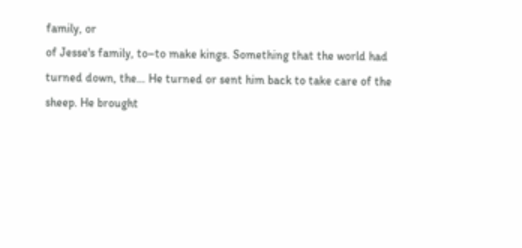family, or
of Jesse's family, to–to make kings. Something that the world had
turned down, the… He turned or sent him back to take care of the
sheep. He brought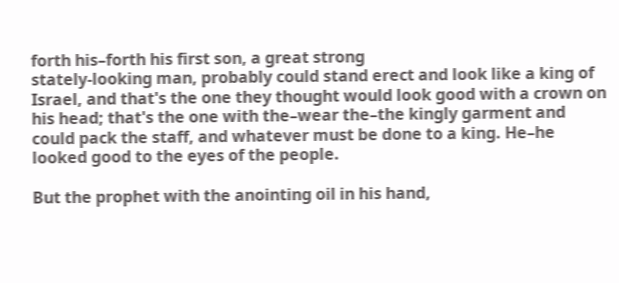forth his–forth his first son, a great strong
stately-looking man, probably could stand erect and look like a king of
Israel, and that's the one they thought would look good with a crown on
his head; that's the one with the–wear the–the kingly garment and
could pack the staff, and whatever must be done to a king. He–he
looked good to the eyes of the people.

But the prophet with the anointing oil in his hand,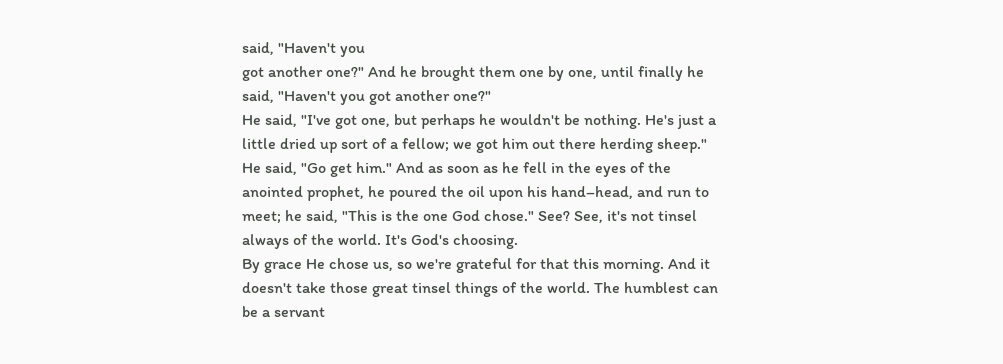said, "Haven't you
got another one?" And he brought them one by one, until finally he
said, "Haven't you got another one?"
He said, "I've got one, but perhaps he wouldn't be nothing. He's just a
little dried up sort of a fellow; we got him out there herding sheep."
He said, "Go get him." And as soon as he fell in the eyes of the
anointed prophet, he poured the oil upon his hand–head, and run to
meet; he said, "This is the one God chose." See? See, it's not tinsel
always of the world. It's God's choosing.
By grace He chose us, so we're grateful for that this morning. And it
doesn't take those great tinsel things of the world. The humblest can
be a servant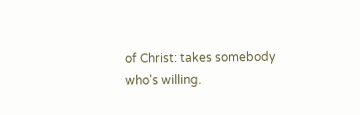of Christ: takes somebody who's willing.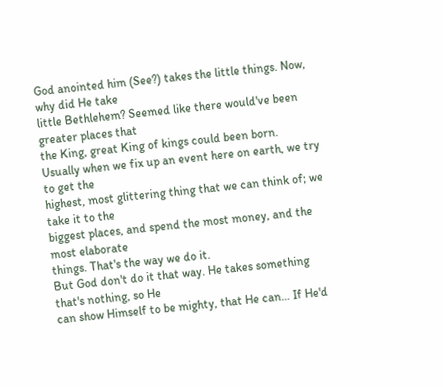God anointed him (See?) takes the little things. Now, why did He take
little Bethlehem? Seemed like there would've been greater places that
the King, great King of kings could been born.
Usually when we fix up an event here on earth, we try to get the
highest, most glittering thing that we can think of; we take it to the
biggest places, and spend the most money, and the most elaborate
things. That's the way we do it.
But God don't do it that way. He takes something that's nothing, so He
can show Himself to be mighty, that He can… If He'd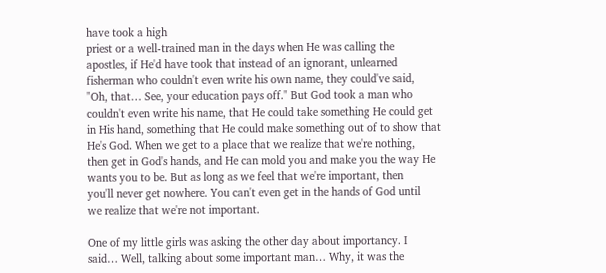have took a high
priest or a well-trained man in the days when He was calling the
apostles, if He'd have took that instead of an ignorant, unlearned
fisherman who couldn't even write his own name, they could've said,
"Oh, that… See, your education pays off." But God took a man who
couldn't even write his name, that He could take something He could get
in His hand, something that He could make something out of to show that
He's God. When we get to a place that we realize that we're nothing,
then get in God's hands, and He can mold you and make you the way He
wants you to be. But as long as we feel that we're important, then
you'll never get nowhere. You can't even get in the hands of God until
we realize that we're not important.

One of my little girls was asking the other day about importancy. I
said… Well, talking about some important man… Why, it was the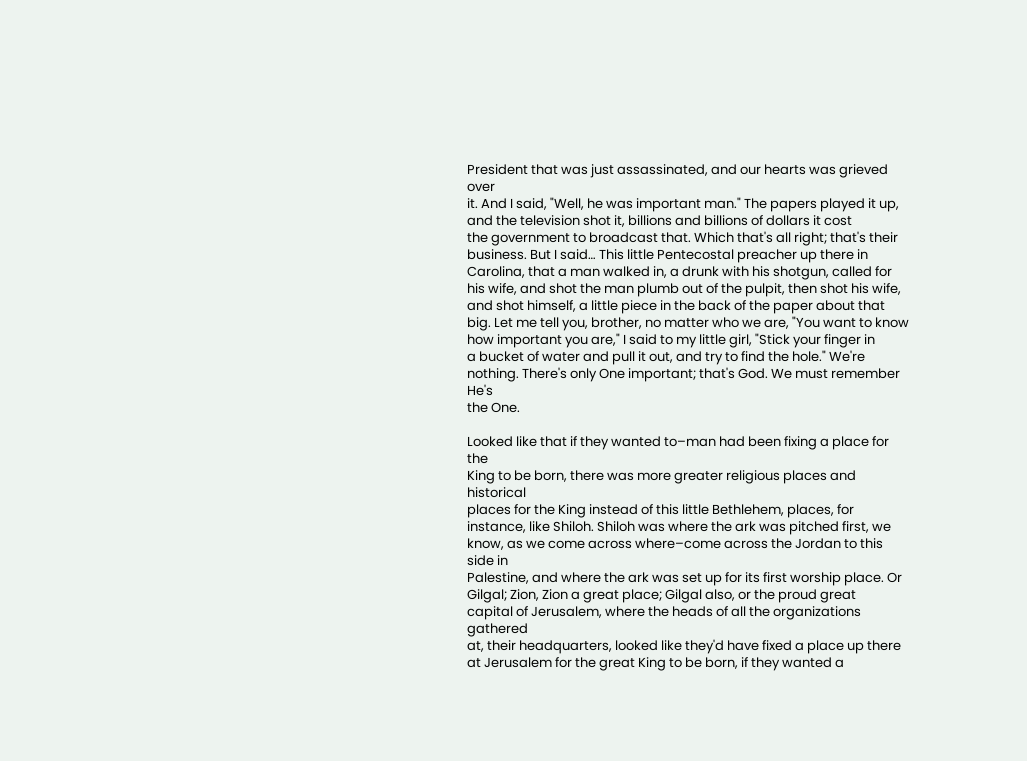President that was just assassinated, and our hearts was grieved over
it. And I said, "Well, he was important man." The papers played it up,
and the television shot it, billions and billions of dollars it cost
the government to broadcast that. Which that's all right; that's their
business. But I said… This little Pentecostal preacher up there in
Carolina, that a man walked in, a drunk with his shotgun, called for
his wife, and shot the man plumb out of the pulpit, then shot his wife,
and shot himself, a little piece in the back of the paper about that
big. Let me tell you, brother, no matter who we are, "You want to know
how important you are," I said to my little girl, "Stick your finger in
a bucket of water and pull it out, and try to find the hole." We're
nothing. There's only One important; that's God. We must remember He's
the One.

Looked like that if they wanted to–man had been fixing a place for the
King to be born, there was more greater religious places and historical
places for the King instead of this little Bethlehem, places, for
instance, like Shiloh. Shiloh was where the ark was pitched first, we
know, as we come across where–come across the Jordan to this side in
Palestine, and where the ark was set up for its first worship place. Or
Gilgal; Zion, Zion a great place; Gilgal also, or the proud great
capital of Jerusalem, where the heads of all the organizations gathered
at, their headquarters, looked like they'd have fixed a place up there
at Jerusalem for the great King to be born, if they wanted a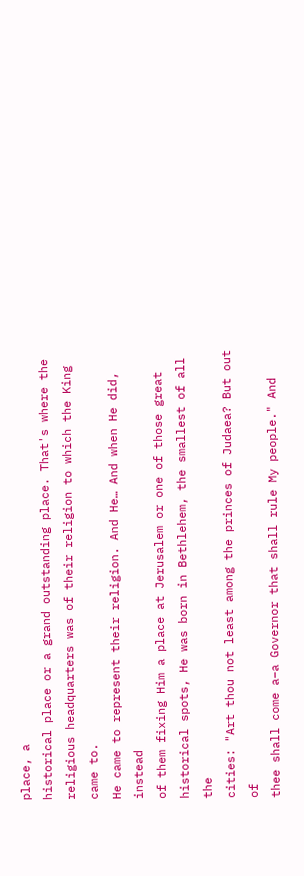place, a
historical place or a grand outstanding place. That's where the
religious headquarters was of their religion to which the King came to.
He came to represent their religion. And He… And when He did, instead
of them fixing Him a place at Jerusalem or one of those great
historical spots, He was born in Bethlehem, the smallest of all the
cities: "Art thou not least among the princes of Judaea? But out of
thee shall come a–a Governor that shall rule My people." And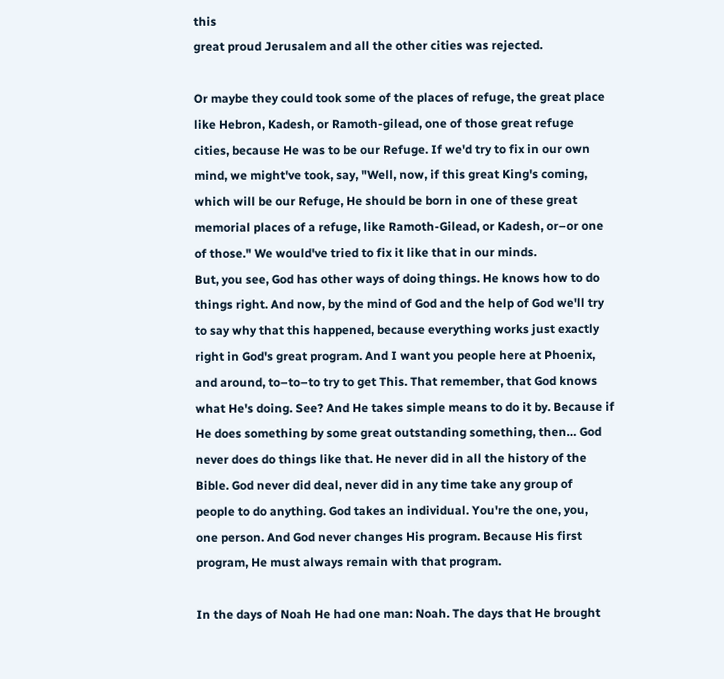this
great proud Jerusalem and all the other cities was rejected.

Or maybe they could took some of the places of refuge, the great place
like Hebron, Kadesh, or Ramoth-gilead, one of those great refuge
cities, because He was to be our Refuge. If we'd try to fix in our own
mind, we might've took, say, "Well, now, if this great King's coming,
which will be our Refuge, He should be born in one of these great
memorial places of a refuge, like Ramoth-Gilead, or Kadesh, or–or one
of those." We would've tried to fix it like that in our minds.
But, you see, God has other ways of doing things. He knows how to do
things right. And now, by the mind of God and the help of God we'll try
to say why that this happened, because everything works just exactly
right in God's great program. And I want you people here at Phoenix,
and around, to–to–to try to get This. That remember, that God knows
what He's doing. See? And He takes simple means to do it by. Because if
He does something by some great outstanding something, then… God
never does do things like that. He never did in all the history of the
Bible. God never did deal, never did in any time take any group of
people to do anything. God takes an individual. You're the one, you,
one person. And God never changes His program. Because His first
program, He must always remain with that program.

In the days of Noah He had one man: Noah. The days that He brought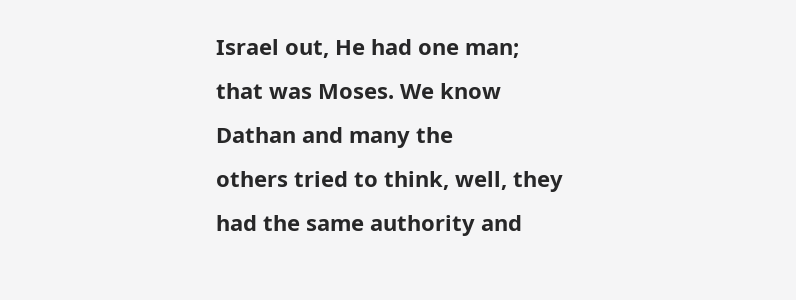Israel out, He had one man; that was Moses. We know Dathan and many the
others tried to think, well, they had the same authority and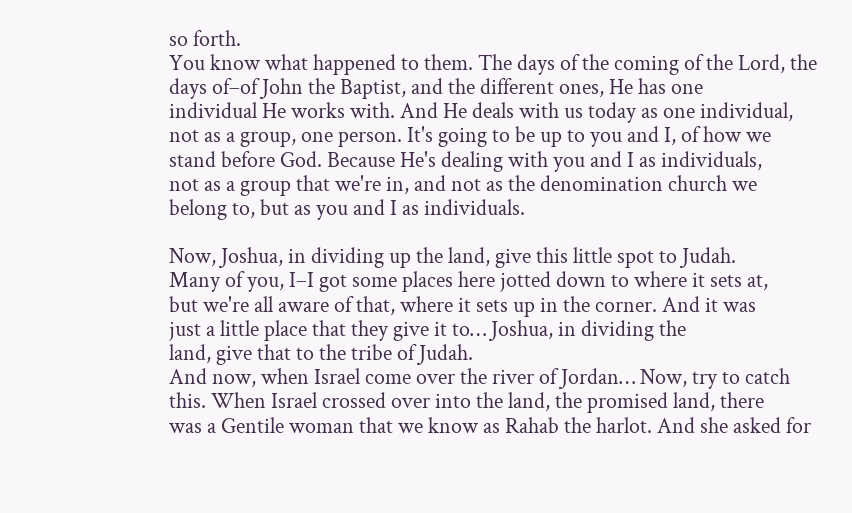so forth.
You know what happened to them. The days of the coming of the Lord, the
days of–of John the Baptist, and the different ones, He has one
individual He works with. And He deals with us today as one individual,
not as a group, one person. It's going to be up to you and I, of how we
stand before God. Because He's dealing with you and I as individuals,
not as a group that we're in, and not as the denomination church we
belong to, but as you and I as individuals.

Now, Joshua, in dividing up the land, give this little spot to Judah.
Many of you, I–I got some places here jotted down to where it sets at,
but we're all aware of that, where it sets up in the corner. And it was
just a little place that they give it to… Joshua, in dividing the
land, give that to the tribe of Judah.
And now, when Israel come over the river of Jordan… Now, try to catch
this. When Israel crossed over into the land, the promised land, there
was a Gentile woman that we know as Rahab the harlot. And she asked for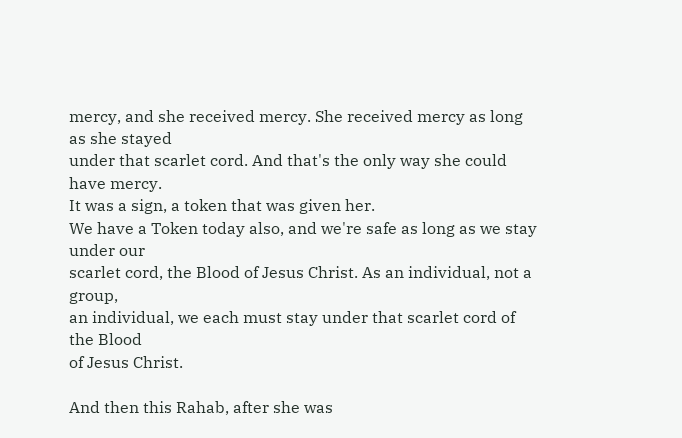mercy, and she received mercy. She received mercy as long as she stayed
under that scarlet cord. And that's the only way she could have mercy.
It was a sign, a token that was given her.
We have a Token today also, and we're safe as long as we stay under our
scarlet cord, the Blood of Jesus Christ. As an individual, not a group,
an individual, we each must stay under that scarlet cord of the Blood
of Jesus Christ.

And then this Rahab, after she was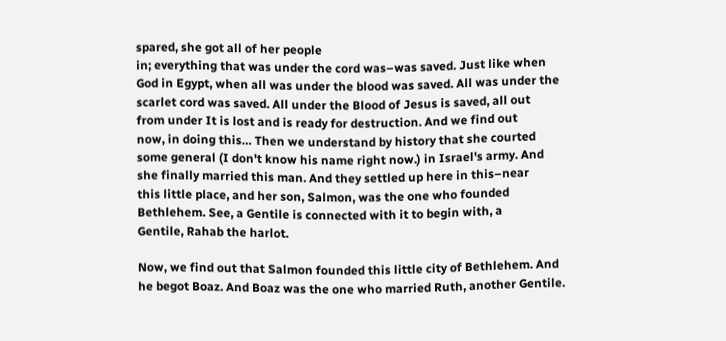spared, she got all of her people
in; everything that was under the cord was–was saved. Just like when
God in Egypt, when all was under the blood was saved. All was under the
scarlet cord was saved. All under the Blood of Jesus is saved, all out
from under It is lost and is ready for destruction. And we find out
now, in doing this… Then we understand by history that she courted
some general (I don't know his name right now.) in Israel's army. And
she finally married this man. And they settled up here in this–near
this little place, and her son, Salmon, was the one who founded
Bethlehem. See, a Gentile is connected with it to begin with, a
Gentile, Rahab the harlot.

Now, we find out that Salmon founded this little city of Bethlehem. And
he begot Boaz. And Boaz was the one who married Ruth, another Gentile.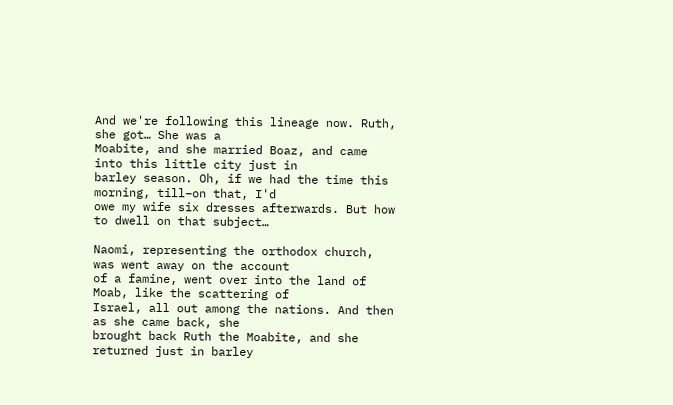And we're following this lineage now. Ruth, she got… She was a
Moabite, and she married Boaz, and came into this little city just in
barley season. Oh, if we had the time this morning, till–on that, I'd
owe my wife six dresses afterwards. But how to dwell on that subject…

Naomi, representing the orthodox church, was went away on the account
of a famine, went over into the land of Moab, like the scattering of
Israel, all out among the nations. And then as she came back, she
brought back Ruth the Moabite, and she returned just in barley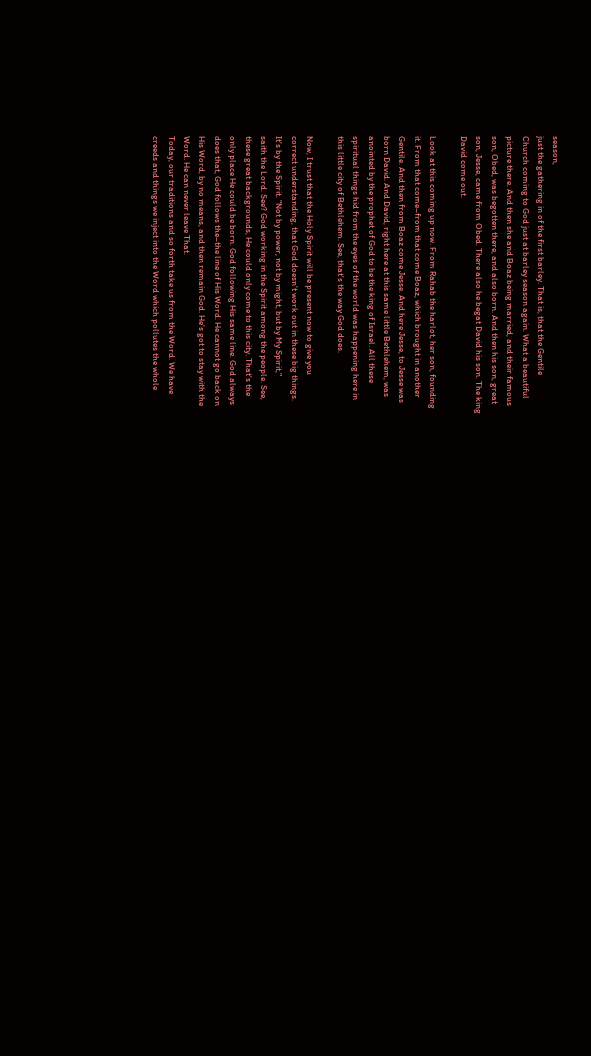season,
just the gathering in of the first barley. That is, that the Gentile
Church coming to God just at barley season again. What a beautiful
picture there. And then she and Boaz being married, and their famous
son, Obed, was begotten there, and also born. And then his son, great
son, Jesse, came from Obed. There also he begat David his son. The king
David come out.

Look at this coming up now. From Rahab the harlot, her son, founding
it. From that come–from that come Boaz, which brought in another
Gentile. And then from Boaz come Jesse. And here Jesse, to Jesse was
born David. And David, right here at this same little Bethlehem, was
anointed by the prophet of God to be the king of Israel. All these
spiritual things hid from the eyes of the world was happening here in
this little city of Bethlehem. See, that's the way God does.

Now, I trust that the Holy Spirit will be present now to give you
correct understanding, that God doesn't work out in these big things.
It's by the Spirit. "Not by power, not by might, but by My Spirit,"
saith the Lord. See? God working in the Spirit among the people. See,
these great backgrounds, He could only come to this city. That's the
only place He could be born. God following His same line. God always
does that, God follows the–the line of His Word. He cannot go back on
His Word, by no means, and then remain God. He's got to stay with the
Word. He can never leave That.
Today, our traditions and so forth take us from the Word. We have
creeds and things we inject into the Word which pollutes the whole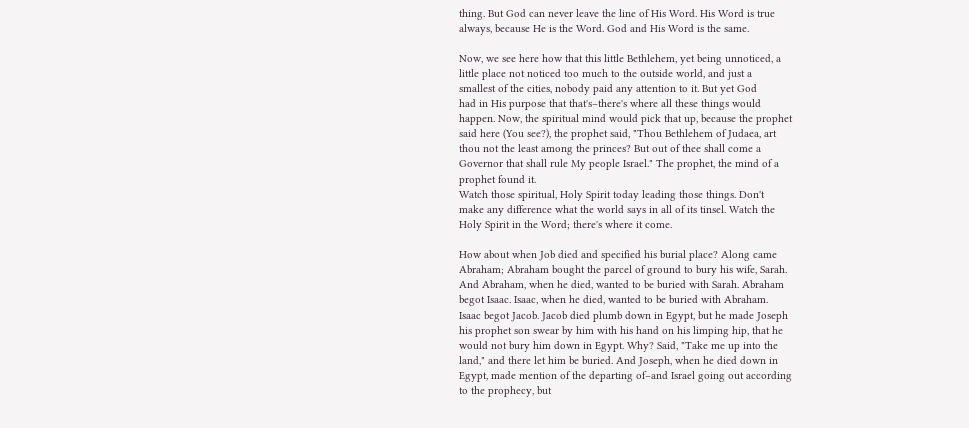thing. But God can never leave the line of His Word. His Word is true
always, because He is the Word. God and His Word is the same.

Now, we see here how that this little Bethlehem, yet being unnoticed, a
little place not noticed too much to the outside world, and just a
smallest of the cities, nobody paid any attention to it. But yet God
had in His purpose that that's–there's where all these things would
happen. Now, the spiritual mind would pick that up, because the prophet
said here (You see?), the prophet said, "Thou Bethlehem of Judaea, art
thou not the least among the princes? But out of thee shall come a
Governor that shall rule My people Israel." The prophet, the mind of a
prophet found it.
Watch those spiritual, Holy Spirit today leading those things. Don't
make any difference what the world says in all of its tinsel. Watch the
Holy Spirit in the Word; there's where it come.

How about when Job died and specified his burial place? Along came
Abraham; Abraham bought the parcel of ground to bury his wife, Sarah.
And Abraham, when he died, wanted to be buried with Sarah. Abraham
begot Isaac. Isaac, when he died, wanted to be buried with Abraham.
Isaac begot Jacob. Jacob died plumb down in Egypt, but he made Joseph
his prophet son swear by him with his hand on his limping hip, that he
would not bury him down in Egypt. Why? Said, "Take me up into the
land," and there let him be buried. And Joseph, when he died down in
Egypt, made mention of the departing of–and Israel going out according
to the prophecy, but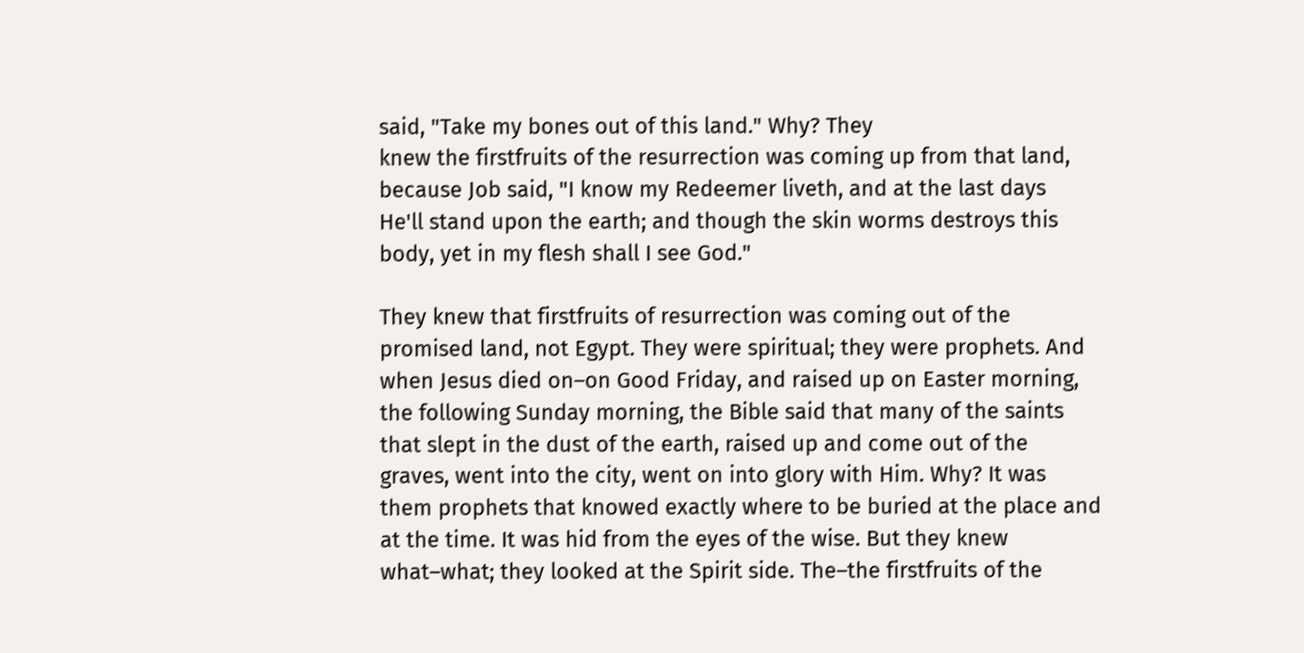said, "Take my bones out of this land." Why? They
knew the firstfruits of the resurrection was coming up from that land,
because Job said, "I know my Redeemer liveth, and at the last days
He'll stand upon the earth; and though the skin worms destroys this
body, yet in my flesh shall I see God."

They knew that firstfruits of resurrection was coming out of the
promised land, not Egypt. They were spiritual; they were prophets. And
when Jesus died on–on Good Friday, and raised up on Easter morning,
the following Sunday morning, the Bible said that many of the saints
that slept in the dust of the earth, raised up and come out of the
graves, went into the city, went on into glory with Him. Why? It was
them prophets that knowed exactly where to be buried at the place and
at the time. It was hid from the eyes of the wise. But they knew
what–what; they looked at the Spirit side. The–the firstfruits of the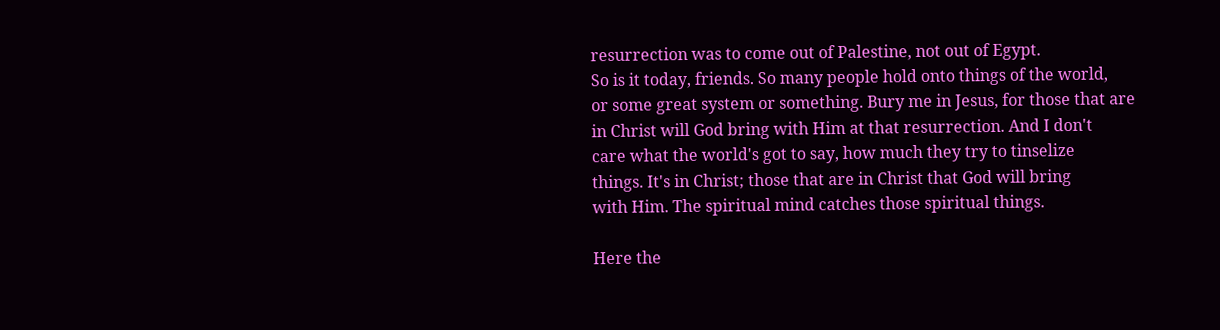resurrection was to come out of Palestine, not out of Egypt.
So is it today, friends. So many people hold onto things of the world,
or some great system or something. Bury me in Jesus, for those that are
in Christ will God bring with Him at that resurrection. And I don't
care what the world's got to say, how much they try to tinselize
things. It's in Christ; those that are in Christ that God will bring
with Him. The spiritual mind catches those spiritual things.

Here the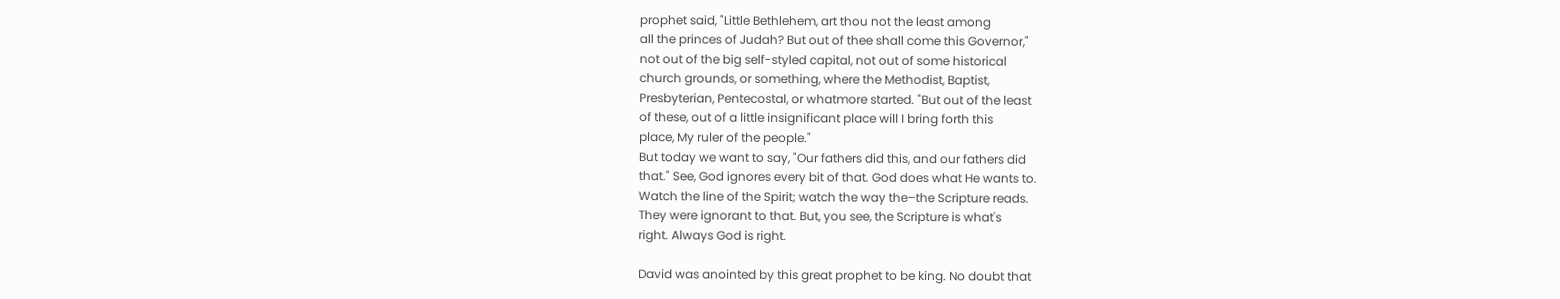prophet said, "Little Bethlehem, art thou not the least among
all the princes of Judah? But out of thee shall come this Governor,"
not out of the big self-styled capital, not out of some historical
church grounds, or something, where the Methodist, Baptist,
Presbyterian, Pentecostal, or whatmore started. "But out of the least
of these, out of a little insignificant place will I bring forth this
place, My ruler of the people."
But today we want to say, "Our fathers did this, and our fathers did
that." See, God ignores every bit of that. God does what He wants to.
Watch the line of the Spirit; watch the way the–the Scripture reads.
They were ignorant to that. But, you see, the Scripture is what's
right. Always God is right.

David was anointed by this great prophet to be king. No doubt that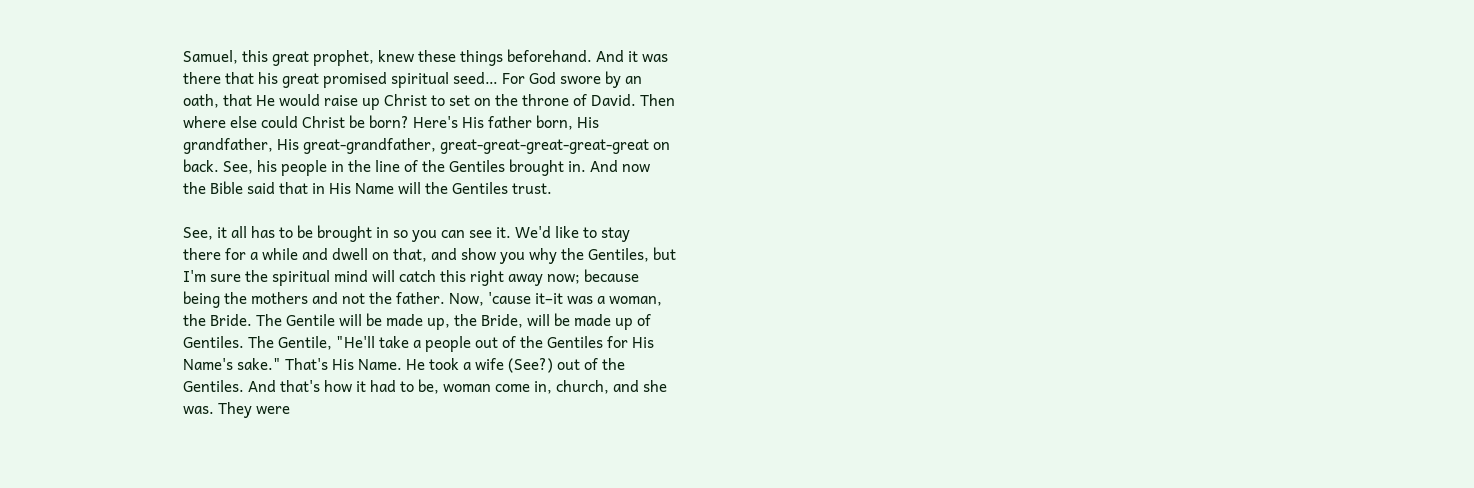Samuel, this great prophet, knew these things beforehand. And it was
there that his great promised spiritual seed… For God swore by an
oath, that He would raise up Christ to set on the throne of David. Then
where else could Christ be born? Here's His father born, His
grandfather, His great-grandfather, great-great-great-great-great on
back. See, his people in the line of the Gentiles brought in. And now
the Bible said that in His Name will the Gentiles trust.

See, it all has to be brought in so you can see it. We'd like to stay
there for a while and dwell on that, and show you why the Gentiles, but
I'm sure the spiritual mind will catch this right away now; because
being the mothers and not the father. Now, 'cause it–it was a woman,
the Bride. The Gentile will be made up, the Bride, will be made up of
Gentiles. The Gentile, "He'll take a people out of the Gentiles for His
Name's sake." That's His Name. He took a wife (See?) out of the
Gentiles. And that's how it had to be, woman come in, church, and she
was. They were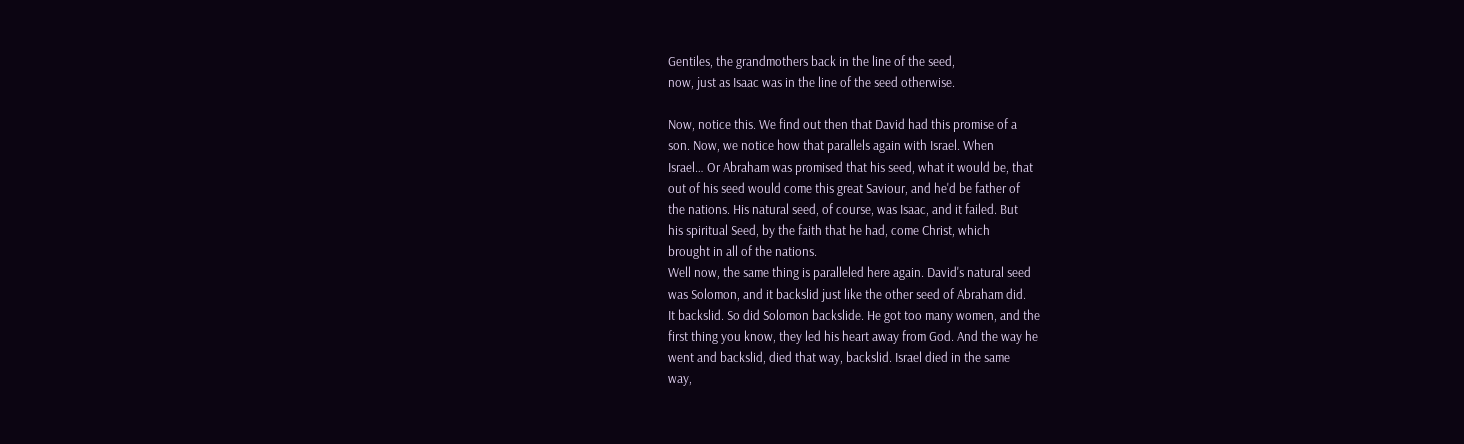Gentiles, the grandmothers back in the line of the seed,
now, just as Isaac was in the line of the seed otherwise.

Now, notice this. We find out then that David had this promise of a
son. Now, we notice how that parallels again with Israel. When
Israel… Or Abraham was promised that his seed, what it would be, that
out of his seed would come this great Saviour, and he'd be father of
the nations. His natural seed, of course, was Isaac, and it failed. But
his spiritual Seed, by the faith that he had, come Christ, which
brought in all of the nations.
Well now, the same thing is paralleled here again. David's natural seed
was Solomon, and it backslid just like the other seed of Abraham did.
It backslid. So did Solomon backslide. He got too many women, and the
first thing you know, they led his heart away from God. And the way he
went and backslid, died that way, backslid. Israel died in the same
way,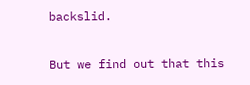backslid.

But we find out that this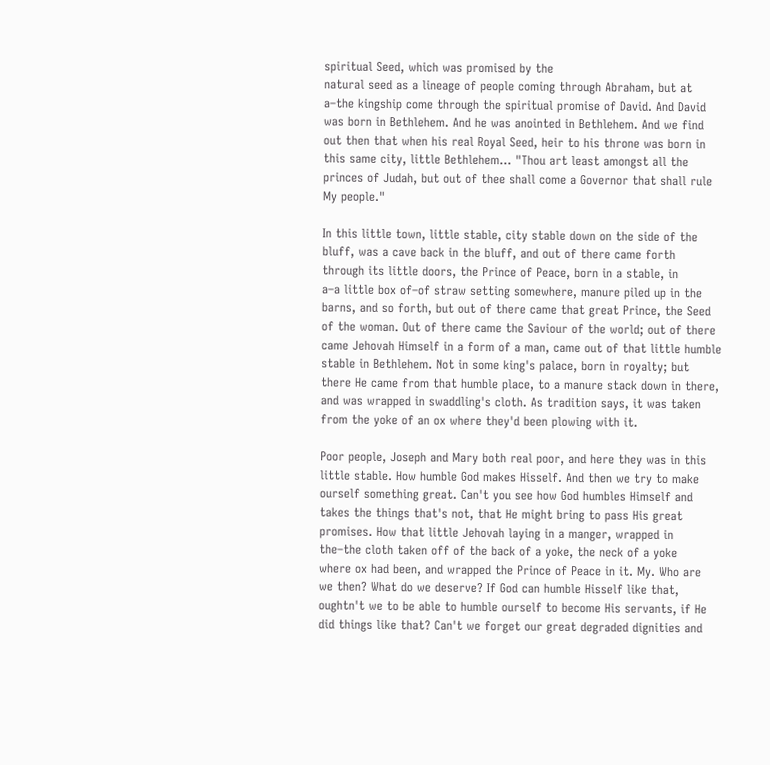spiritual Seed, which was promised by the
natural seed as a lineage of people coming through Abraham, but at
a–the kingship come through the spiritual promise of David. And David
was born in Bethlehem. And he was anointed in Bethlehem. And we find
out then that when his real Royal Seed, heir to his throne was born in
this same city, little Bethlehem… "Thou art least amongst all the
princes of Judah, but out of thee shall come a Governor that shall rule
My people."

In this little town, little stable, city stable down on the side of the
bluff, was a cave back in the bluff, and out of there came forth
through its little doors, the Prince of Peace, born in a stable, in
a–a little box of–of straw setting somewhere, manure piled up in the
barns, and so forth, but out of there came that great Prince, the Seed
of the woman. Out of there came the Saviour of the world; out of there
came Jehovah Himself in a form of a man, came out of that little humble
stable in Bethlehem. Not in some king's palace, born in royalty; but
there He came from that humble place, to a manure stack down in there,
and was wrapped in swaddling's cloth. As tradition says, it was taken
from the yoke of an ox where they'd been plowing with it.

Poor people, Joseph and Mary both real poor, and here they was in this
little stable. How humble God makes Hisself. And then we try to make
ourself something great. Can't you see how God humbles Himself and
takes the things that's not, that He might bring to pass His great
promises. How that little Jehovah laying in a manger, wrapped in
the–the cloth taken off of the back of a yoke, the neck of a yoke
where ox had been, and wrapped the Prince of Peace in it. My. Who are
we then? What do we deserve? If God can humble Hisself like that,
oughtn't we to be able to humble ourself to become His servants, if He
did things like that? Can't we forget our great degraded dignities and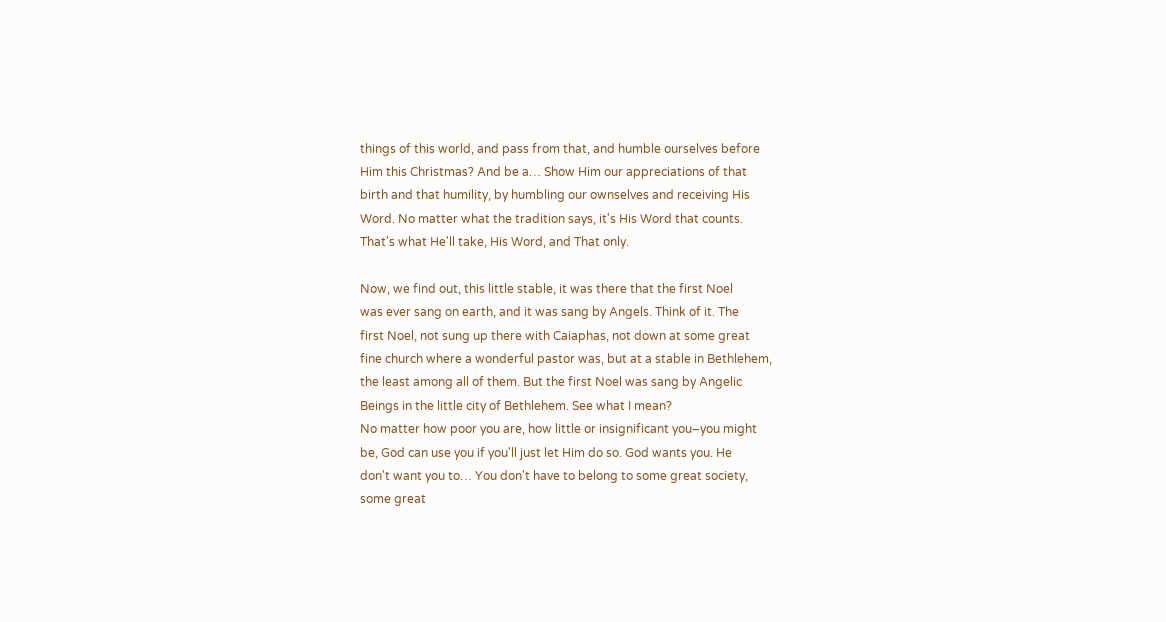things of this world, and pass from that, and humble ourselves before
Him this Christmas? And be a… Show Him our appreciations of that
birth and that humility, by humbling our ownselves and receiving His
Word. No matter what the tradition says, it's His Word that counts.
That's what He'll take, His Word, and That only.

Now, we find out, this little stable, it was there that the first Noel
was ever sang on earth, and it was sang by Angels. Think of it. The
first Noel, not sung up there with Caiaphas, not down at some great
fine church where a wonderful pastor was, but at a stable in Bethlehem,
the least among all of them. But the first Noel was sang by Angelic
Beings in the little city of Bethlehem. See what I mean?
No matter how poor you are, how little or insignificant you–you might
be, God can use you if you'll just let Him do so. God wants you. He
don't want you to… You don't have to belong to some great society,
some great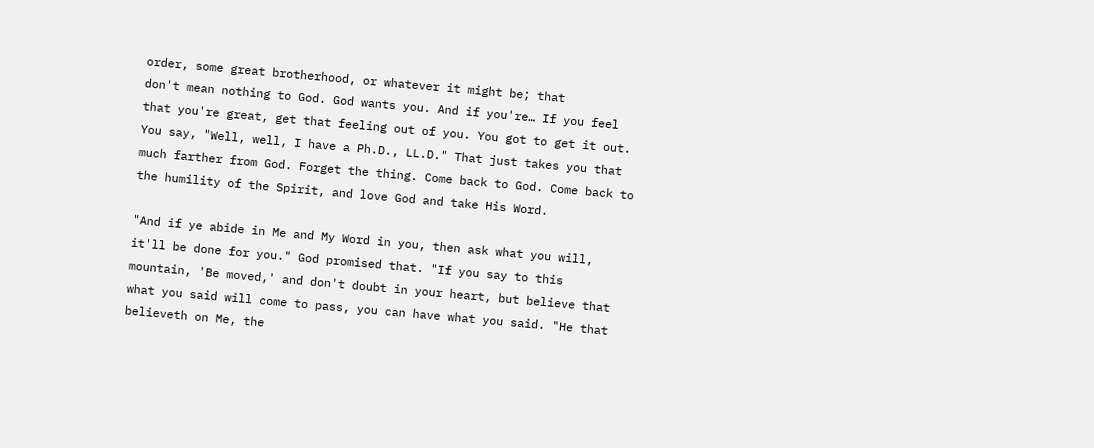order, some great brotherhood, or whatever it might be; that
don't mean nothing to God. God wants you. And if you're… If you feel
that you're great, get that feeling out of you. You got to get it out.
You say, "Well, well, I have a Ph.D., LL.D." That just takes you that
much farther from God. Forget the thing. Come back to God. Come back to
the humility of the Spirit, and love God and take His Word.

"And if ye abide in Me and My Word in you, then ask what you will,
it'll be done for you." God promised that. "If you say to this
mountain, 'Be moved,' and don't doubt in your heart, but believe that
what you said will come to pass, you can have what you said. "He that
believeth on Me, the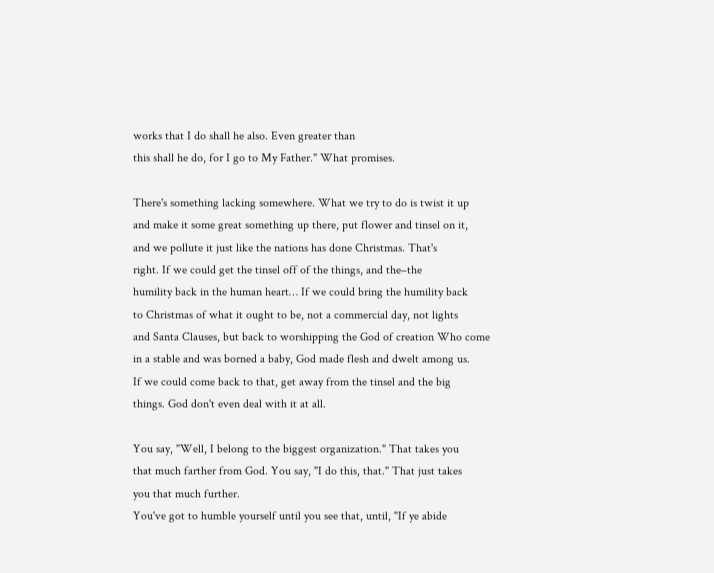works that I do shall he also. Even greater than
this shall he do, for I go to My Father." What promises.

There's something lacking somewhere. What we try to do is twist it up
and make it some great something up there, put flower and tinsel on it,
and we pollute it just like the nations has done Christmas. That's
right. If we could get the tinsel off of the things, and the–the
humility back in the human heart… If we could bring the humility back
to Christmas of what it ought to be, not a commercial day, not lights
and Santa Clauses, but back to worshipping the God of creation Who come
in a stable and was borned a baby, God made flesh and dwelt among us.
If we could come back to that, get away from the tinsel and the big
things. God don't even deal with it at all.

You say, "Well, I belong to the biggest organization." That takes you
that much farther from God. You say, "I do this, that." That just takes
you that much further.
You've got to humble yourself until you see that, until, "If ye abide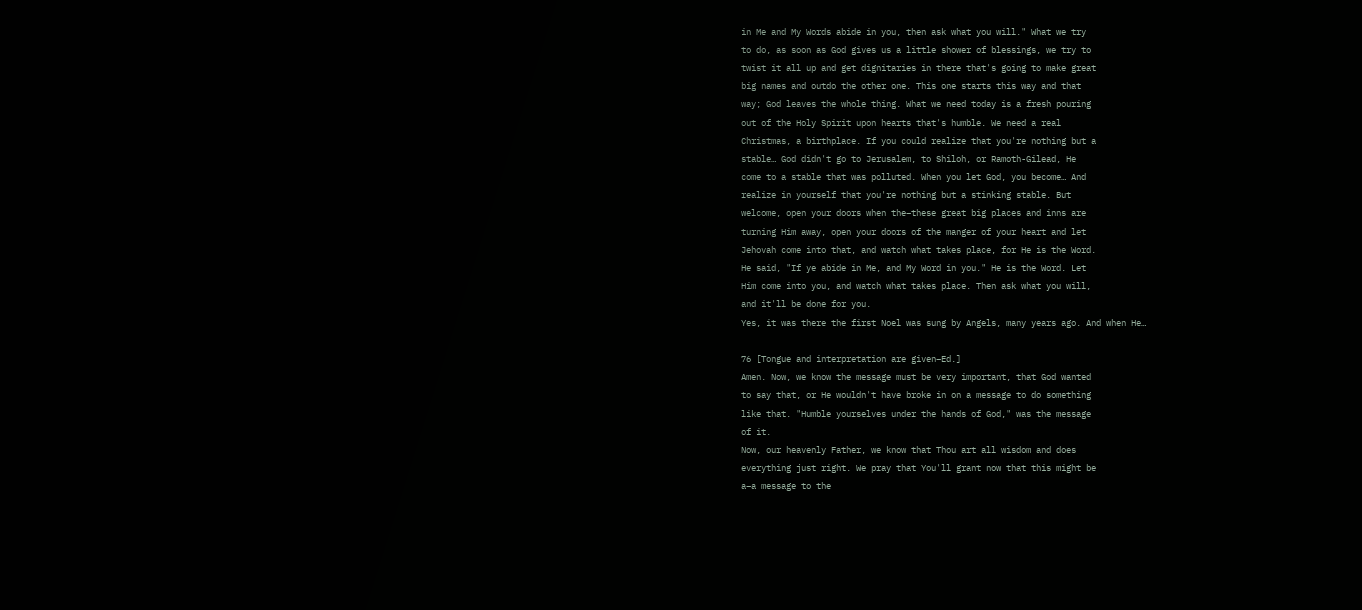in Me and My Words abide in you, then ask what you will." What we try
to do, as soon as God gives us a little shower of blessings, we try to
twist it all up and get dignitaries in there that's going to make great
big names and outdo the other one. This one starts this way and that
way; God leaves the whole thing. What we need today is a fresh pouring
out of the Holy Spirit upon hearts that's humble. We need a real
Christmas, a birthplace. If you could realize that you're nothing but a
stable… God didn't go to Jerusalem, to Shiloh, or Ramoth-Gilead, He
come to a stable that was polluted. When you let God, you become… And
realize in yourself that you're nothing but a stinking stable. But
welcome, open your doors when the–these great big places and inns are
turning Him away, open your doors of the manger of your heart and let
Jehovah come into that, and watch what takes place, for He is the Word.
He said, "If ye abide in Me, and My Word in you." He is the Word. Let
Him come into you, and watch what takes place. Then ask what you will,
and it'll be done for you.
Yes, it was there the first Noel was sung by Angels, many years ago. And when He…

76 [Tongue and interpretation are given–Ed.]
Amen. Now, we know the message must be very important, that God wanted
to say that, or He wouldn't have broke in on a message to do something
like that. "Humble yourselves under the hands of God," was the message
of it.
Now, our heavenly Father, we know that Thou art all wisdom and does
everything just right. We pray that You'll grant now that this might be
a–a message to the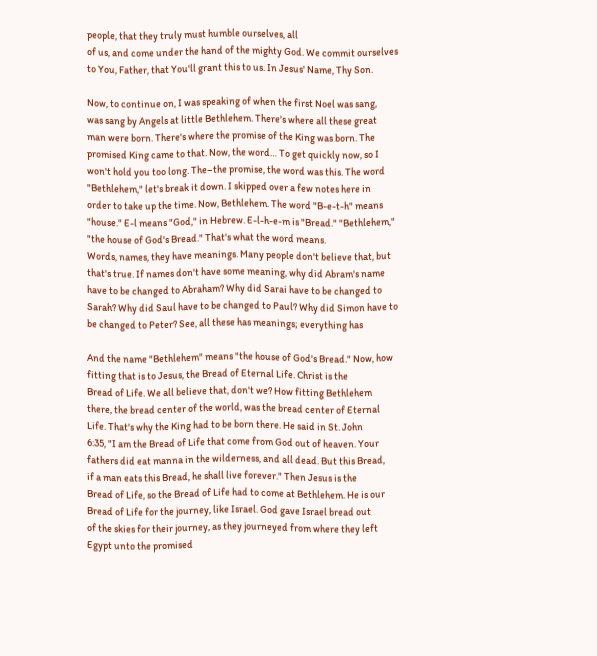people, that they truly must humble ourselves, all
of us, and come under the hand of the mighty God. We commit ourselves
to You, Father, that You'll grant this to us. In Jesus' Name, Thy Son.

Now, to continue on, I was speaking of when the first Noel was sang,
was sang by Angels at little Bethlehem. There's where all these great
man were born. There's where the promise of the King was born. The
promised King came to that. Now, the word… To get quickly now, so I
won't hold you too long. The–the promise, the word was this. The word
"Bethlehem," let's break it down. I skipped over a few notes here in
order to take up the time. Now, Bethlehem. The word "B-e-t-h" means
"house." E-l means "God," in Hebrew. E-l-h-e-m is "Bread." "Bethlehem,"
"the house of God's Bread." That's what the word means.
Words, names, they have meanings. Many people don't believe that, but
that's true. If names don't have some meaning, why did Abram's name
have to be changed to Abraham? Why did Sarai have to be changed to
Sarah? Why did Saul have to be changed to Paul? Why did Simon have to
be changed to Peter? See, all these has meanings; everything has

And the name "Bethlehem" means "the house of God's Bread." Now, how
fitting that is to Jesus, the Bread of Eternal Life. Christ is the
Bread of Life. We all believe that, don't we? How fitting Bethlehem
there, the bread center of the world, was the bread center of Eternal
Life. That's why the King had to be born there. He said in St. John
6:35, "I am the Bread of Life that come from God out of heaven. Your
fathers did eat manna in the wilderness, and all dead. But this Bread,
if a man eats this Bread, he shall live forever." Then Jesus is the
Bread of Life, so the Bread of Life had to come at Bethlehem. He is our
Bread of Life for the journey, like Israel. God gave Israel bread out
of the skies for their journey, as they journeyed from where they left
Egypt unto the promised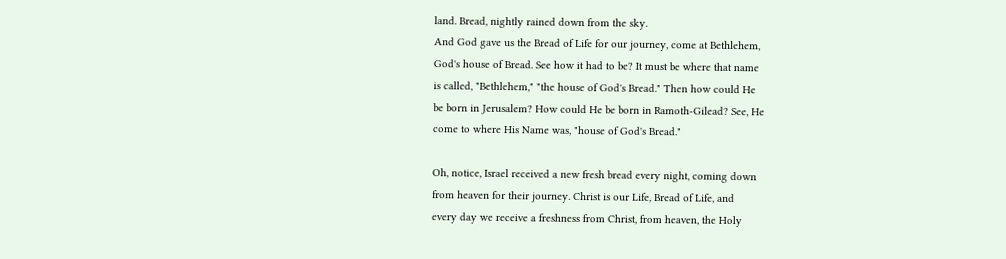land. Bread, nightly rained down from the sky.
And God gave us the Bread of Life for our journey, come at Bethlehem,
God's house of Bread. See how it had to be? It must be where that name
is called, "Bethlehem," "the house of God's Bread." Then how could He
be born in Jerusalem? How could He be born in Ramoth-Gilead? See, He
come to where His Name was, "house of God's Bread."

Oh, notice, Israel received a new fresh bread every night, coming down
from heaven for their journey. Christ is our Life, Bread of Life, and
every day we receive a freshness from Christ, from heaven, the Holy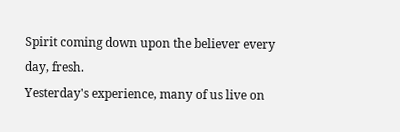Spirit coming down upon the believer every day, fresh.
Yesterday's experience, many of us live on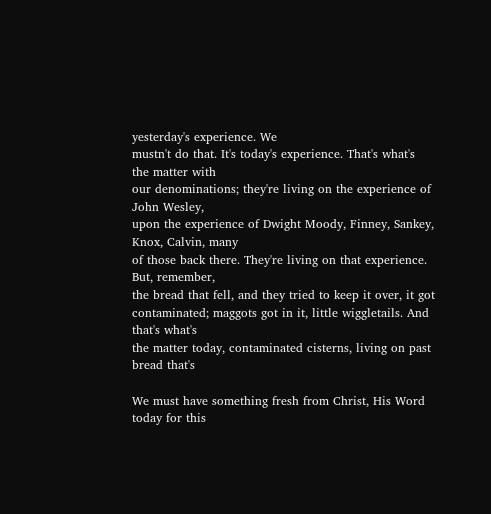yesterday's experience. We
mustn't do that. It's today's experience. That's what's the matter with
our denominations; they're living on the experience of John Wesley,
upon the experience of Dwight Moody, Finney, Sankey, Knox, Calvin, many
of those back there. They're living on that experience. But, remember,
the bread that fell, and they tried to keep it over, it got
contaminated; maggots got in it, little wiggletails. And that's what's
the matter today, contaminated cisterns, living on past bread that's

We must have something fresh from Christ, His Word today for this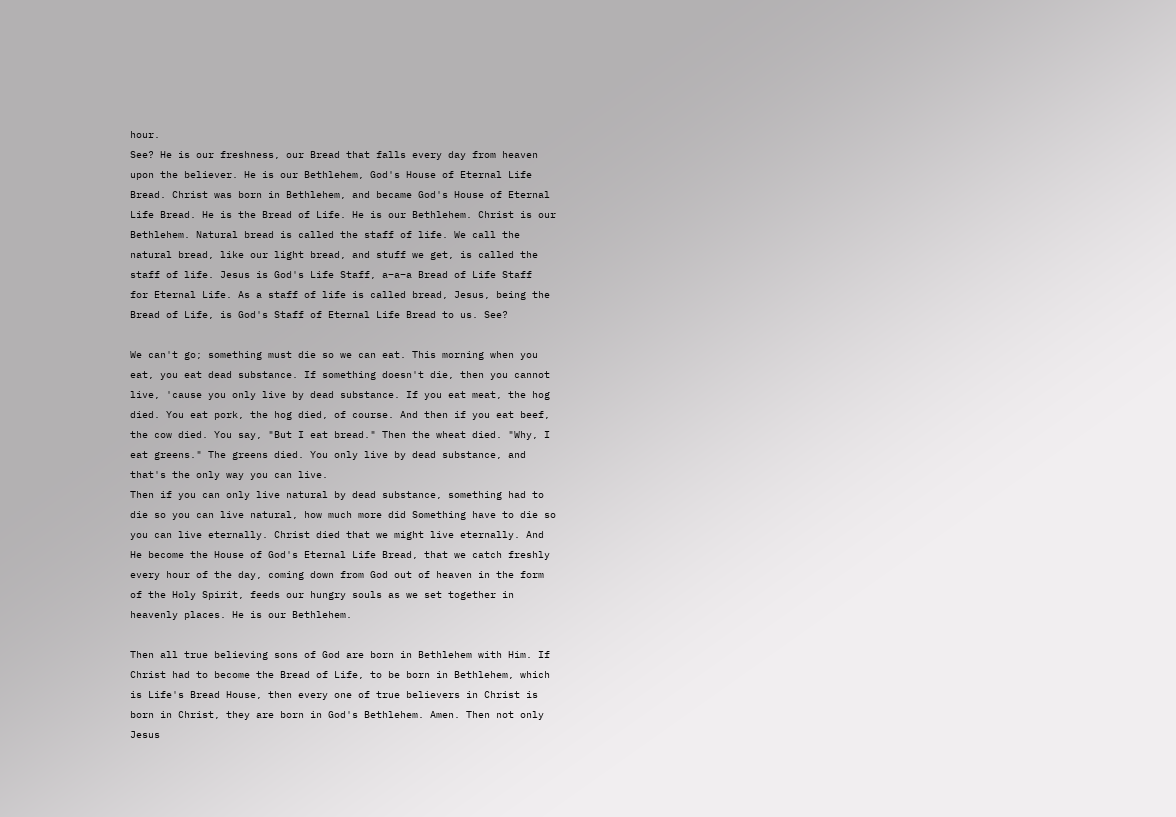hour.
See? He is our freshness, our Bread that falls every day from heaven
upon the believer. He is our Bethlehem, God's House of Eternal Life
Bread. Christ was born in Bethlehem, and became God's House of Eternal
Life Bread. He is the Bread of Life. He is our Bethlehem. Christ is our
Bethlehem. Natural bread is called the staff of life. We call the
natural bread, like our light bread, and stuff we get, is called the
staff of life. Jesus is God's Life Staff, a–a–a Bread of Life Staff
for Eternal Life. As a staff of life is called bread, Jesus, being the
Bread of Life, is God's Staff of Eternal Life Bread to us. See?

We can't go; something must die so we can eat. This morning when you
eat, you eat dead substance. If something doesn't die, then you cannot
live, 'cause you only live by dead substance. If you eat meat, the hog
died. You eat pork, the hog died, of course. And then if you eat beef,
the cow died. You say, "But I eat bread." Then the wheat died. "Why, I
eat greens." The greens died. You only live by dead substance, and
that's the only way you can live.
Then if you can only live natural by dead substance, something had to
die so you can live natural, how much more did Something have to die so
you can live eternally. Christ died that we might live eternally. And
He become the House of God's Eternal Life Bread, that we catch freshly
every hour of the day, coming down from God out of heaven in the form
of the Holy Spirit, feeds our hungry souls as we set together in
heavenly places. He is our Bethlehem.

Then all true believing sons of God are born in Bethlehem with Him. If
Christ had to become the Bread of Life, to be born in Bethlehem, which
is Life's Bread House, then every one of true believers in Christ is
born in Christ, they are born in God's Bethlehem. Amen. Then not only
Jesus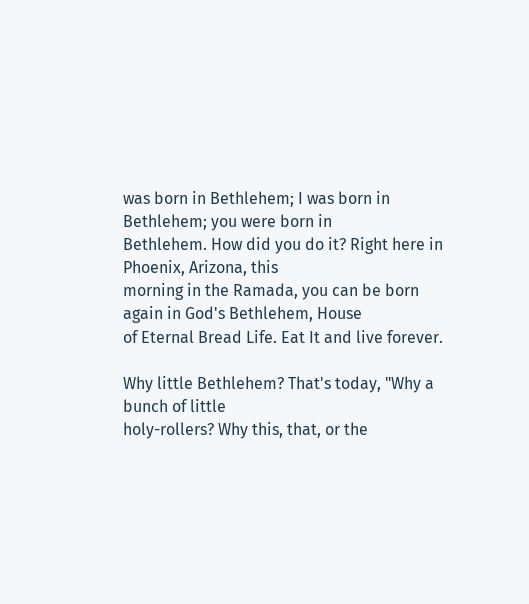was born in Bethlehem; I was born in Bethlehem; you were born in
Bethlehem. How did you do it? Right here in Phoenix, Arizona, this
morning in the Ramada, you can be born again in God's Bethlehem, House
of Eternal Bread Life. Eat It and live forever.

Why little Bethlehem? That's today, "Why a bunch of little
holy-rollers? Why this, that, or the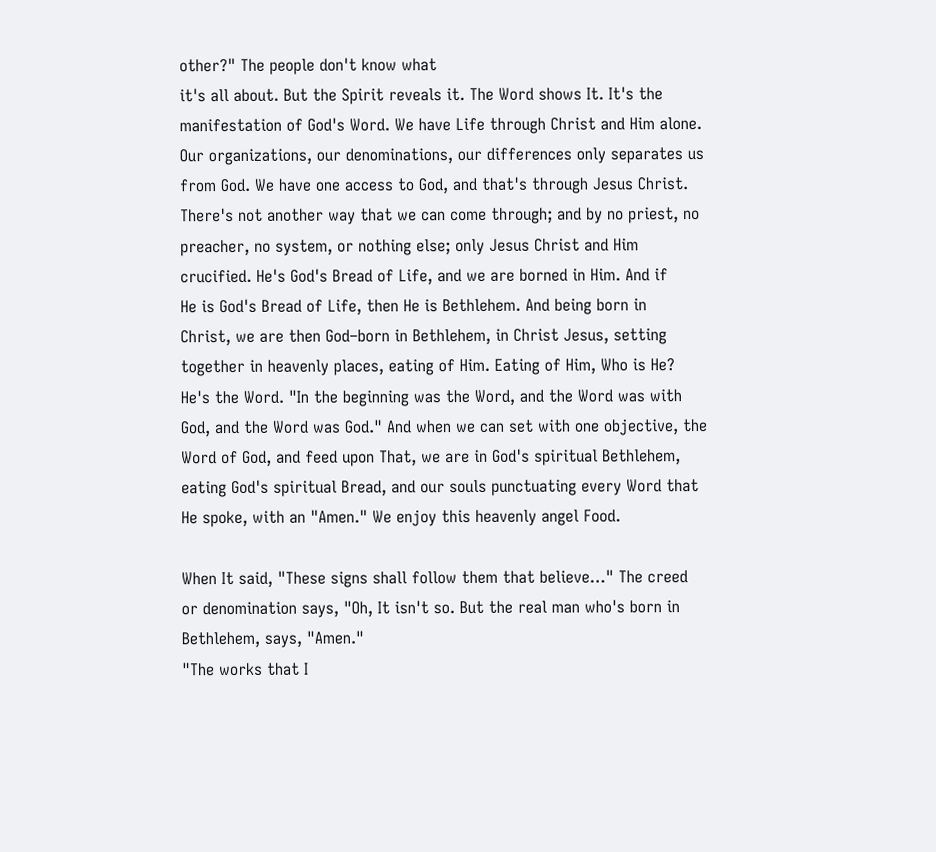other?" The people don't know what
it's all about. But the Spirit reveals it. The Word shows It. It's the
manifestation of God's Word. We have Life through Christ and Him alone.
Our organizations, our denominations, our differences only separates us
from God. We have one access to God, and that's through Jesus Christ.
There's not another way that we can come through; and by no priest, no
preacher, no system, or nothing else; only Jesus Christ and Him
crucified. He's God's Bread of Life, and we are borned in Him. And if
He is God's Bread of Life, then He is Bethlehem. And being born in
Christ, we are then God–born in Bethlehem, in Christ Jesus, setting
together in heavenly places, eating of Him. Eating of Him, Who is He?
He's the Word. "In the beginning was the Word, and the Word was with
God, and the Word was God." And when we can set with one objective, the
Word of God, and feed upon That, we are in God's spiritual Bethlehem,
eating God's spiritual Bread, and our souls punctuating every Word that
He spoke, with an "Amen." We enjoy this heavenly angel Food.

When It said, "These signs shall follow them that believe…" The creed
or denomination says, "Oh, It isn't so. But the real man who's born in
Bethlehem, says, "Amen."
"The works that I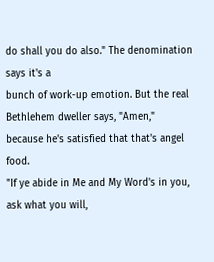do shall you do also." The denomination says it's a
bunch of work-up emotion. But the real Bethlehem dweller says, "Amen,"
because he's satisfied that that's angel food.
"If ye abide in Me and My Word's in you, ask what you will,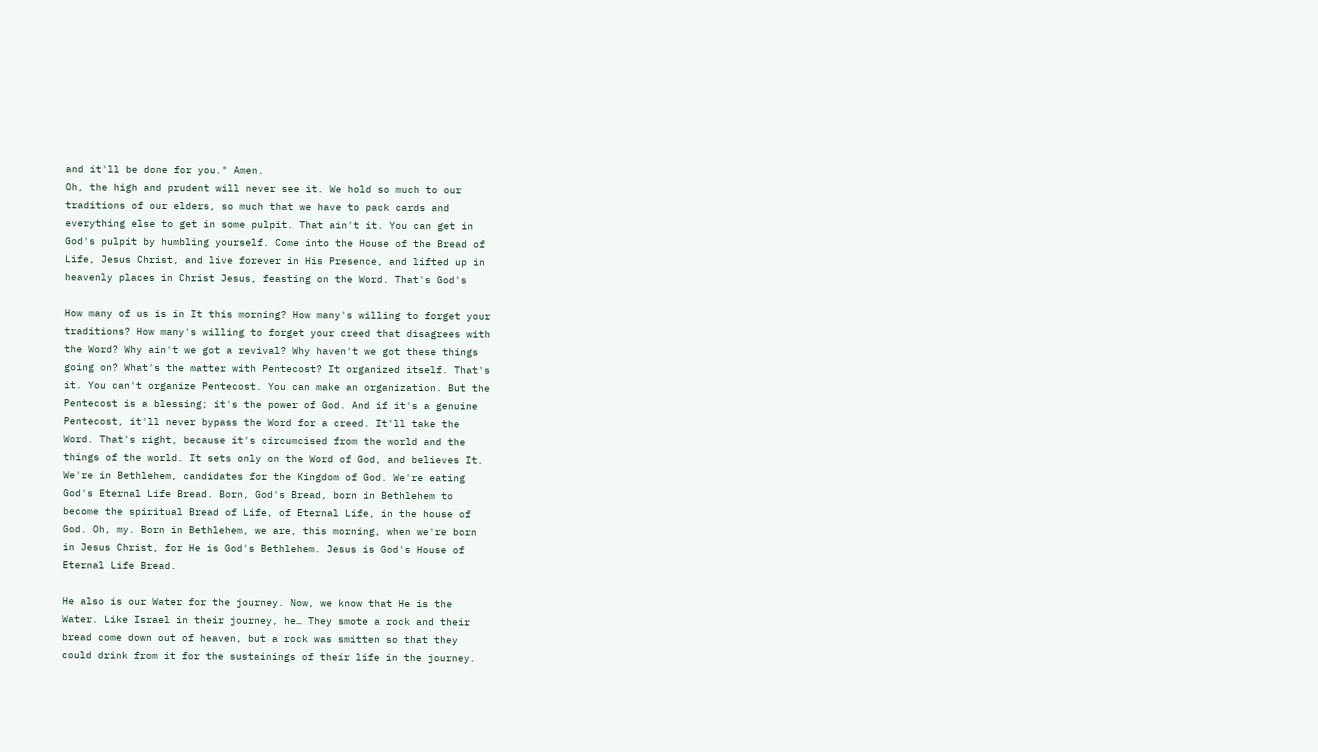and it'll be done for you." Amen.
Oh, the high and prudent will never see it. We hold so much to our
traditions of our elders, so much that we have to pack cards and
everything else to get in some pulpit. That ain't it. You can get in
God's pulpit by humbling yourself. Come into the House of the Bread of
Life, Jesus Christ, and live forever in His Presence, and lifted up in
heavenly places in Christ Jesus, feasting on the Word. That's God's

How many of us is in It this morning? How many's willing to forget your
traditions? How many's willing to forget your creed that disagrees with
the Word? Why ain't we got a revival? Why haven't we got these things
going on? What's the matter with Pentecost? It organized itself. That's
it. You can't organize Pentecost. You can make an organization. But the
Pentecost is a blessing; it's the power of God. And if it's a genuine
Pentecost, it'll never bypass the Word for a creed. It'll take the
Word. That's right, because it's circumcised from the world and the
things of the world. It sets only on the Word of God, and believes It.
We're in Bethlehem, candidates for the Kingdom of God. We're eating
God's Eternal Life Bread. Born, God's Bread, born in Bethlehem to
become the spiritual Bread of Life, of Eternal Life, in the house of
God. Oh, my. Born in Bethlehem, we are, this morning, when we're born
in Jesus Christ, for He is God's Bethlehem. Jesus is God's House of
Eternal Life Bread.

He also is our Water for the journey. Now, we know that He is the
Water. Like Israel in their journey, he… They smote a rock and their
bread come down out of heaven, but a rock was smitten so that they
could drink from it for the sustainings of their life in the journey.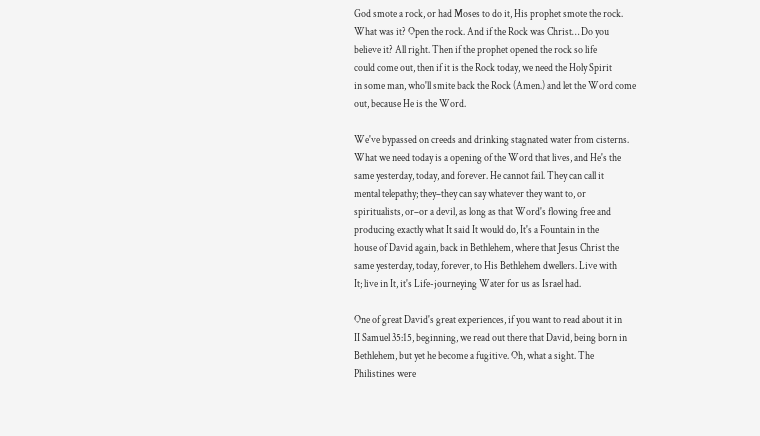God smote a rock, or had Moses to do it, His prophet smote the rock.
What was it? Open the rock. And if the Rock was Christ… Do you
believe it? All right. Then if the prophet opened the rock so life
could come out, then if it is the Rock today, we need the Holy Spirit
in some man, who'll smite back the Rock (Amen.) and let the Word come
out, because He is the Word.

We've bypassed on creeds and drinking stagnated water from cisterns.
What we need today is a opening of the Word that lives, and He's the
same yesterday, today, and forever. He cannot fail. They can call it
mental telepathy; they–they can say whatever they want to, or
spiritualists, or–or a devil, as long as that Word's flowing free and
producing exactly what It said It would do, It's a Fountain in the
house of David again, back in Bethlehem, where that Jesus Christ the
same yesterday, today, forever, to His Bethlehem dwellers. Live with
It; live in It, it's Life-journeying Water for us as Israel had.

One of great David's great experiences, if you want to read about it in
II Samuel 35:15, beginning, we read out there that David, being born in
Bethlehem, but yet he become a fugitive. Oh, what a sight. The
Philistines were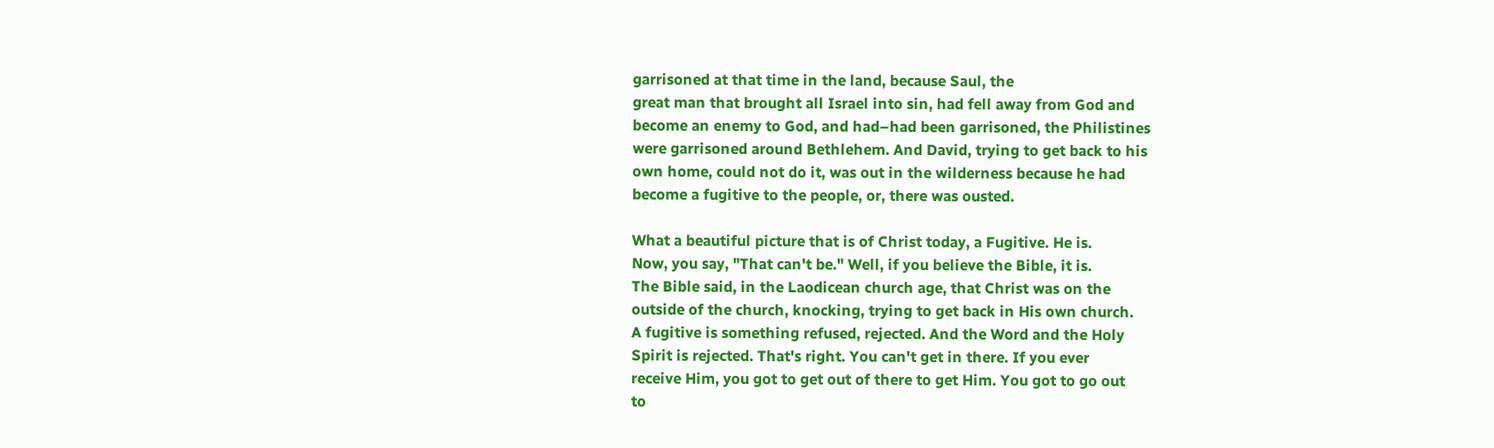garrisoned at that time in the land, because Saul, the
great man that brought all Israel into sin, had fell away from God and
become an enemy to God, and had–had been garrisoned, the Philistines
were garrisoned around Bethlehem. And David, trying to get back to his
own home, could not do it, was out in the wilderness because he had
become a fugitive to the people, or, there was ousted.

What a beautiful picture that is of Christ today, a Fugitive. He is.
Now, you say, "That can't be." Well, if you believe the Bible, it is.
The Bible said, in the Laodicean church age, that Christ was on the
outside of the church, knocking, trying to get back in His own church.
A fugitive is something refused, rejected. And the Word and the Holy
Spirit is rejected. That's right. You can't get in there. If you ever
receive Him, you got to get out of there to get Him. You got to go out
to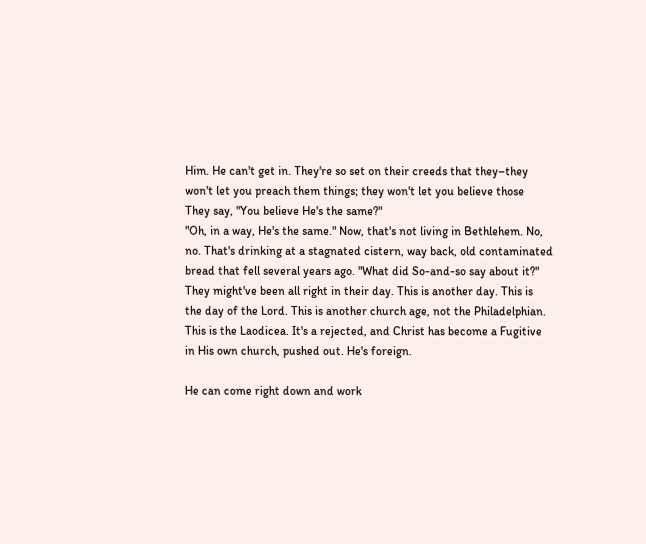Him. He can't get in. They're so set on their creeds that they–they
won't let you preach them things; they won't let you believe those
They say, "You believe He's the same?"
"Oh, in a way, He's the same." Now, that's not living in Bethlehem. No,
no. That's drinking at a stagnated cistern, way back, old contaminated
bread that fell several years ago. "What did So-and-so say about it?"
They might've been all right in their day. This is another day. This is
the day of the Lord. This is another church age, not the Philadelphian.
This is the Laodicea. It's a rejected, and Christ has become a Fugitive
in His own church, pushed out. He's foreign.

He can come right down and work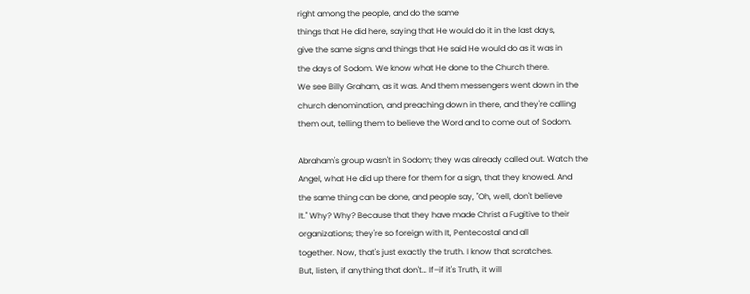right among the people, and do the same
things that He did here, saying that He would do it in the last days,
give the same signs and things that He said He would do as it was in
the days of Sodom. We know what He done to the Church there.
We see Billy Graham, as it was. And them messengers went down in the
church denomination, and preaching down in there, and they're calling
them out, telling them to believe the Word and to come out of Sodom.

Abraham's group wasn't in Sodom; they was already called out. Watch the
Angel, what He did up there for them for a sign, that they knowed. And
the same thing can be done, and people say, "Oh, well, don't believe
It." Why? Why? Because that they have made Christ a Fugitive to their
organizations; they're so foreign with It, Pentecostal and all
together. Now, that's just exactly the truth. I know that scratches.
But, listen, if anything that don't… If–if it's Truth, it will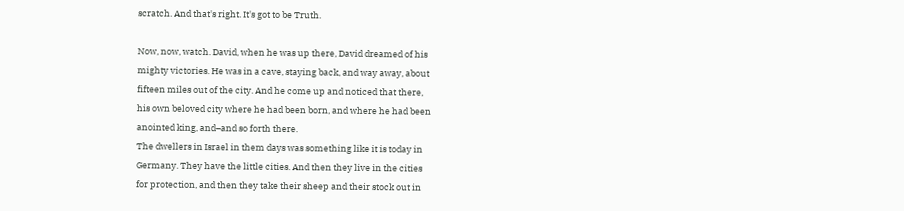scratch. And that's right. It's got to be Truth.

Now, now, watch. David, when he was up there, David dreamed of his
mighty victories. He was in a cave, staying back, and way away, about
fifteen miles out of the city. And he come up and noticed that there,
his own beloved city where he had been born, and where he had been
anointed king, and–and so forth there.
The dwellers in Israel in them days was something like it is today in
Germany. They have the little cities. And then they live in the cities
for protection, and then they take their sheep and their stock out in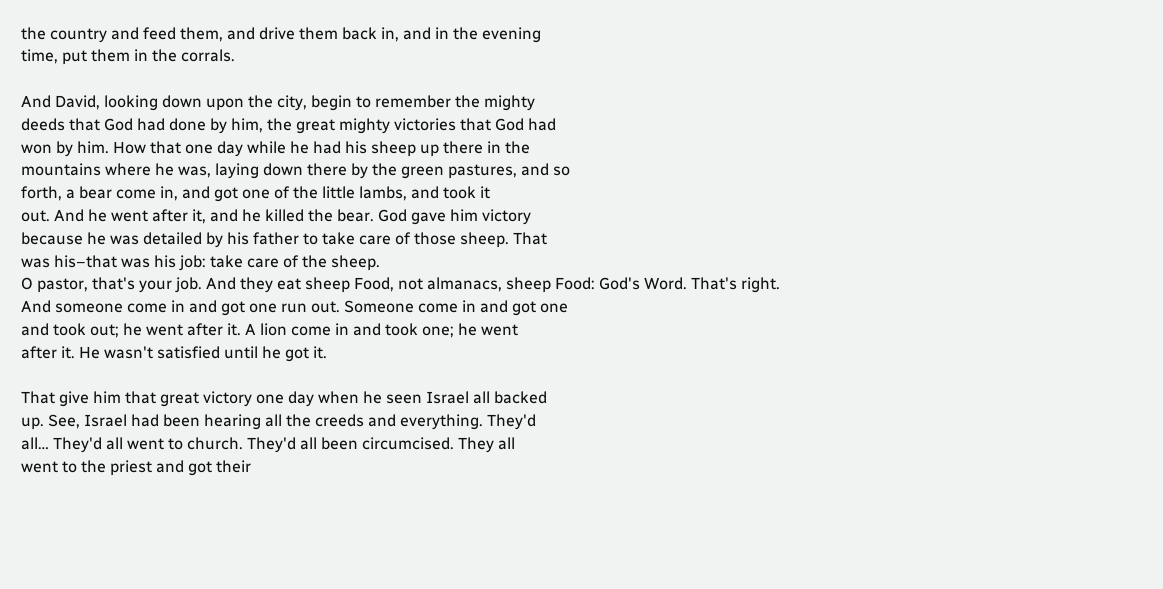the country and feed them, and drive them back in, and in the evening
time, put them in the corrals.

And David, looking down upon the city, begin to remember the mighty
deeds that God had done by him, the great mighty victories that God had
won by him. How that one day while he had his sheep up there in the
mountains where he was, laying down there by the green pastures, and so
forth, a bear come in, and got one of the little lambs, and took it
out. And he went after it, and he killed the bear. God gave him victory
because he was detailed by his father to take care of those sheep. That
was his–that was his job: take care of the sheep.
O pastor, that's your job. And they eat sheep Food, not almanacs, sheep Food: God's Word. That's right.
And someone come in and got one run out. Someone come in and got one
and took out; he went after it. A lion come in and took one; he went
after it. He wasn't satisfied until he got it.

That give him that great victory one day when he seen Israel all backed
up. See, Israel had been hearing all the creeds and everything. They'd
all… They'd all went to church. They'd all been circumcised. They all
went to the priest and got their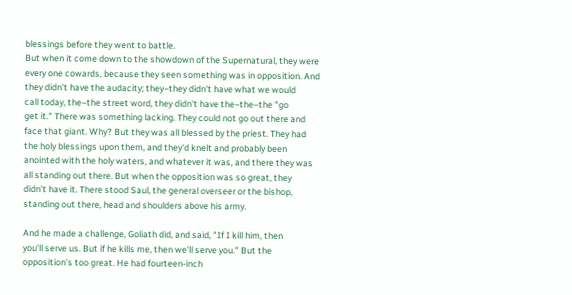blessings before they went to battle.
But when it come down to the showdown of the Supernatural, they were
every one cowards, because they seen something was in opposition. And
they didn't have the audacity; they–they didn't have what we would
call today, the–the street word, they didn't have the–the–the "go
get it." There was something lacking. They could not go out there and
face that giant. Why? But they was all blessed by the priest. They had
the holy blessings upon them, and they'd knelt and probably been
anointed with the holy waters, and whatever it was, and there they was
all standing out there. But when the opposition was so great, they
didn't have it. There stood Saul, the general overseer or the bishop,
standing out there, head and shoulders above his army.

And he made a challenge, Goliath did, and said, "If I kill him, then
you'll serve us. But if he kills me, then we'll serve you." But the
opposition's too great. He had fourteen-inch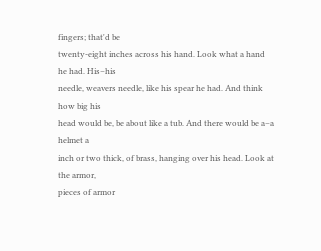fingers; that'd be
twenty-eight inches across his hand. Look what a hand he had. His–his
needle, weavers needle, like his spear he had. And think how big his
head would be, be about like a tub. And there would be a–a helmet a
inch or two thick, of brass, hanging over his head. Look at the armor,
pieces of armor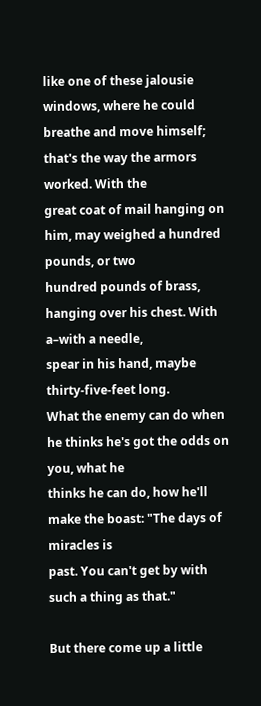like one of these jalousie windows, where he could
breathe and move himself; that's the way the armors worked. With the
great coat of mail hanging on him, may weighed a hundred pounds, or two
hundred pounds of brass, hanging over his chest. With a–with a needle,
spear in his hand, maybe thirty-five-feet long.
What the enemy can do when he thinks he's got the odds on you, what he
thinks he can do, how he'll make the boast: "The days of miracles is
past. You can't get by with such a thing as that."

But there come up a little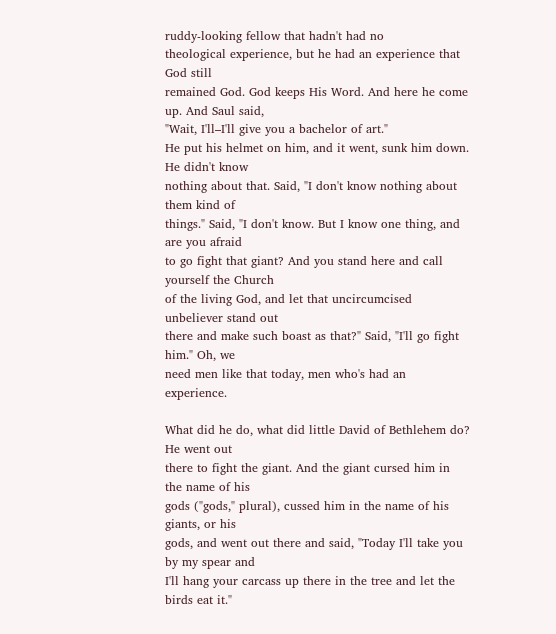ruddy-looking fellow that hadn't had no
theological experience, but he had an experience that God still
remained God. God keeps His Word. And here he come up. And Saul said,
"Wait, I'll–I'll give you a bachelor of art."
He put his helmet on him, and it went, sunk him down. He didn't know
nothing about that. Said, "I don't know nothing about them kind of
things." Said, "I don't know. But I know one thing, and are you afraid
to go fight that giant? And you stand here and call yourself the Church
of the living God, and let that uncircumcised unbeliever stand out
there and make such boast as that?" Said, "I'll go fight him." Oh, we
need men like that today, men who's had an experience.

What did he do, what did little David of Bethlehem do? He went out
there to fight the giant. And the giant cursed him in the name of his
gods ("gods," plural), cussed him in the name of his giants, or his
gods, and went out there and said, "Today I'll take you by my spear and
I'll hang your carcass up there in the tree and let the birds eat it."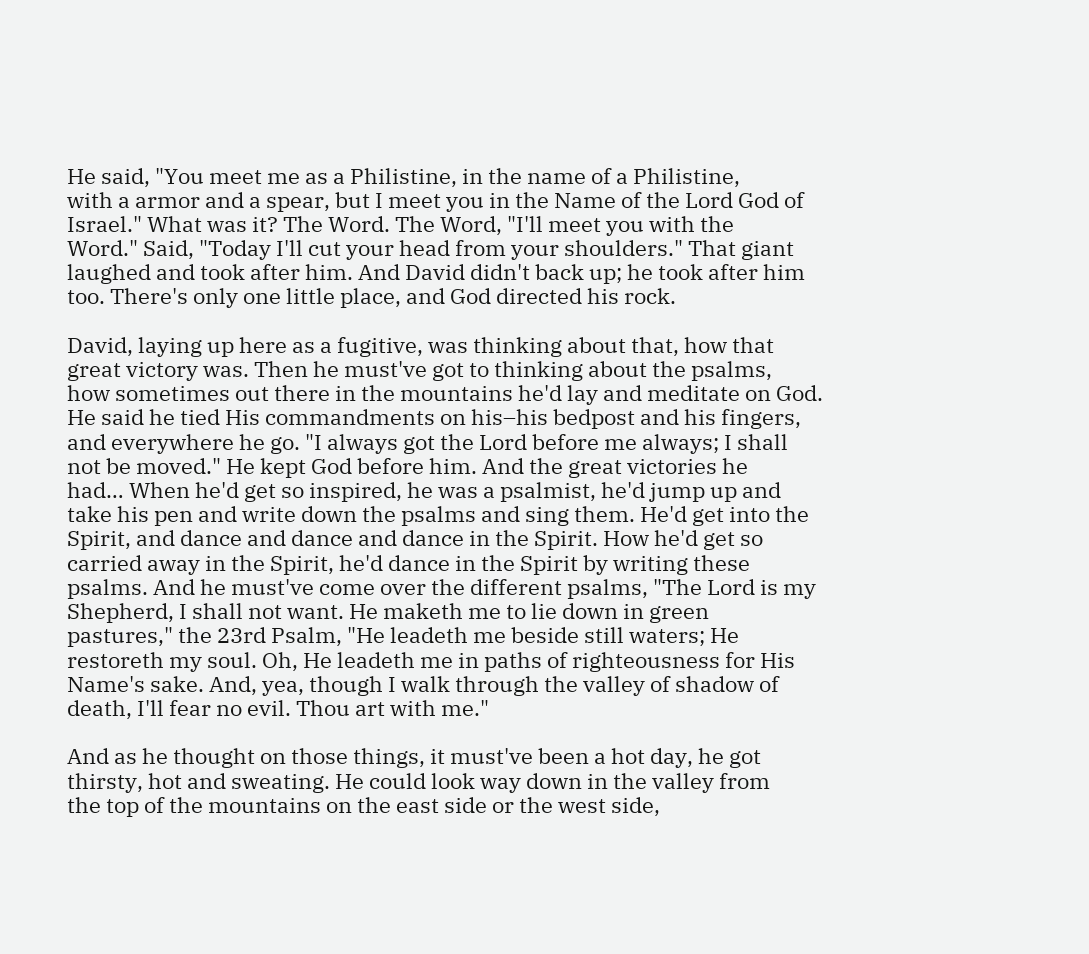He said, "You meet me as a Philistine, in the name of a Philistine,
with a armor and a spear, but I meet you in the Name of the Lord God of
Israel." What was it? The Word. The Word, "I'll meet you with the
Word." Said, "Today I'll cut your head from your shoulders." That giant
laughed and took after him. And David didn't back up; he took after him
too. There's only one little place, and God directed his rock.

David, laying up here as a fugitive, was thinking about that, how that
great victory was. Then he must've got to thinking about the psalms,
how sometimes out there in the mountains he'd lay and meditate on God.
He said he tied His commandments on his–his bedpost and his fingers,
and everywhere he go. "I always got the Lord before me always; I shall
not be moved." He kept God before him. And the great victories he
had… When he'd get so inspired, he was a psalmist, he'd jump up and
take his pen and write down the psalms and sing them. He'd get into the
Spirit, and dance and dance and dance in the Spirit. How he'd get so
carried away in the Spirit, he'd dance in the Spirit by writing these
psalms. And he must've come over the different psalms, "The Lord is my
Shepherd, I shall not want. He maketh me to lie down in green
pastures," the 23rd Psalm, "He leadeth me beside still waters; He
restoreth my soul. Oh, He leadeth me in paths of righteousness for His
Name's sake. And, yea, though I walk through the valley of shadow of
death, I'll fear no evil. Thou art with me."

And as he thought on those things, it must've been a hot day, he got
thirsty, hot and sweating. He could look way down in the valley from
the top of the mountains on the east side or the west side,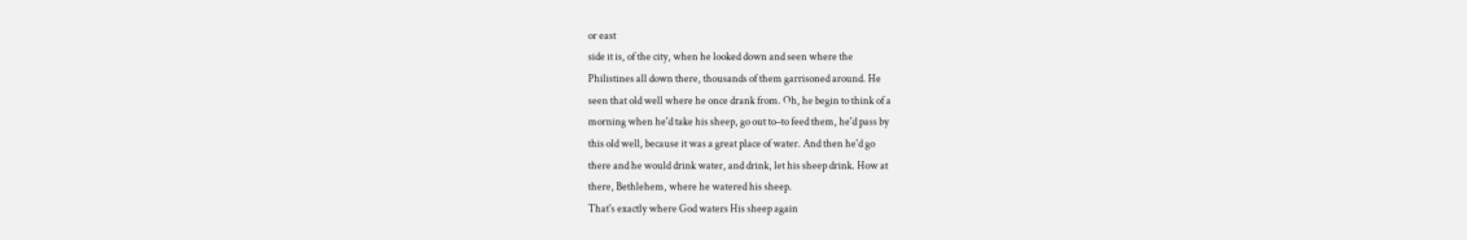or east
side it is, of the city, when he looked down and seen where the
Philistines all down there, thousands of them garrisoned around. He
seen that old well where he once drank from. Oh, he begin to think of a
morning when he'd take his sheep, go out to–to feed them, he'd pass by
this old well, because it was a great place of water. And then he'd go
there and he would drink water, and drink, let his sheep drink. How at
there, Bethlehem, where he watered his sheep.
That's exactly where God waters His sheep again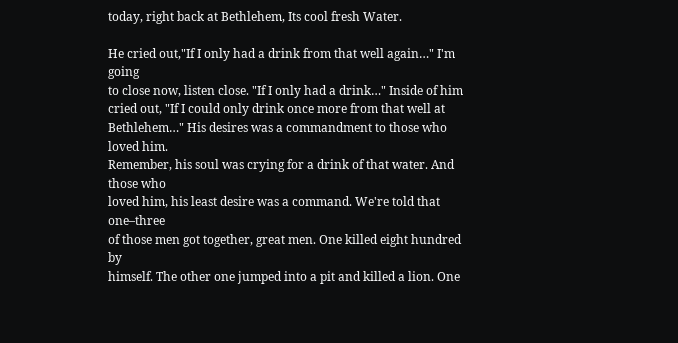today, right back at Bethlehem, Its cool fresh Water.

He cried out,"If I only had a drink from that well again…" I'm going
to close now, listen close. "If I only had a drink…" Inside of him
cried out, "If I could only drink once more from that well at
Bethlehem…" His desires was a commandment to those who loved him.
Remember, his soul was crying for a drink of that water. And those who
loved him, his least desire was a command. We're told that one–three
of those men got together, great men. One killed eight hundred by
himself. The other one jumped into a pit and killed a lion. One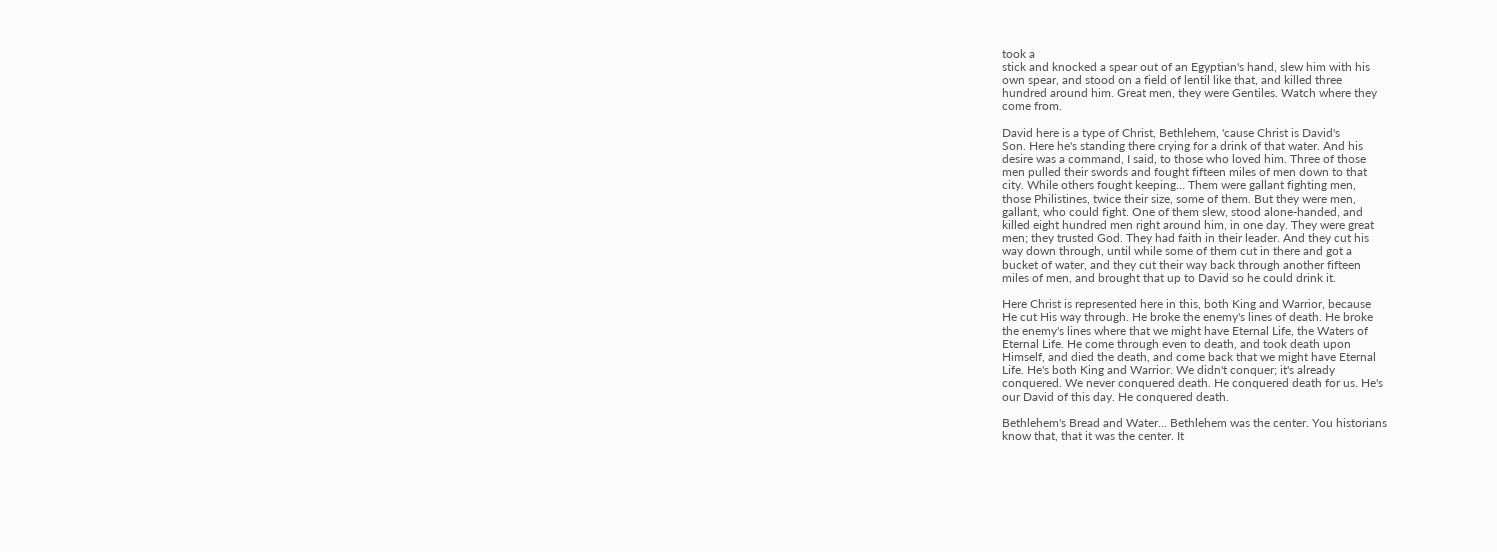took a
stick and knocked a spear out of an Egyptian's hand, slew him with his
own spear, and stood on a field of lentil like that, and killed three
hundred around him. Great men, they were Gentiles. Watch where they
come from.

David here is a type of Christ, Bethlehem, 'cause Christ is David's
Son. Here he's standing there crying for a drink of that water. And his
desire was a command, I said, to those who loved him. Three of those
men pulled their swords and fought fifteen miles of men down to that
city. While others fought keeping… Them were gallant fighting men,
those Philistines, twice their size, some of them. But they were men,
gallant, who could fight. One of them slew, stood alone-handed, and
killed eight hundred men right around him, in one day. They were great
men; they trusted God. They had faith in their leader. And they cut his
way down through, until while some of them cut in there and got a
bucket of water, and they cut their way back through another fifteen
miles of men, and brought that up to David so he could drink it.

Here Christ is represented here in this, both King and Warrior, because
He cut His way through. He broke the enemy's lines of death. He broke
the enemy's lines where that we might have Eternal Life, the Waters of
Eternal Life. He come through even to death, and took death upon
Himself, and died the death, and come back that we might have Eternal
Life. He's both King and Warrior. We didn't conquer; it's already
conquered. We never conquered death. He conquered death for us. He's
our David of this day. He conquered death.

Bethlehem's Bread and Water… Bethlehem was the center. You historians
know that, that it was the center. It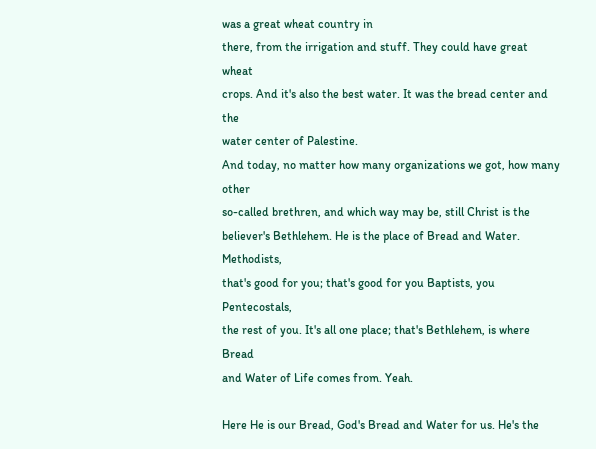was a great wheat country in
there, from the irrigation and stuff. They could have great wheat
crops. And it's also the best water. It was the bread center and the
water center of Palestine.
And today, no matter how many organizations we got, how many other
so-called brethren, and which way may be, still Christ is the
believer's Bethlehem. He is the place of Bread and Water. Methodists,
that's good for you; that's good for you Baptists, you Pentecostals,
the rest of you. It's all one place; that's Bethlehem, is where Bread
and Water of Life comes from. Yeah.

Here He is our Bread, God's Bread and Water for us. He's the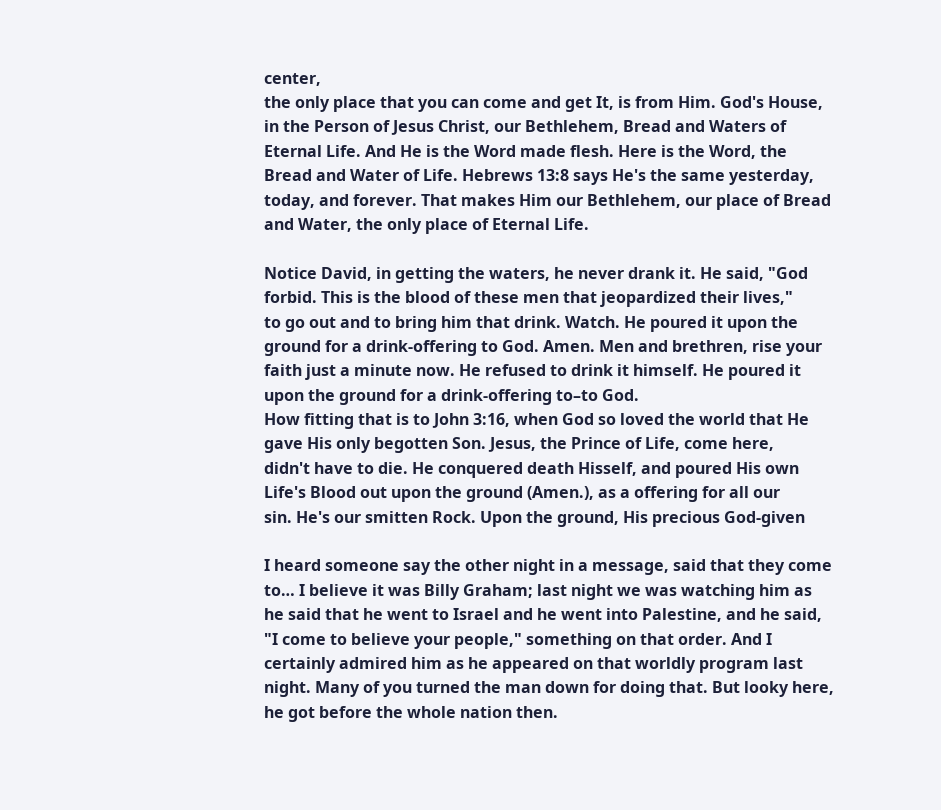center,
the only place that you can come and get It, is from Him. God's House,
in the Person of Jesus Christ, our Bethlehem, Bread and Waters of
Eternal Life. And He is the Word made flesh. Here is the Word, the
Bread and Water of Life. Hebrews 13:8 says He's the same yesterday,
today, and forever. That makes Him our Bethlehem, our place of Bread
and Water, the only place of Eternal Life.

Notice David, in getting the waters, he never drank it. He said, "God
forbid. This is the blood of these men that jeopardized their lives,"
to go out and to bring him that drink. Watch. He poured it upon the
ground for a drink-offering to God. Amen. Men and brethren, rise your
faith just a minute now. He refused to drink it himself. He poured it
upon the ground for a drink-offering to–to God.
How fitting that is to John 3:16, when God so loved the world that He
gave His only begotten Son. Jesus, the Prince of Life, come here,
didn't have to die. He conquered death Hisself, and poured His own
Life's Blood out upon the ground (Amen.), as a offering for all our
sin. He's our smitten Rock. Upon the ground, His precious God-given

I heard someone say the other night in a message, said that they come
to… I believe it was Billy Graham; last night we was watching him as
he said that he went to Israel and he went into Palestine, and he said,
"I come to believe your people," something on that order. And I
certainly admired him as he appeared on that worldly program last
night. Many of you turned the man down for doing that. But looky here,
he got before the whole nation then.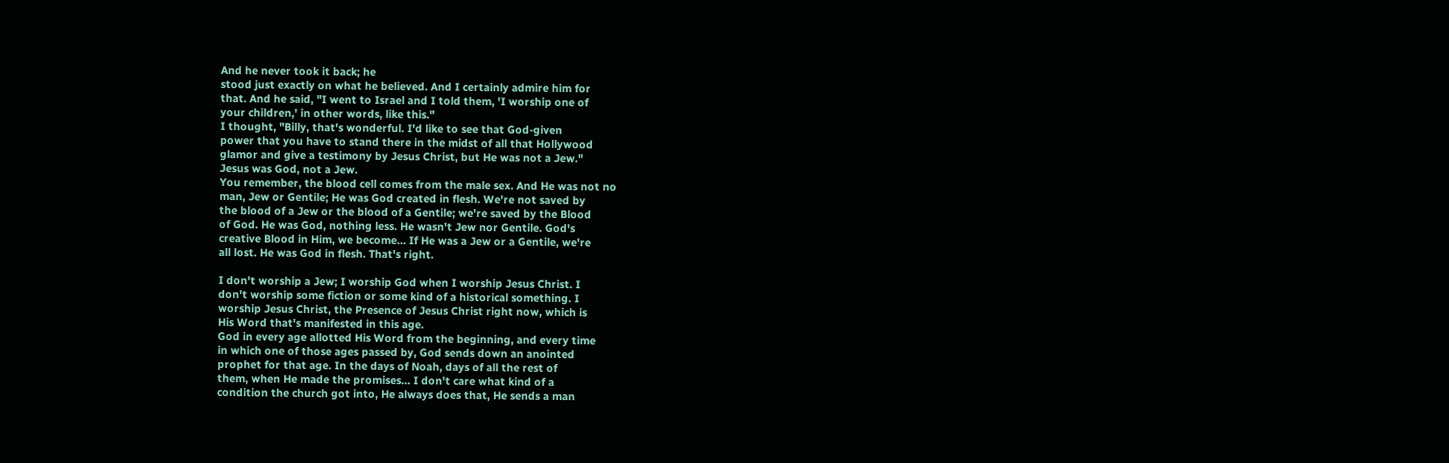And he never took it back; he
stood just exactly on what he believed. And I certainly admire him for
that. And he said, "I went to Israel and I told them, 'I worship one of
your children,' in other words, like this."
I thought, "Billy, that's wonderful. I'd like to see that God-given
power that you have to stand there in the midst of all that Hollywood
glamor and give a testimony by Jesus Christ, but He was not a Jew."
Jesus was God, not a Jew.
You remember, the blood cell comes from the male sex. And He was not no
man, Jew or Gentile; He was God created in flesh. We're not saved by
the blood of a Jew or the blood of a Gentile; we're saved by the Blood
of God. He was God, nothing less. He wasn't Jew nor Gentile. God's
creative Blood in Him, we become… If He was a Jew or a Gentile, we're
all lost. He was God in flesh. That's right.

I don't worship a Jew; I worship God when I worship Jesus Christ. I
don't worship some fiction or some kind of a historical something. I
worship Jesus Christ, the Presence of Jesus Christ right now, which is
His Word that's manifested in this age.
God in every age allotted His Word from the beginning, and every time
in which one of those ages passed by, God sends down an anointed
prophet for that age. In the days of Noah, days of all the rest of
them, when He made the promises… I don't care what kind of a
condition the church got into, He always does that, He sends a man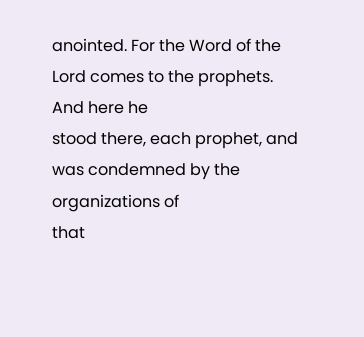anointed. For the Word of the Lord comes to the prophets. And here he
stood there, each prophet, and was condemned by the organizations of
that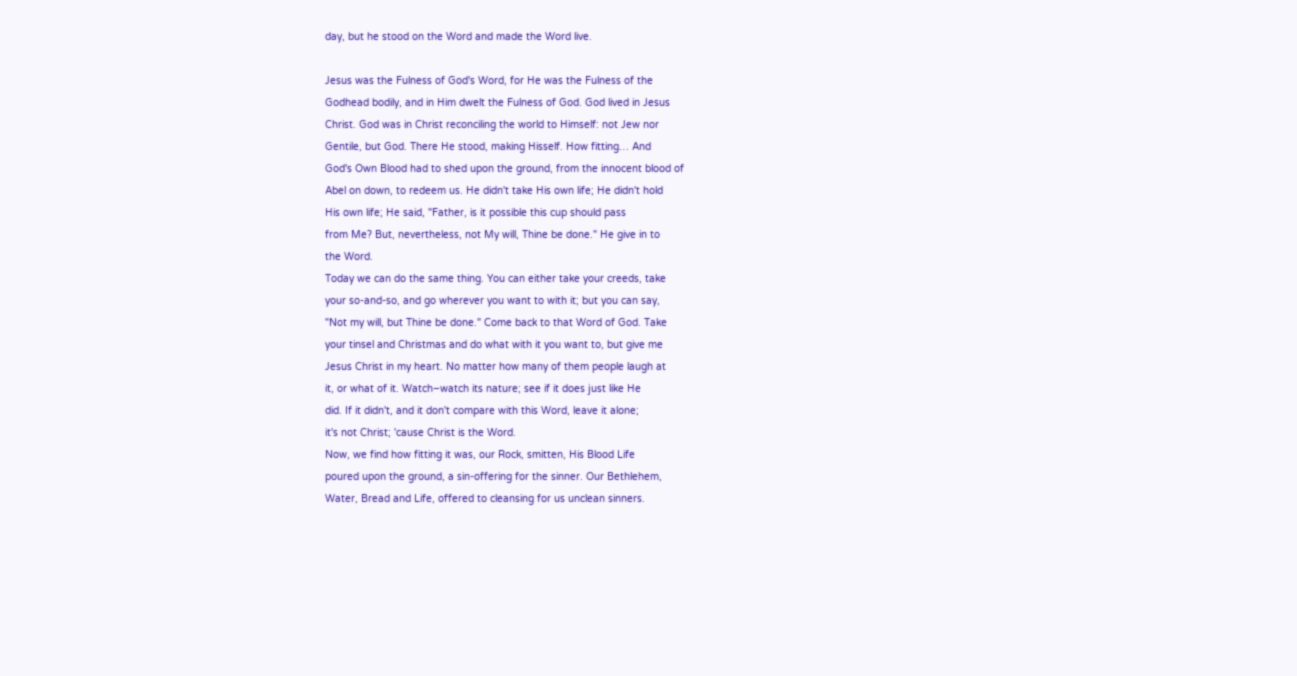day, but he stood on the Word and made the Word live.

Jesus was the Fulness of God's Word, for He was the Fulness of the
Godhead bodily, and in Him dwelt the Fulness of God. God lived in Jesus
Christ. God was in Christ reconciling the world to Himself: not Jew nor
Gentile, but God. There He stood, making Hisself. How fitting… And
God's Own Blood had to shed upon the ground, from the innocent blood of
Abel on down, to redeem us. He didn't take His own life; He didn't hold
His own life; He said, "Father, is it possible this cup should pass
from Me? But, nevertheless, not My will, Thine be done." He give in to
the Word.
Today we can do the same thing. You can either take your creeds, take
your so-and-so, and go wherever you want to with it; but you can say,
"Not my will, but Thine be done." Come back to that Word of God. Take
your tinsel and Christmas and do what with it you want to, but give me
Jesus Christ in my heart. No matter how many of them people laugh at
it, or what of it. Watch–watch its nature; see if it does just like He
did. If it didn't, and it don't compare with this Word, leave it alone;
it's not Christ; 'cause Christ is the Word.
Now, we find how fitting it was, our Rock, smitten, His Blood Life
poured upon the ground, a sin-offering for the sinner. Our Bethlehem,
Water, Bread and Life, offered to cleansing for us unclean sinners.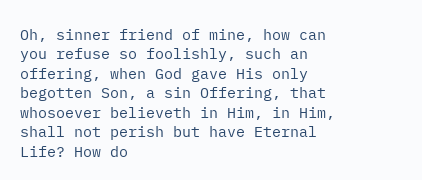Oh, sinner friend of mine, how can you refuse so foolishly, such an
offering, when God gave His only begotten Son, a sin Offering, that
whosoever believeth in Him, in Him, shall not perish but have Eternal
Life? How do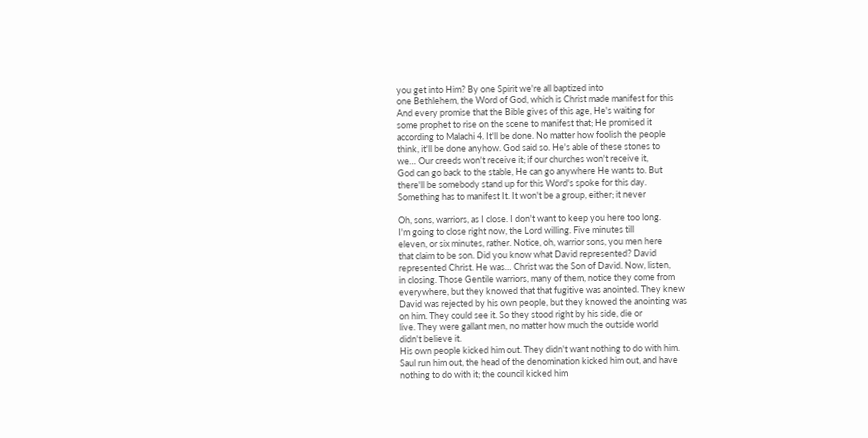you get into Him? By one Spirit we're all baptized into
one Bethlehem, the Word of God, which is Christ made manifest for this
And every promise that the Bible gives of this age, He's waiting for
some prophet to rise on the scene to manifest that; He promised it
according to Malachi 4. It'll be done. No matter how foolish the people
think, it'll be done anyhow. God said so. He's able of these stones to
we… Our creeds won't receive it; if our churches won't receive it,
God can go back to the stable, He can go anywhere He wants to. But
there'll be somebody stand up for this Word's spoke for this day.
Something has to manifest It. It won't be a group, either; it never

Oh, sons, warriors, as I close. I don't want to keep you here too long.
I'm going to close right now, the Lord willing. Five minutes till
eleven, or six minutes, rather. Notice, oh, warrior sons, you men here
that claim to be son. Did you know what David represented? David
represented Christ. He was… Christ was the Son of David. Now, listen,
in closing. Those Gentile warriors, many of them, notice they come from
everywhere, but they knowed that that fugitive was anointed. They knew
David was rejected by his own people, but they knowed the anointing was
on him. They could see it. So they stood right by his side, die or
live. They were gallant men, no matter how much the outside world
didn't believe it.
His own people kicked him out. They didn't want nothing to do with him.
Saul run him out, the head of the denomination kicked him out, and have
nothing to do with it; the council kicked him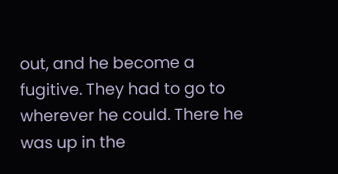out, and he become a
fugitive. They had to go to wherever he could. There he was up in the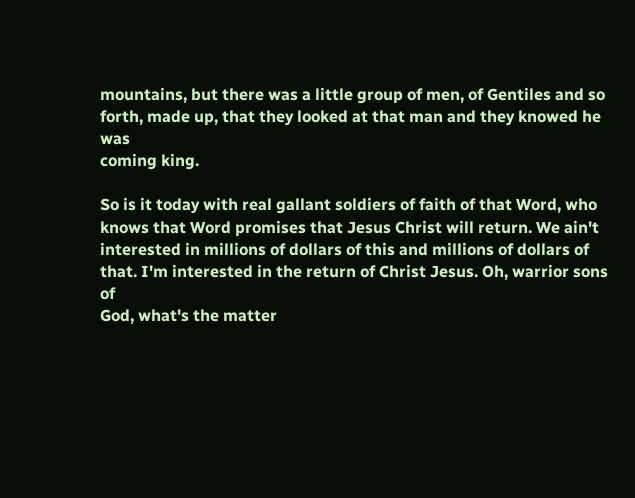mountains, but there was a little group of men, of Gentiles and so
forth, made up, that they looked at that man and they knowed he was
coming king.

So is it today with real gallant soldiers of faith of that Word, who
knows that Word promises that Jesus Christ will return. We ain't
interested in millions of dollars of this and millions of dollars of
that. I'm interested in the return of Christ Jesus. Oh, warrior sons of
God, what's the matter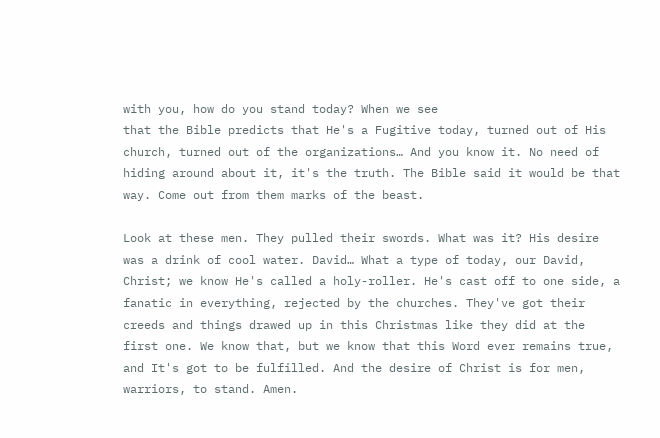with you, how do you stand today? When we see
that the Bible predicts that He's a Fugitive today, turned out of His
church, turned out of the organizations… And you know it. No need of
hiding around about it, it's the truth. The Bible said it would be that
way. Come out from them marks of the beast.

Look at these men. They pulled their swords. What was it? His desire
was a drink of cool water. David… What a type of today, our David,
Christ; we know He's called a holy-roller. He's cast off to one side, a
fanatic in everything, rejected by the churches. They've got their
creeds and things drawed up in this Christmas like they did at the
first one. We know that, but we know that this Word ever remains true,
and It's got to be fulfilled. And the desire of Christ is for men,
warriors, to stand. Amen.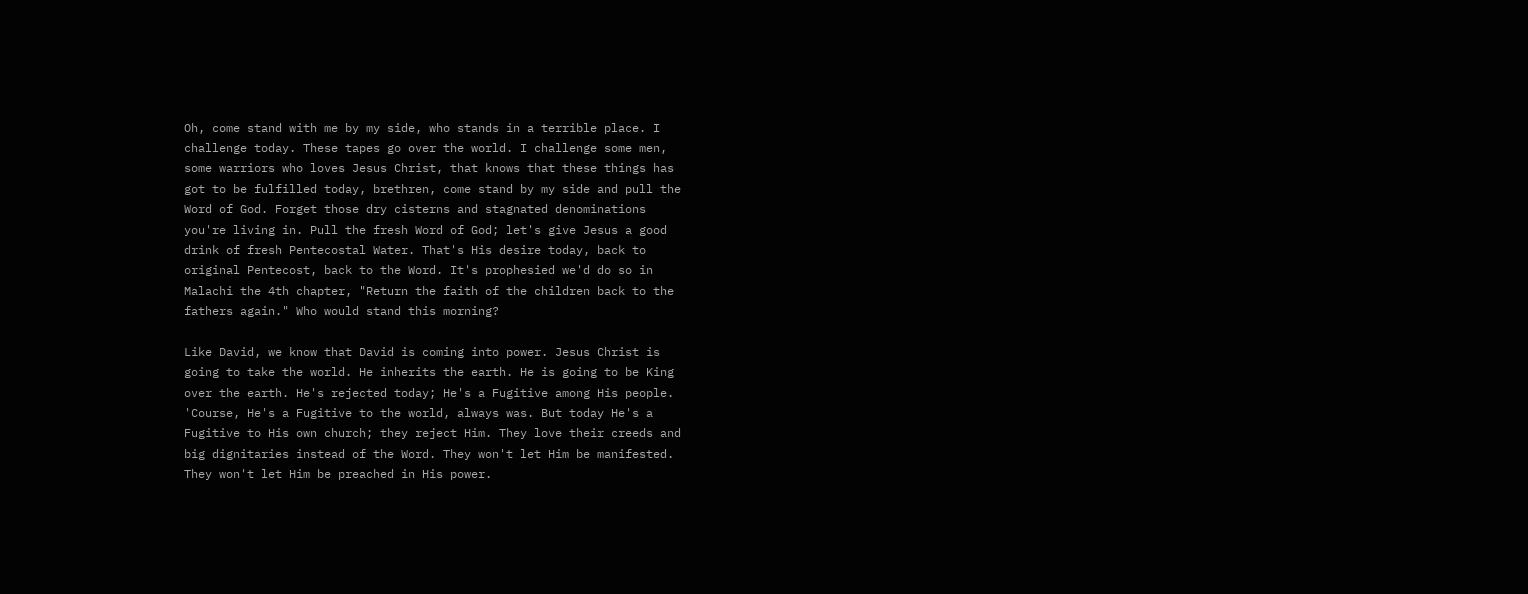Oh, come stand with me by my side, who stands in a terrible place. I
challenge today. These tapes go over the world. I challenge some men,
some warriors who loves Jesus Christ, that knows that these things has
got to be fulfilled today, brethren, come stand by my side and pull the
Word of God. Forget those dry cisterns and stagnated denominations
you're living in. Pull the fresh Word of God; let's give Jesus a good
drink of fresh Pentecostal Water. That's His desire today, back to
original Pentecost, back to the Word. It's prophesied we'd do so in
Malachi the 4th chapter, "Return the faith of the children back to the
fathers again." Who would stand this morning?

Like David, we know that David is coming into power. Jesus Christ is
going to take the world. He inherits the earth. He is going to be King
over the earth. He's rejected today; He's a Fugitive among His people.
'Course, He's a Fugitive to the world, always was. But today He's a
Fugitive to His own church; they reject Him. They love their creeds and
big dignitaries instead of the Word. They won't let Him be manifested.
They won't let Him be preached in His power.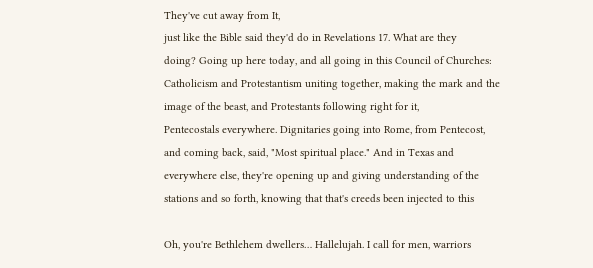They've cut away from It,
just like the Bible said they'd do in Revelations 17. What are they
doing? Going up here today, and all going in this Council of Churches:
Catholicism and Protestantism uniting together, making the mark and the
image of the beast, and Protestants following right for it,
Pentecostals everywhere. Dignitaries going into Rome, from Pentecost,
and coming back, said, "Most spiritual place." And in Texas and
everywhere else, they're opening up and giving understanding of the
stations and so forth, knowing that that's creeds been injected to this

Oh, you're Bethlehem dwellers… Hallelujah. I call for men, warriors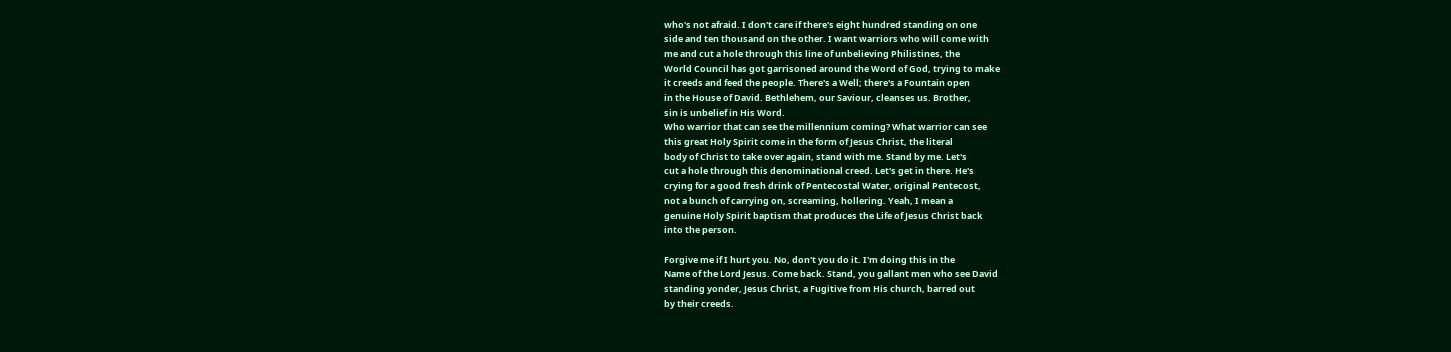who's not afraid. I don't care if there's eight hundred standing on one
side and ten thousand on the other. I want warriors who will come with
me and cut a hole through this line of unbelieving Philistines, the
World Council has got garrisoned around the Word of God, trying to make
it creeds and feed the people. There's a Well; there's a Fountain open
in the House of David. Bethlehem, our Saviour, cleanses us. Brother,
sin is unbelief in His Word.
Who warrior that can see the millennium coming? What warrior can see
this great Holy Spirit come in the form of Jesus Christ, the literal
body of Christ to take over again, stand with me. Stand by me. Let's
cut a hole through this denominational creed. Let's get in there. He's
crying for a good fresh drink of Pentecostal Water, original Pentecost,
not a bunch of carrying on, screaming, hollering. Yeah, I mean a
genuine Holy Spirit baptism that produces the Life of Jesus Christ back
into the person.

Forgive me if I hurt you. No, don't you do it. I'm doing this in the
Name of the Lord Jesus. Come back. Stand, you gallant men who see David
standing yonder, Jesus Christ, a Fugitive from His church, barred out
by their creeds.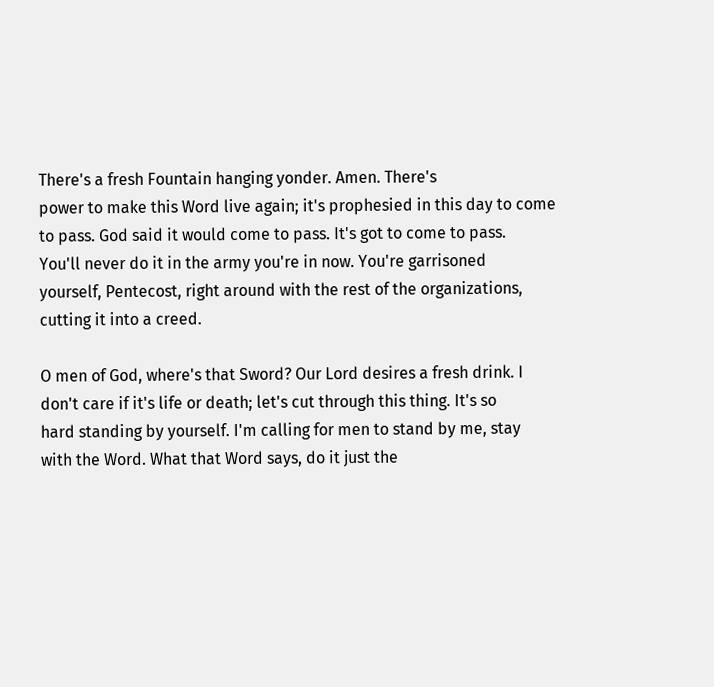There's a fresh Fountain hanging yonder. Amen. There's
power to make this Word live again; it's prophesied in this day to come
to pass. God said it would come to pass. It's got to come to pass.
You'll never do it in the army you're in now. You're garrisoned
yourself, Pentecost, right around with the rest of the organizations,
cutting it into a creed.

O men of God, where's that Sword? Our Lord desires a fresh drink. I
don't care if it's life or death; let's cut through this thing. It's so
hard standing by yourself. I'm calling for men to stand by me, stay
with the Word. What that Word says, do it just the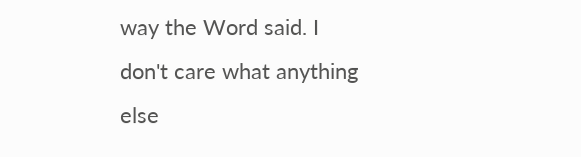way the Word said. I
don't care what anything else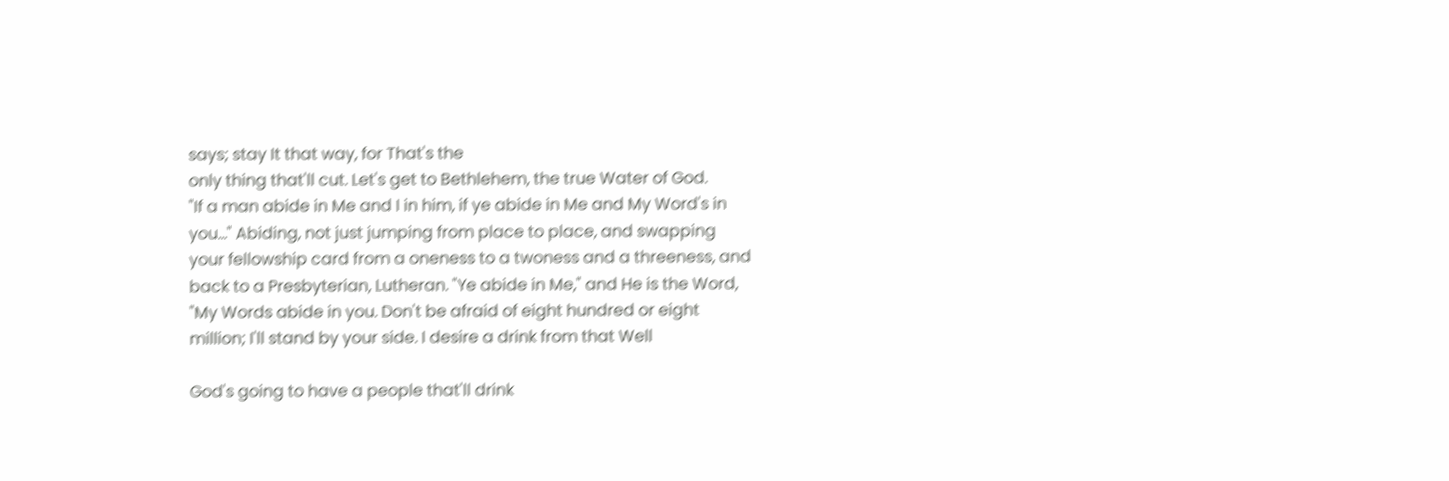says; stay It that way, for That's the
only thing that'll cut. Let's get to Bethlehem, the true Water of God.
"If a man abide in Me and I in him, if ye abide in Me and My Word's in
you…" Abiding, not just jumping from place to place, and swapping
your fellowship card from a oneness to a twoness and a threeness, and
back to a Presbyterian, Lutheran. "Ye abide in Me," and He is the Word,
"My Words abide in you. Don't be afraid of eight hundred or eight
million; I'll stand by your side. I desire a drink from that Well

God's going to have a people that'll drink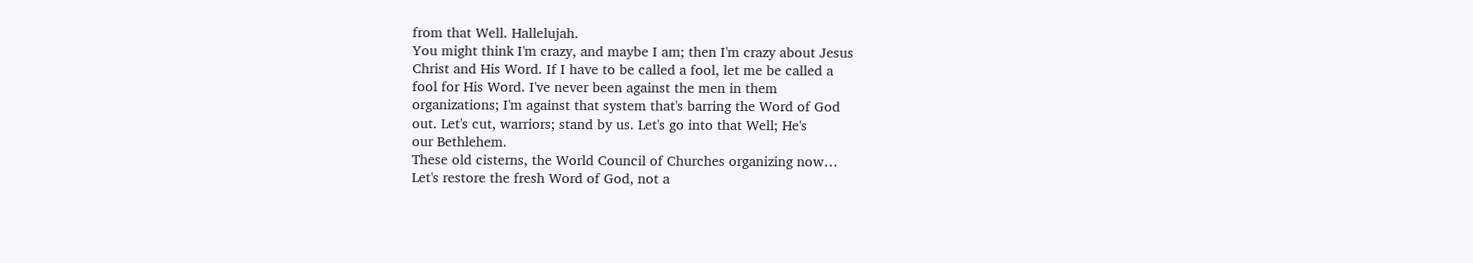from that Well. Hallelujah.
You might think I'm crazy, and maybe I am; then I'm crazy about Jesus
Christ and His Word. If I have to be called a fool, let me be called a
fool for His Word. I've never been against the men in them
organizations; I'm against that system that's barring the Word of God
out. Let's cut, warriors; stand by us. Let's go into that Well; He's
our Bethlehem.
These old cisterns, the World Council of Churches organizing now…
Let's restore the fresh Word of God, not a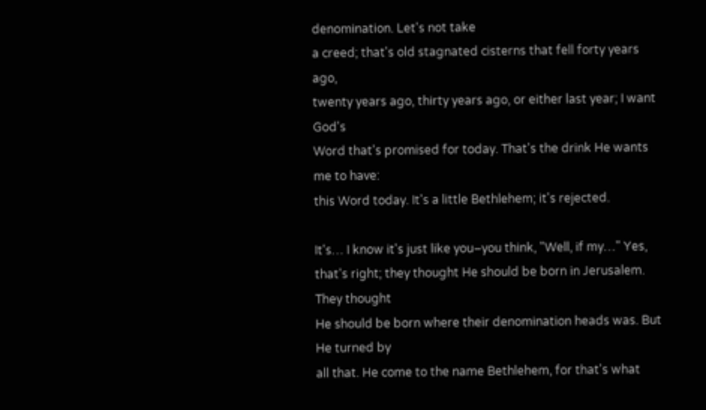denomination. Let's not take
a creed; that's old stagnated cisterns that fell forty years ago,
twenty years ago, thirty years ago, or either last year; I want God's
Word that's promised for today. That's the drink He wants me to have:
this Word today. It's a little Bethlehem; it's rejected.

It's… I know it's just like you–you think, "Well, if my…" Yes,
that's right; they thought He should be born in Jerusalem. They thought
He should be born where their denomination heads was. But He turned by
all that. He come to the name Bethlehem, for that's what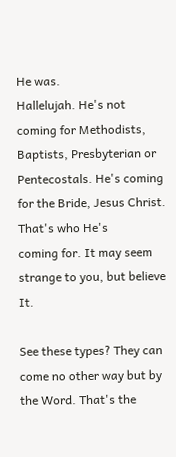He was.
Hallelujah. He's not coming for Methodists, Baptists, Presbyterian or
Pentecostals. He's coming for the Bride, Jesus Christ. That's who He's
coming for. It may seem strange to you, but believe It.

See these types? They can come no other way but by the Word. That's the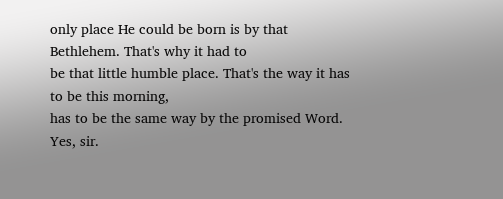only place He could be born is by that Bethlehem. That's why it had to
be that little humble place. That's the way it has to be this morning,
has to be the same way by the promised Word. Yes, sir.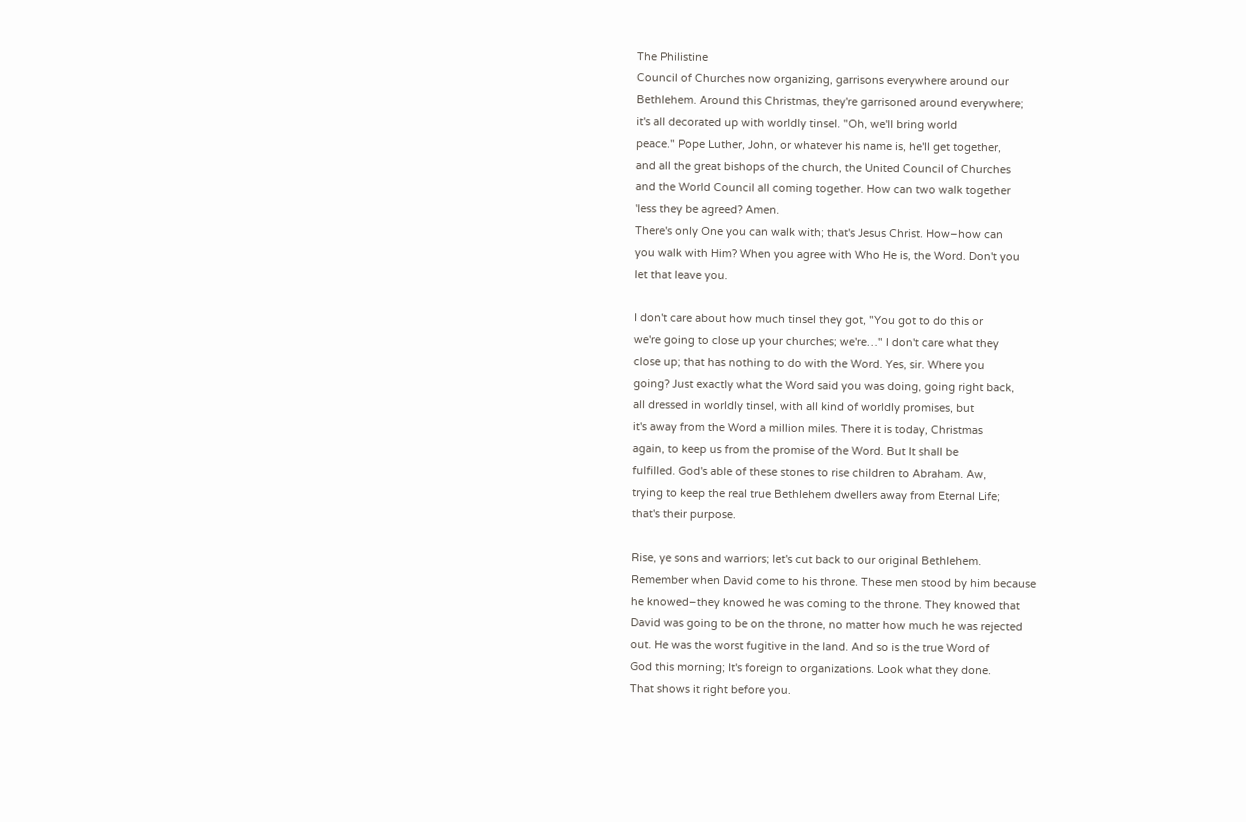The Philistine
Council of Churches now organizing, garrisons everywhere around our
Bethlehem. Around this Christmas, they're garrisoned around everywhere;
it's all decorated up with worldly tinsel. "Oh, we'll bring world
peace." Pope Luther, John, or whatever his name is, he'll get together,
and all the great bishops of the church, the United Council of Churches
and the World Council all coming together. How can two walk together
'less they be agreed? Amen.
There's only One you can walk with; that's Jesus Christ. How–how can
you walk with Him? When you agree with Who He is, the Word. Don't you
let that leave you.

I don't care about how much tinsel they got, "You got to do this or
we're going to close up your churches; we're…" I don't care what they
close up; that has nothing to do with the Word. Yes, sir. Where you
going? Just exactly what the Word said you was doing, going right back,
all dressed in worldly tinsel, with all kind of worldly promises, but
it's away from the Word a million miles. There it is today, Christmas
again, to keep us from the promise of the Word. But It shall be
fulfilled. God's able of these stones to rise children to Abraham. Aw,
trying to keep the real true Bethlehem dwellers away from Eternal Life;
that's their purpose.

Rise, ye sons and warriors; let's cut back to our original Bethlehem.
Remember when David come to his throne. These men stood by him because
he knowed–they knowed he was coming to the throne. They knowed that
David was going to be on the throne, no matter how much he was rejected
out. He was the worst fugitive in the land. And so is the true Word of
God this morning; It's foreign to organizations. Look what they done.
That shows it right before you.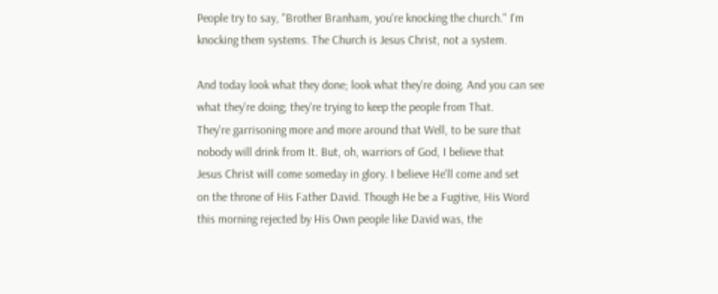People try to say, "Brother Branham, you're knocking the church." I'm
knocking them systems. The Church is Jesus Christ, not a system.

And today look what they done; look what they're doing. And you can see
what they're doing; they're trying to keep the people from That.
They're garrisoning more and more around that Well, to be sure that
nobody will drink from It. But, oh, warriors of God, I believe that
Jesus Christ will come someday in glory. I believe He'll come and set
on the throne of His Father David. Though He be a Fugitive, His Word
this morning rejected by His Own people like David was, the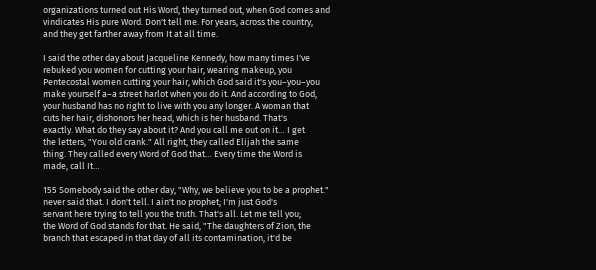organizations turned out His Word, they turned out, when God comes and
vindicates His pure Word. Don't tell me. For years, across the country,
and they get farther away from It at all time.

I said the other day about Jacqueline Kennedy, how many times I've
rebuked you women for cutting your hair, wearing makeup, you
Pentecostal women cutting your hair, which God said it's you–you–you
make yourself a–a street harlot when you do it. And according to God,
your husband has no right to live with you any longer. A woman that
cuts her hair, dishonors her head, which is her husband. That's
exactly. What do they say about it? And you call me out on it… I get
the letters, "You old crank." All right, they called Elijah the same
thing. They called every Word of God that… Every time the Word is
made, call It…

155 Somebody said the other day, "Why, we believe you to be a prophet."
never said that. I don't tell. I ain't no prophet; I'm just God's
servant here trying to tell you the truth. That's all. Let me tell you;
the Word of God stands for that. He said, "The daughters of Zion, the
branch that escaped in that day of all its contamination, it'd be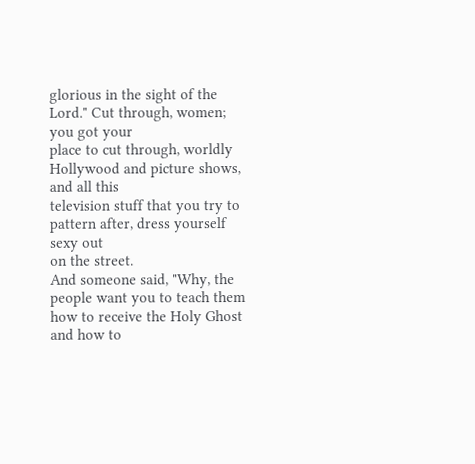glorious in the sight of the Lord." Cut through, women; you got your
place to cut through, worldly Hollywood and picture shows, and all this
television stuff that you try to pattern after, dress yourself sexy out
on the street.
And someone said, "Why, the people want you to teach them how to receive the Holy Ghost and how to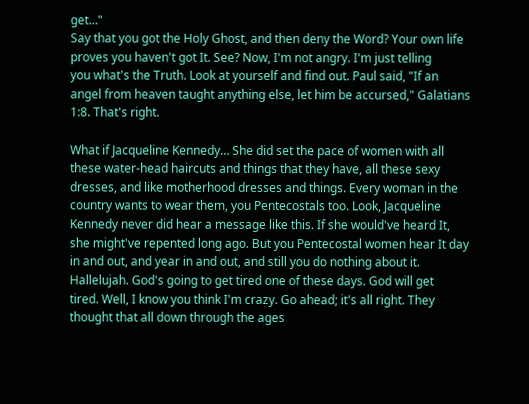get…"
Say that you got the Holy Ghost, and then deny the Word? Your own life
proves you haven't got It. See? Now, I'm not angry. I'm just telling
you what's the Truth. Look at yourself and find out. Paul said, "If an
angel from heaven taught anything else, let him be accursed," Galatians
1:8. That's right.

What if Jacqueline Kennedy… She did set the pace of women with all
these water-head haircuts and things that they have, all these sexy
dresses, and like motherhood dresses and things. Every woman in the
country wants to wear them, you Pentecostals too. Look, Jacqueline
Kennedy never did hear a message like this. If she would've heard It,
she might've repented long ago. But you Pentecostal women hear It day
in and out, and year in and out, and still you do nothing about it.
Hallelujah. God's going to get tired one of these days. God will get
tired. Well, I know you think I'm crazy. Go ahead; it's all right. They
thought that all down through the ages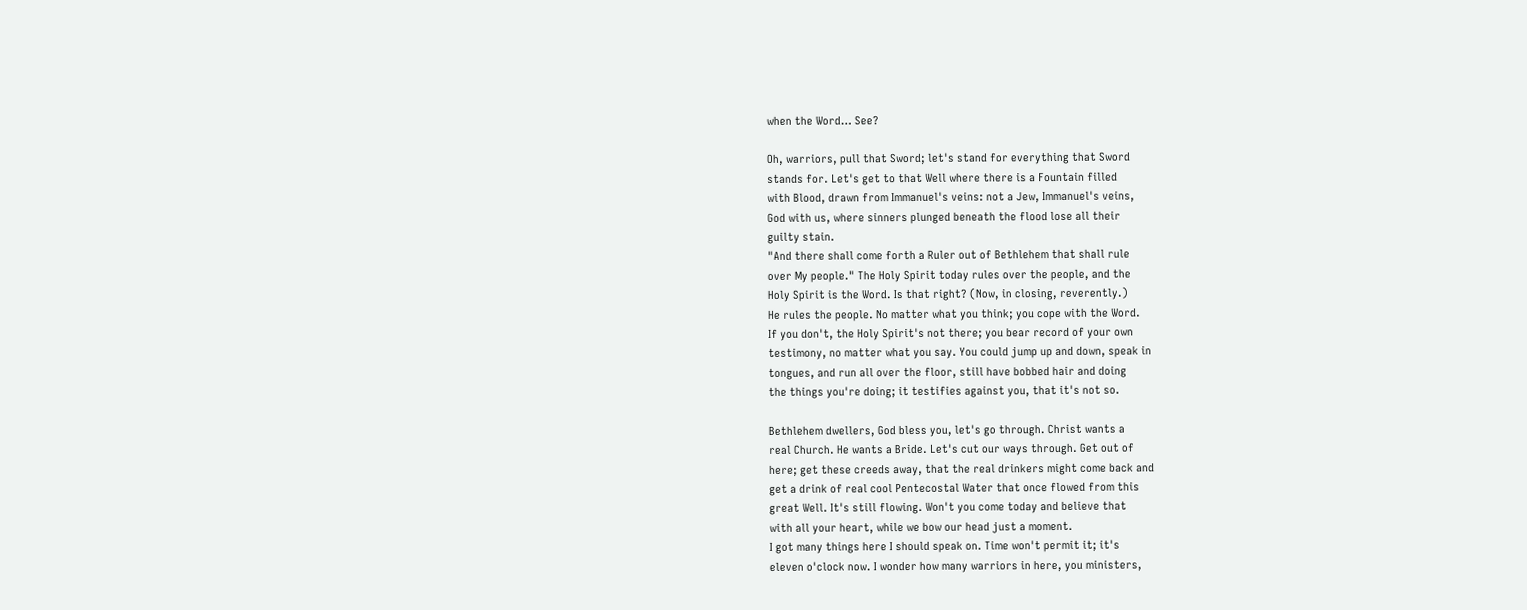when the Word… See?

Oh, warriors, pull that Sword; let's stand for everything that Sword
stands for. Let's get to that Well where there is a Fountain filled
with Blood, drawn from Immanuel's veins: not a Jew, Immanuel's veins,
God with us, where sinners plunged beneath the flood lose all their
guilty stain.
"And there shall come forth a Ruler out of Bethlehem that shall rule
over My people." The Holy Spirit today rules over the people, and the
Holy Spirit is the Word. Is that right? (Now, in closing, reverently.)
He rules the people. No matter what you think; you cope with the Word.
If you don't, the Holy Spirit's not there; you bear record of your own
testimony, no matter what you say. You could jump up and down, speak in
tongues, and run all over the floor, still have bobbed hair and doing
the things you're doing; it testifies against you, that it's not so.

Bethlehem dwellers, God bless you, let's go through. Christ wants a
real Church. He wants a Bride. Let's cut our ways through. Get out of
here; get these creeds away, that the real drinkers might come back and
get a drink of real cool Pentecostal Water that once flowed from this
great Well. It's still flowing. Won't you come today and believe that
with all your heart, while we bow our head just a moment.
I got many things here I should speak on. Time won't permit it; it's
eleven o'clock now. I wonder how many warriors in here, you ministers,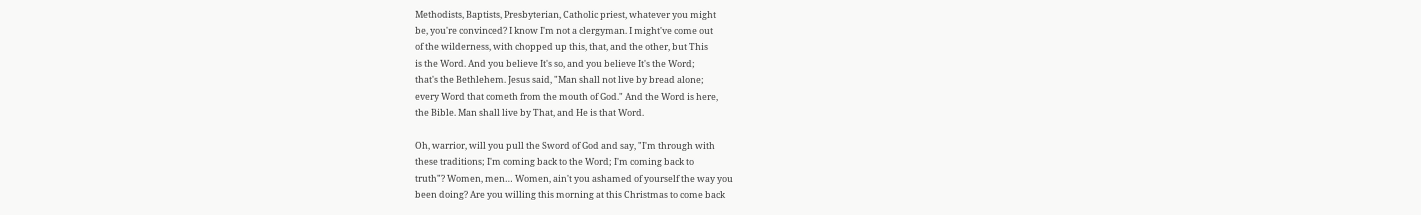Methodists, Baptists, Presbyterian, Catholic priest, whatever you might
be, you're convinced? I know I'm not a clergyman. I might've come out
of the wilderness, with chopped up this, that, and the other, but This
is the Word. And you believe It's so, and you believe It's the Word;
that's the Bethlehem. Jesus said, "Man shall not live by bread alone;
every Word that cometh from the mouth of God." And the Word is here,
the Bible. Man shall live by That, and He is that Word.

Oh, warrior, will you pull the Sword of God and say, "I'm through with
these traditions; I'm coming back to the Word; I'm coming back to
truth"? Women, men… Women, ain't you ashamed of yourself the way you
been doing? Are you willing this morning at this Christmas to come back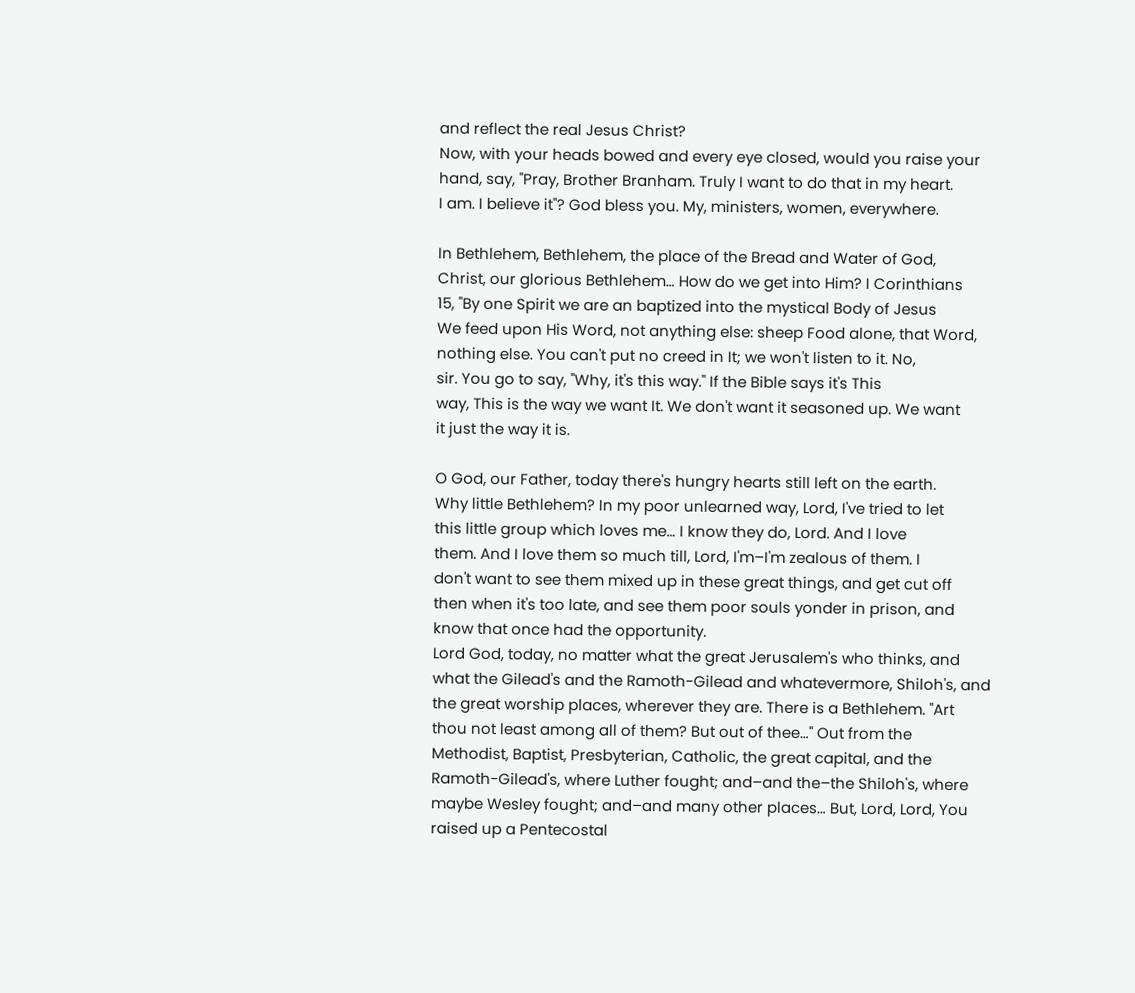and reflect the real Jesus Christ?
Now, with your heads bowed and every eye closed, would you raise your
hand, say, "Pray, Brother Branham. Truly I want to do that in my heart.
I am. I believe it"? God bless you. My, ministers, women, everywhere.

In Bethlehem, Bethlehem, the place of the Bread and Water of God,
Christ, our glorious Bethlehem… How do we get into Him? I Corinthians
15, "By one Spirit we are an baptized into the mystical Body of Jesus
We feed upon His Word, not anything else: sheep Food alone, that Word,
nothing else. You can't put no creed in It; we won't listen to it. No,
sir. You go to say, "Why, it's this way." If the Bible says it's This
way, This is the way we want It. We don't want it seasoned up. We want
it just the way it is.

O God, our Father, today there's hungry hearts still left on the earth.
Why little Bethlehem? In my poor unlearned way, Lord, I've tried to let
this little group which loves me… I know they do, Lord. And I love
them. And I love them so much till, Lord, I'm–I'm zealous of them. I
don't want to see them mixed up in these great things, and get cut off
then when it's too late, and see them poor souls yonder in prison, and
know that once had the opportunity.
Lord God, today, no matter what the great Jerusalem's who thinks, and
what the Gilead's and the Ramoth-Gilead and whatevermore, Shiloh's, and
the great worship places, wherever they are. There is a Bethlehem. "Art
thou not least among all of them? But out of thee…" Out from the
Methodist, Baptist, Presbyterian, Catholic, the great capital, and the
Ramoth-Gilead's, where Luther fought; and–and the–the Shiloh's, where
maybe Wesley fought; and–and many other places… But, Lord, Lord, You
raised up a Pentecostal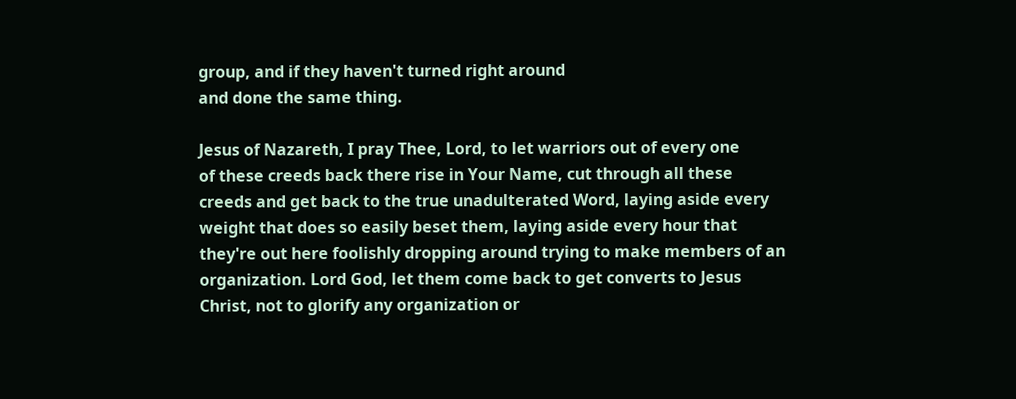group, and if they haven't turned right around
and done the same thing.

Jesus of Nazareth, I pray Thee, Lord, to let warriors out of every one
of these creeds back there rise in Your Name, cut through all these
creeds and get back to the true unadulterated Word, laying aside every
weight that does so easily beset them, laying aside every hour that
they're out here foolishly dropping around trying to make members of an
organization. Lord God, let them come back to get converts to Jesus
Christ, not to glorify any organization or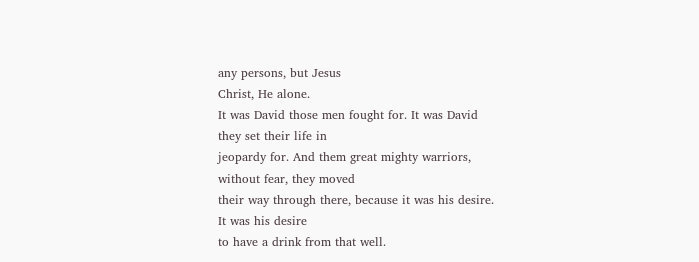any persons, but Jesus
Christ, He alone.
It was David those men fought for. It was David they set their life in
jeopardy for. And them great mighty warriors, without fear, they moved
their way through there, because it was his desire. It was his desire
to have a drink from that well.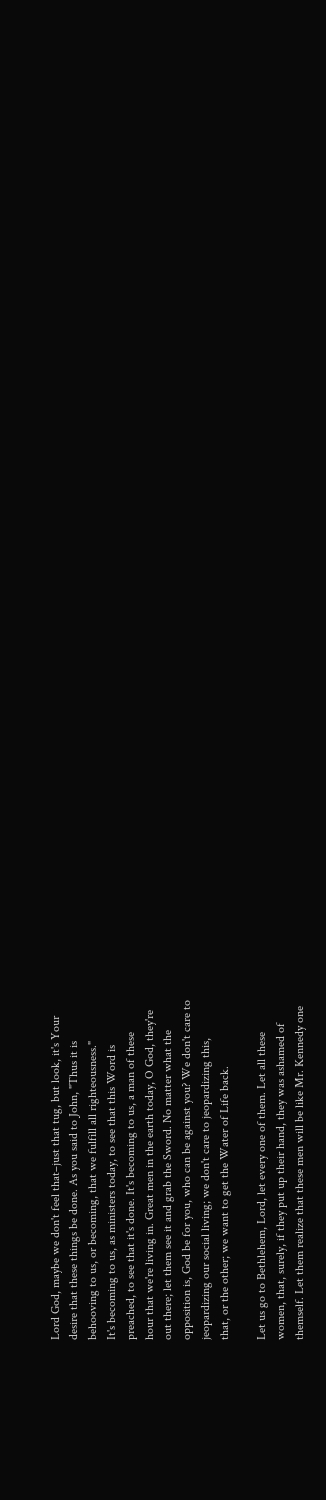Lord God, maybe we don't feel that–just that tug, but look, it's Your
desire that these things be done. As you said to John, "Thus it is
behooving to us, or becoming, that we fulfill all righteousness."
It's becoming to us, as ministers today, to see that this Word is
preached, to see that it's done. It's becoming to us, a man of these
hour that we're living in. Great men in the earth today, O God, they're
out there; let them see it and grab the Sword. No matter what the
opposition is, God be for you, who can be against you? We don't care to
jeopardizing our social living; we don't care to jeopardizing this,
that, or the other; we want to get the Water of Life back.

Let us go to Bethlehem, Lord, let every one of them. Let all these
women, that, surely, if they put up their hand, they was ashamed of
themself. Let them realize that these men will be like Mr. Kennedy one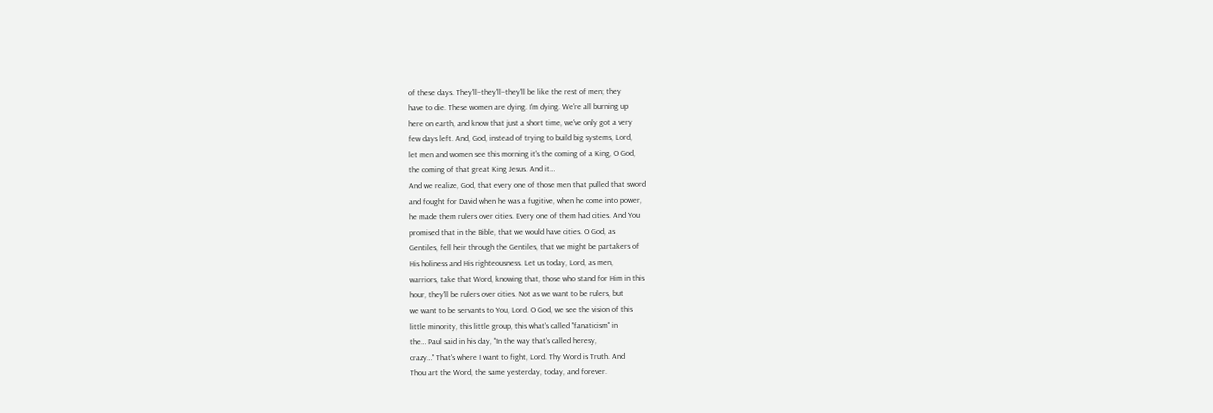of these days. They'll–they'll–they'll be like the rest of men; they
have to die. These women are dying. I'm dying. We're all burning up
here on earth, and know that just a short time, we've only got a very
few days left. And, God, instead of trying to build big systems, Lord,
let men and women see this morning it's the coming of a King, O God,
the coming of that great King Jesus. And it…
And we realize, God, that every one of those men that pulled that sword
and fought for David when he was a fugitive, when he come into power,
he made them rulers over cities. Every one of them had cities. And You
promised that in the Bible, that we would have cities. O God, as
Gentiles, fell heir through the Gentiles, that we might be partakers of
His holiness and His righteousness. Let us today, Lord, as men,
warriors, take that Word, knowing that, those who stand for Him in this
hour, they'll be rulers over cities. Not as we want to be rulers, but
we want to be servants to You, Lord. O God, we see the vision of this
little minority, this little group, this what's called "fanaticism" in
the… Paul said in his day, "In the way that's called heresy,
crazy…" That's where I want to fight, Lord. Thy Word is Truth. And
Thou art the Word, the same yesterday, today, and forever.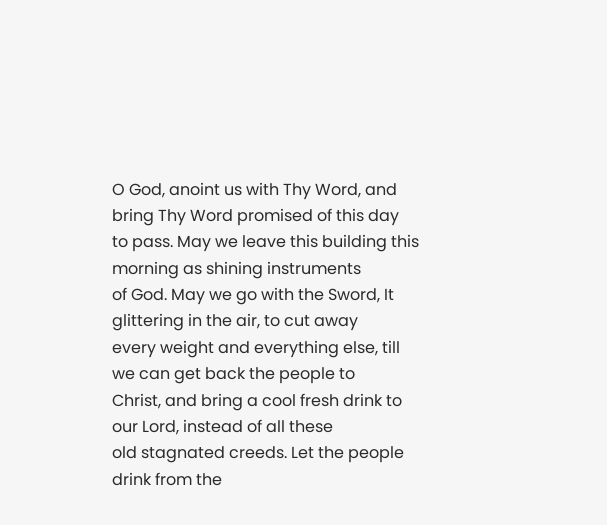O God, anoint us with Thy Word, and bring Thy Word promised of this day
to pass. May we leave this building this morning as shining instruments
of God. May we go with the Sword, It glittering in the air, to cut away
every weight and everything else, till we can get back the people to
Christ, and bring a cool fresh drink to our Lord, instead of all these
old stagnated creeds. Let the people drink from the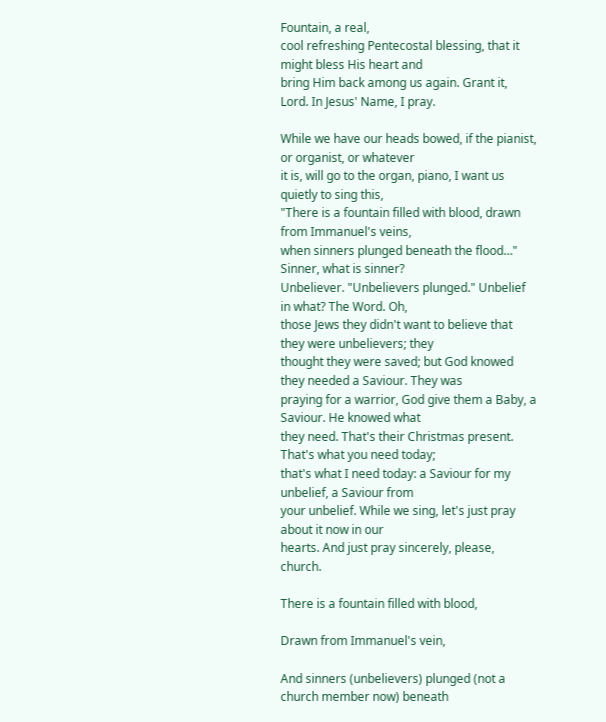Fountain, a real,
cool refreshing Pentecostal blessing, that it might bless His heart and
bring Him back among us again. Grant it, Lord. In Jesus' Name, I pray.

While we have our heads bowed, if the pianist, or organist, or whatever
it is, will go to the organ, piano, I want us quietly to sing this,
"There is a fountain filled with blood, drawn from Immanuel's veins,
when sinners plunged beneath the flood…" Sinner, what is sinner?
Unbeliever. "Unbelievers plunged." Unbelief in what? The Word. Oh,
those Jews they didn't want to believe that they were unbelievers; they
thought they were saved; but God knowed they needed a Saviour. They was
praying for a warrior, God give them a Baby, a Saviour. He knowed what
they need. That's their Christmas present. That's what you need today;
that's what I need today: a Saviour for my unbelief, a Saviour from
your unbelief. While we sing, let's just pray about it now in our
hearts. And just pray sincerely, please, church.

There is a fountain filled with blood,

Drawn from Immanuel's vein,

And sinners (unbelievers) plunged (not a church member now) beneath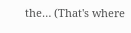the… (That's where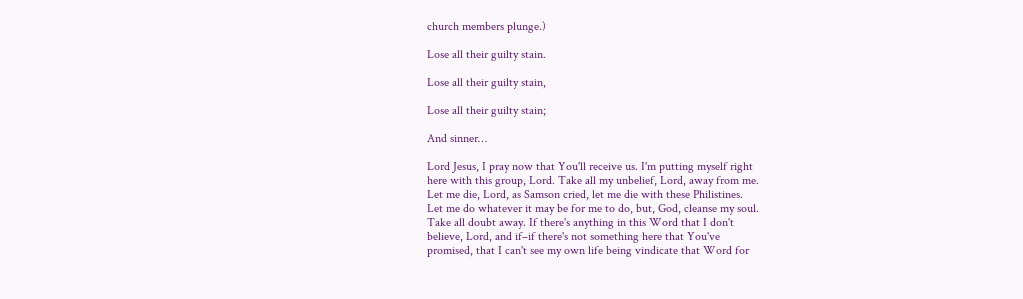church members plunge.)

Lose all their guilty stain.

Lose all their guilty stain,

Lose all their guilty stain;

And sinner…

Lord Jesus, I pray now that You'll receive us. I'm putting myself right
here with this group, Lord. Take all my unbelief, Lord, away from me.
Let me die, Lord, as Samson cried, let me die with these Philistines.
Let me do whatever it may be for me to do, but, God, cleanse my soul.
Take all doubt away. If there's anything in this Word that I don't
believe, Lord, and if–if there's not something here that You've
promised, that I can't see my own life being vindicate that Word for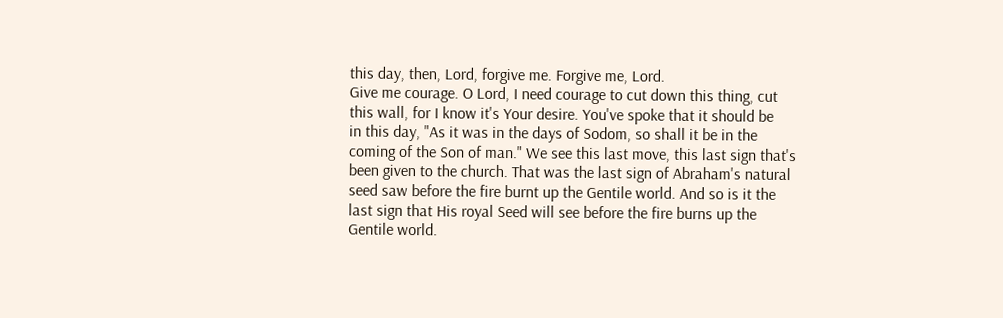this day, then, Lord, forgive me. Forgive me, Lord.
Give me courage. O Lord, I need courage to cut down this thing, cut
this wall, for I know it's Your desire. You've spoke that it should be
in this day, "As it was in the days of Sodom, so shall it be in the
coming of the Son of man." We see this last move, this last sign that's
been given to the church. That was the last sign of Abraham's natural
seed saw before the fire burnt up the Gentile world. And so is it the
last sign that His royal Seed will see before the fire burns up the
Gentile world.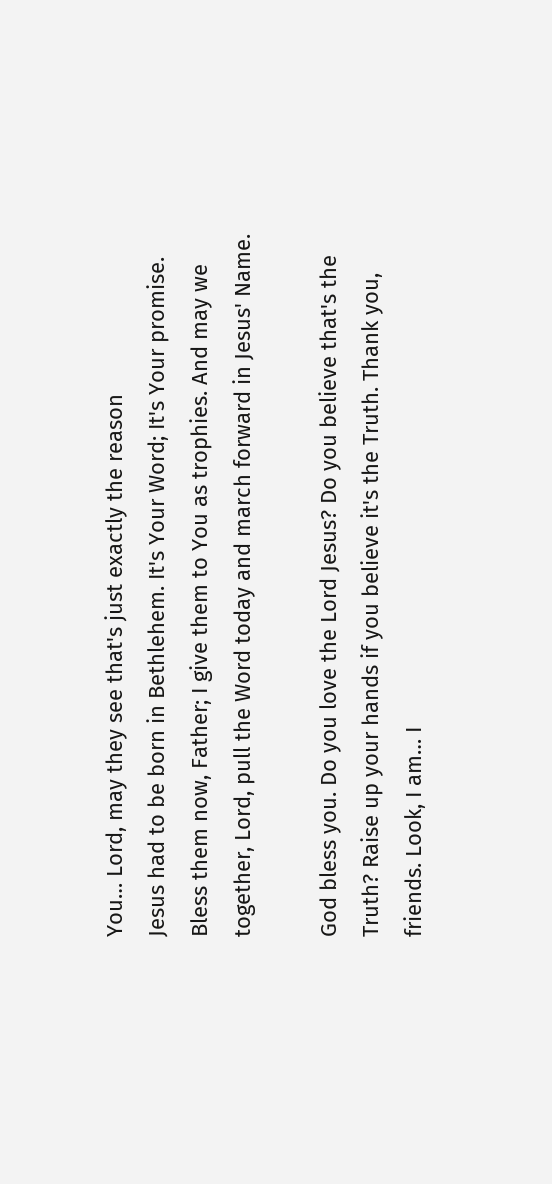You… Lord, may they see that's just exactly the reason
Jesus had to be born in Bethlehem. It's Your Word; It's Your promise.
Bless them now, Father; I give them to You as trophies. And may we
together, Lord, pull the Word today and march forward in Jesus' Name.

God bless you. Do you love the Lord Jesus? Do you believe that's the
Truth? Raise up your hands if you believe it's the Truth. Thank you,
friends. Look, I am… I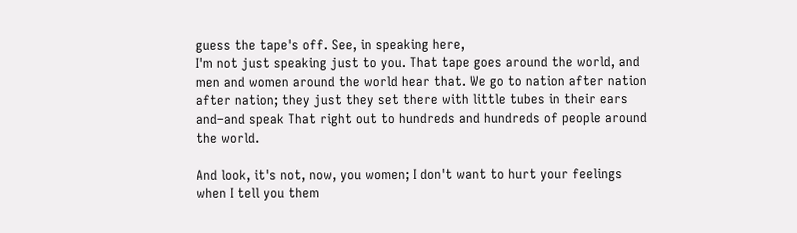guess the tape's off. See, in speaking here,
I'm not just speaking just to you. That tape goes around the world, and
men and women around the world hear that. We go to nation after nation
after nation; they just they set there with little tubes in their ears
and–and speak That right out to hundreds and hundreds of people around
the world.

And look, it's not, now, you women; I don't want to hurt your feelings
when I tell you them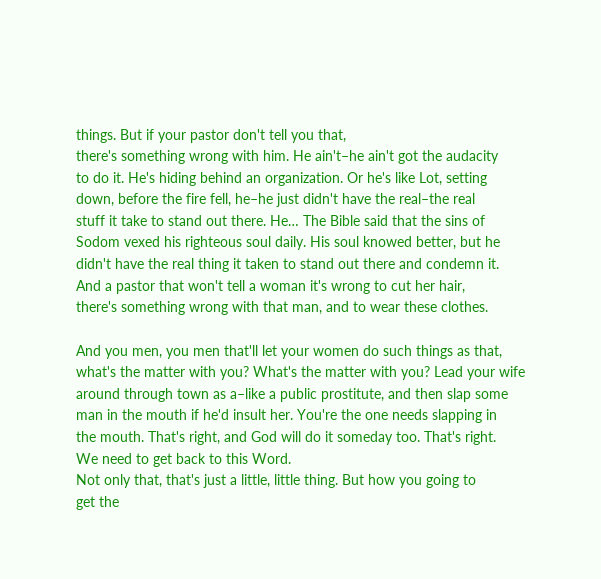things. But if your pastor don't tell you that,
there's something wrong with him. He ain't–he ain't got the audacity
to do it. He's hiding behind an organization. Or he's like Lot, setting
down, before the fire fell, he–he just didn't have the real–the real
stuff it take to stand out there. He… The Bible said that the sins of
Sodom vexed his righteous soul daily. His soul knowed better, but he
didn't have the real thing it taken to stand out there and condemn it.
And a pastor that won't tell a woman it's wrong to cut her hair,
there's something wrong with that man, and to wear these clothes.

And you men, you men that'll let your women do such things as that,
what's the matter with you? What's the matter with you? Lead your wife
around through town as a–like a public prostitute, and then slap some
man in the mouth if he'd insult her. You're the one needs slapping in
the mouth. That's right, and God will do it someday too. That's right.
We need to get back to this Word.
Not only that, that's just a little, little thing. But how you going to
get the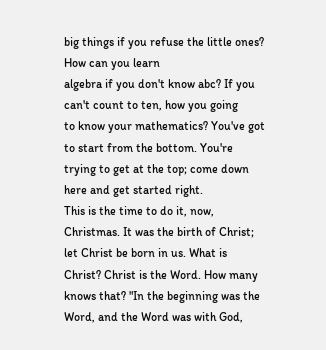big things if you refuse the little ones? How can you learn
algebra if you don't know abc? If you can't count to ten, how you going
to know your mathematics? You've got to start from the bottom. You're
trying to get at the top; come down here and get started right.
This is the time to do it, now, Christmas. It was the birth of Christ;
let Christ be born in us. What is Christ? Christ is the Word. How many
knows that? "In the beginning was the Word, and the Word was with God,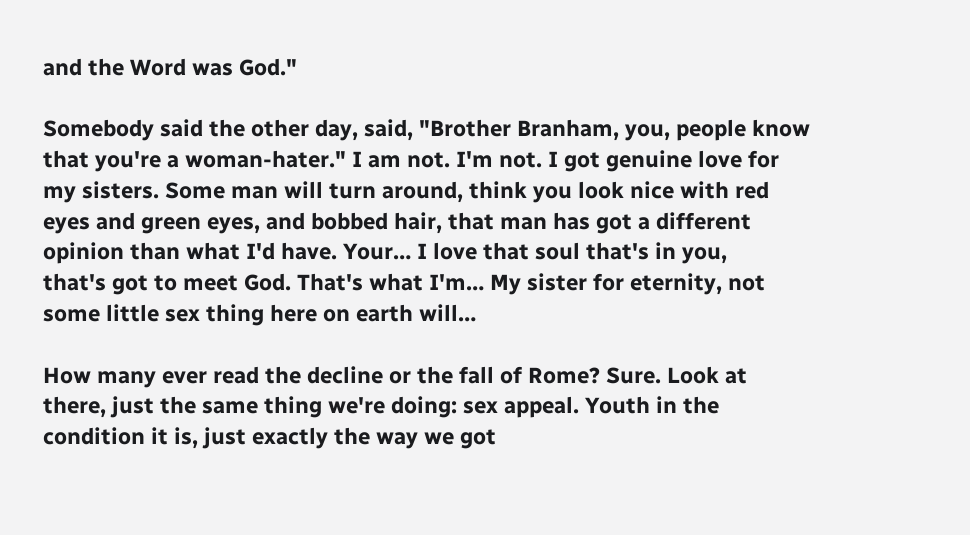and the Word was God."

Somebody said the other day, said, "Brother Branham, you, people know
that you're a woman-hater." I am not. I'm not. I got genuine love for
my sisters. Some man will turn around, think you look nice with red
eyes and green eyes, and bobbed hair, that man has got a different
opinion than what I'd have. Your… I love that soul that's in you,
that's got to meet God. That's what I'm… My sister for eternity, not
some little sex thing here on earth will…

How many ever read the decline or the fall of Rome? Sure. Look at
there, just the same thing we're doing: sex appeal. Youth in the
condition it is, just exactly the way we got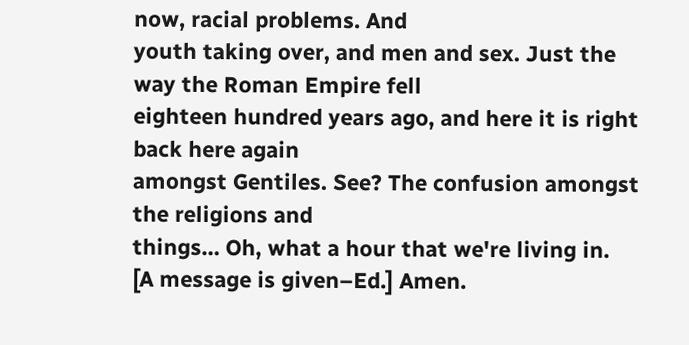now, racial problems. And
youth taking over, and men and sex. Just the way the Roman Empire fell
eighteen hundred years ago, and here it is right back here again
amongst Gentiles. See? The confusion amongst the religions and
things… Oh, what a hour that we're living in.
[A message is given–Ed.] Amen.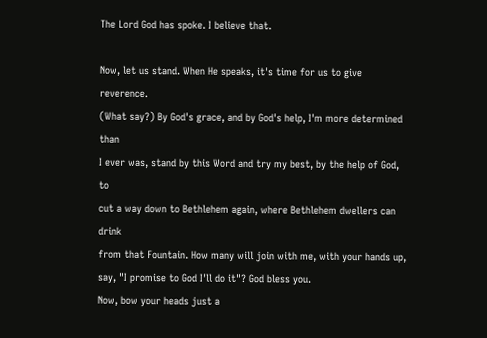The Lord God has spoke. I believe that.

Now, let us stand. When He speaks, it's time for us to give reverence.
(What say?) By God's grace, and by God's help, I'm more determined than
I ever was, stand by this Word and try my best, by the help of God, to
cut a way down to Bethlehem again, where Bethlehem dwellers can drink
from that Fountain. How many will join with me, with your hands up,
say, "I promise to God I'll do it"? God bless you.
Now, bow your heads just a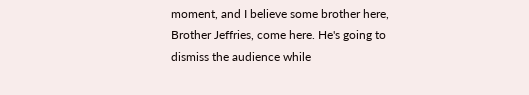moment, and I believe some brother here,
Brother Jeffries, come here. He's going to dismiss the audience while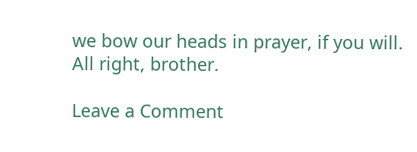we bow our heads in prayer, if you will. All right, brother.

Leave a Comment